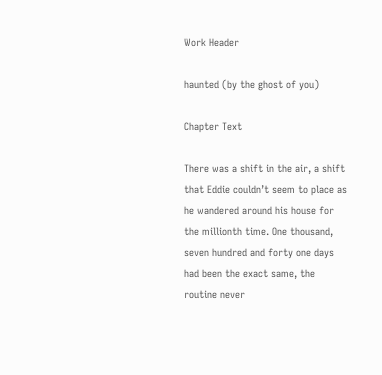Work Header

haunted (by the ghost of you)

Chapter Text

There was a shift in the air, a shift that Eddie couldn’t seem to place as he wandered around his house for the millionth time. One thousand, seven hundred and forty one days had been the exact same, the routine never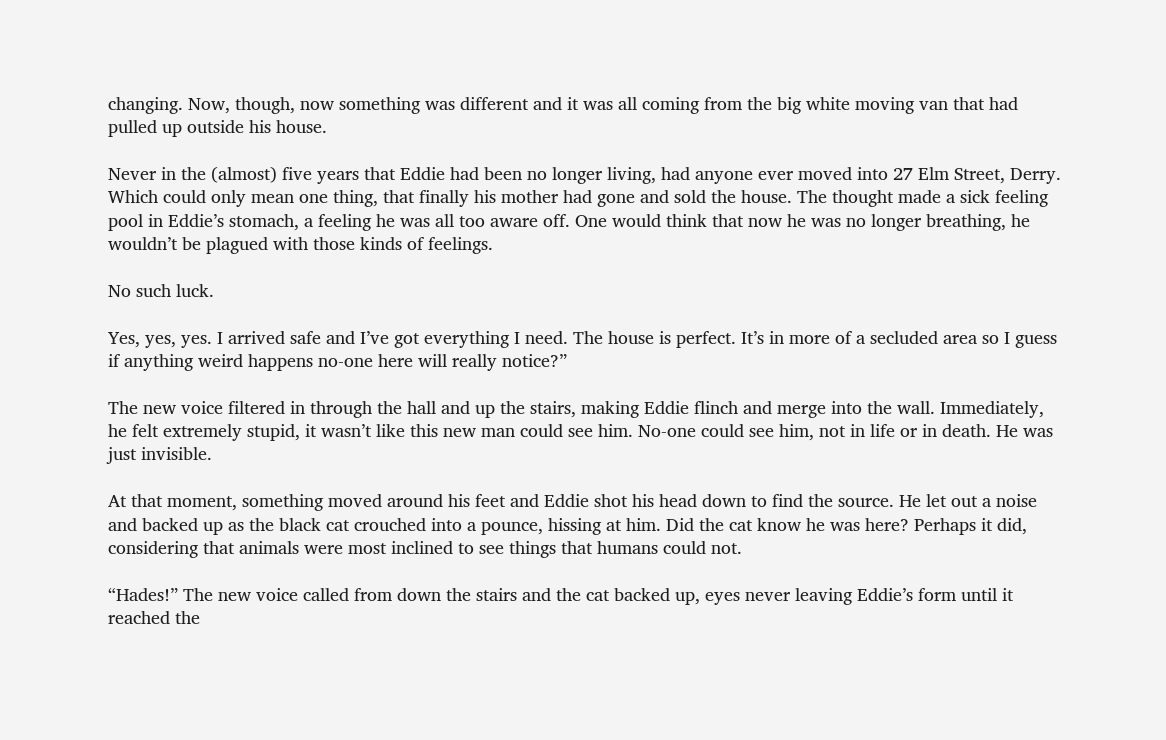changing. Now, though, now something was different and it was all coming from the big white moving van that had pulled up outside his house.

Never in the (almost) five years that Eddie had been no longer living, had anyone ever moved into 27 Elm Street, Derry. Which could only mean one thing, that finally his mother had gone and sold the house. The thought made a sick feeling pool in Eddie’s stomach, a feeling he was all too aware off. One would think that now he was no longer breathing, he wouldn’t be plagued with those kinds of feelings.

No such luck.

Yes, yes, yes. I arrived safe and I’ve got everything I need. The house is perfect. It’s in more of a secluded area so I guess if anything weird happens no-one here will really notice?”

The new voice filtered in through the hall and up the stairs, making Eddie flinch and merge into the wall. Immediately, he felt extremely stupid, it wasn’t like this new man could see him. No-one could see him, not in life or in death. He was just invisible.

At that moment, something moved around his feet and Eddie shot his head down to find the source. He let out a noise and backed up as the black cat crouched into a pounce, hissing at him. Did the cat know he was here? Perhaps it did, considering that animals were most inclined to see things that humans could not.

“Hades!” The new voice called from down the stairs and the cat backed up, eyes never leaving Eddie’s form until it reached the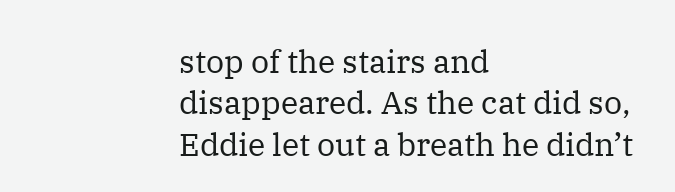stop of the stairs and disappeared. As the cat did so, Eddie let out a breath he didn’t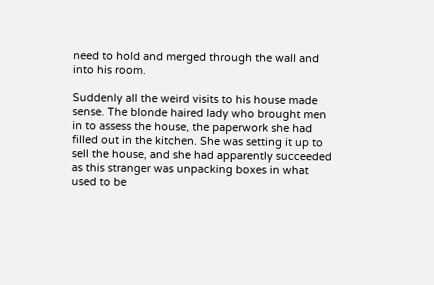need to hold and merged through the wall and into his room.

Suddenly all the weird visits to his house made sense. The blonde haired lady who brought men in to assess the house, the paperwork she had filled out in the kitchen. She was setting it up to sell the house, and she had apparently succeeded as this stranger was unpacking boxes in what used to be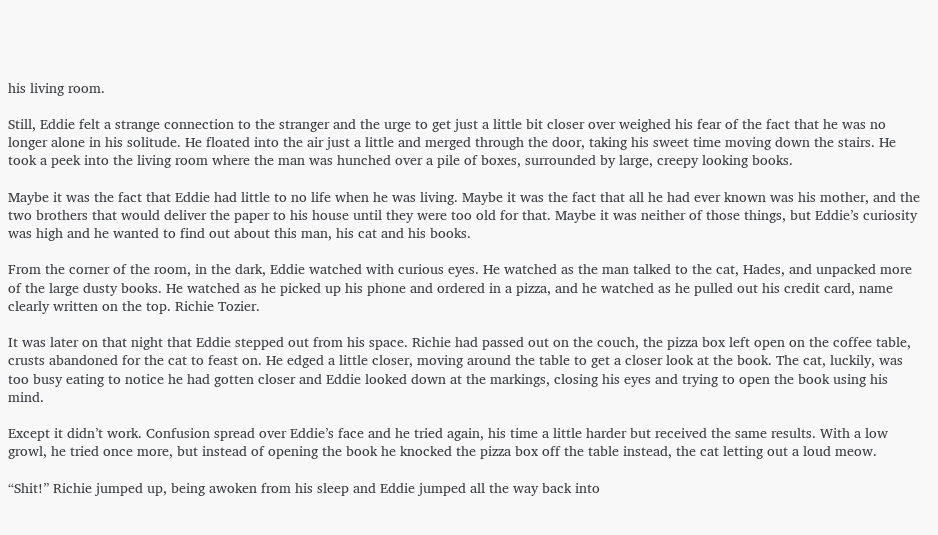his living room.

Still, Eddie felt a strange connection to the stranger and the urge to get just a little bit closer over weighed his fear of the fact that he was no longer alone in his solitude. He floated into the air just a little and merged through the door, taking his sweet time moving down the stairs. He took a peek into the living room where the man was hunched over a pile of boxes, surrounded by large, creepy looking books.

Maybe it was the fact that Eddie had little to no life when he was living. Maybe it was the fact that all he had ever known was his mother, and the two brothers that would deliver the paper to his house until they were too old for that. Maybe it was neither of those things, but Eddie’s curiosity was high and he wanted to find out about this man, his cat and his books.

From the corner of the room, in the dark, Eddie watched with curious eyes. He watched as the man talked to the cat, Hades, and unpacked more of the large dusty books. He watched as he picked up his phone and ordered in a pizza, and he watched as he pulled out his credit card, name clearly written on the top. Richie Tozier.

It was later on that night that Eddie stepped out from his space. Richie had passed out on the couch, the pizza box left open on the coffee table, crusts abandoned for the cat to feast on. He edged a little closer, moving around the table to get a closer look at the book. The cat, luckily, was too busy eating to notice he had gotten closer and Eddie looked down at the markings, closing his eyes and trying to open the book using his mind.

Except it didn’t work. Confusion spread over Eddie’s face and he tried again, his time a little harder but received the same results. With a low growl, he tried once more, but instead of opening the book he knocked the pizza box off the table instead, the cat letting out a loud meow.

“Shit!” Richie jumped up, being awoken from his sleep and Eddie jumped all the way back into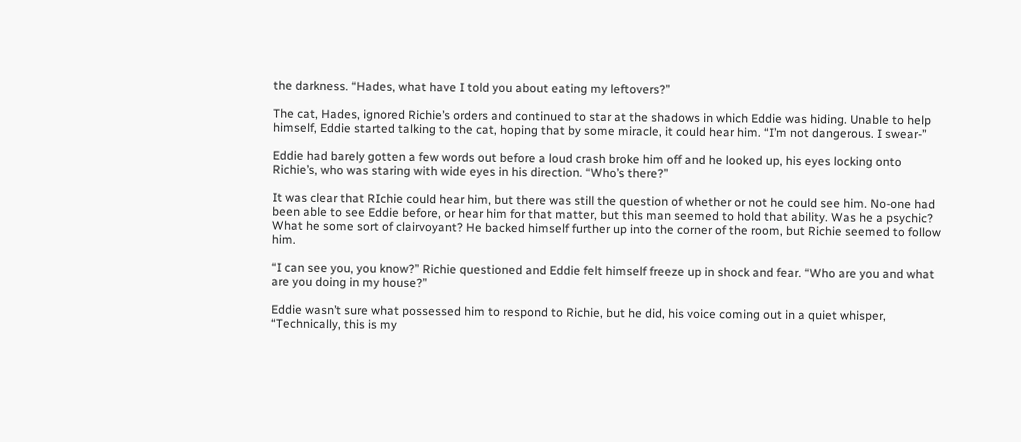the darkness. “Hades, what have I told you about eating my leftovers?”

The cat, Hades, ignored Richie’s orders and continued to star at the shadows in which Eddie was hiding. Unable to help himself, Eddie started talking to the cat, hoping that by some miracle, it could hear him. “I’m not dangerous. I swear-”

Eddie had barely gotten a few words out before a loud crash broke him off and he looked up, his eyes locking onto Richie’s, who was staring with wide eyes in his direction. “Who’s there?”

It was clear that RIchie could hear him, but there was still the question of whether or not he could see him. No-one had been able to see Eddie before, or hear him for that matter, but this man seemed to hold that ability. Was he a psychic? What he some sort of clairvoyant? He backed himself further up into the corner of the room, but Richie seemed to follow him.

“I can see you, you know?” Richie questioned and Eddie felt himself freeze up in shock and fear. “Who are you and what are you doing in my house?”

Eddie wasn’t sure what possessed him to respond to Richie, but he did, his voice coming out in a quiet whisper, “Technically, this is my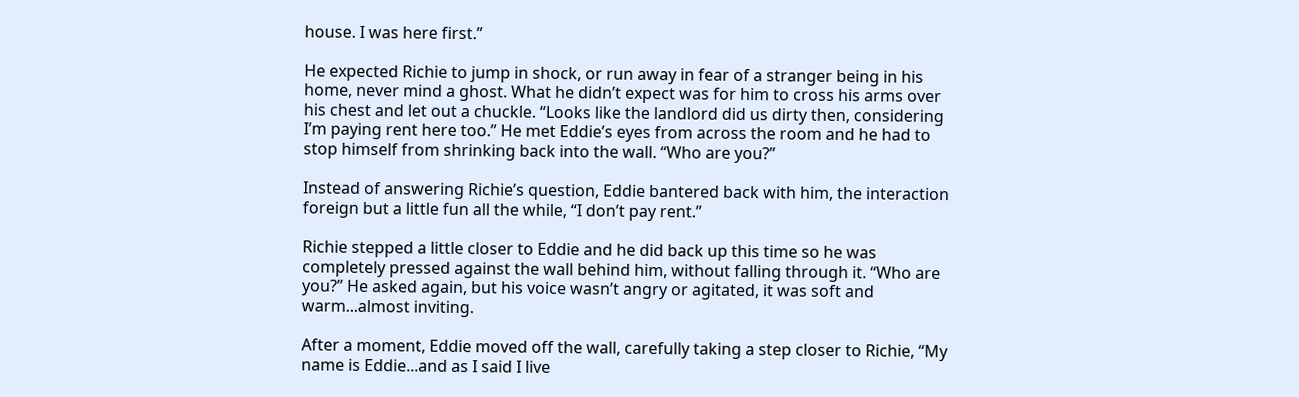house. I was here first.”

He expected Richie to jump in shock, or run away in fear of a stranger being in his home, never mind a ghost. What he didn’t expect was for him to cross his arms over his chest and let out a chuckle. “Looks like the landlord did us dirty then, considering I’m paying rent here too.” He met Eddie’s eyes from across the room and he had to stop himself from shrinking back into the wall. “Who are you?”

Instead of answering Richie’s question, Eddie bantered back with him, the interaction foreign but a little fun all the while, “I don’t pay rent.”

Richie stepped a little closer to Eddie and he did back up this time so he was completely pressed against the wall behind him, without falling through it. “Who are you?” He asked again, but his voice wasn’t angry or agitated, it was soft and warm...almost inviting.

After a moment, Eddie moved off the wall, carefully taking a step closer to Richie, “My name is Eddie...and as I said I live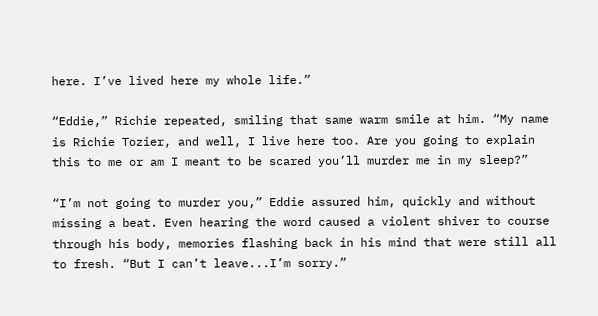here. I’ve lived here my whole life.”

“Eddie,” Richie repeated, smiling that same warm smile at him. “My name is Richie Tozier, and well, I live here too. Are you going to explain this to me or am I meant to be scared you’ll murder me in my sleep?”

“I’m not going to murder you,” Eddie assured him, quickly and without missing a beat. Even hearing the word caused a violent shiver to course through his body, memories flashing back in his mind that were still all to fresh. “But I can’t leave...I’m sorry.”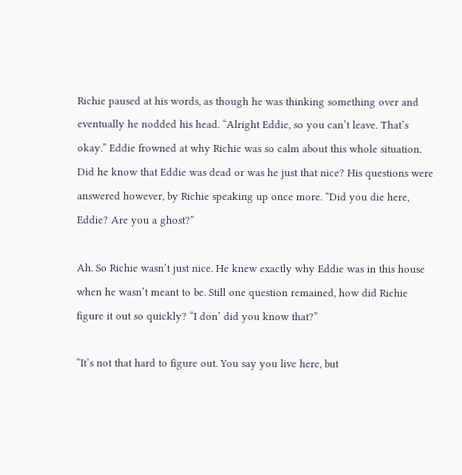Richie paused at his words, as though he was thinking something over and eventually he nodded his head. “Alright Eddie, so you can’t leave. That’s okay.” Eddie frowned at why Richie was so calm about this whole situation. Did he know that Eddie was dead or was he just that nice? His questions were answered however, by Richie speaking up once more. “Did you die here, Eddie? Are you a ghost?”

Ah. So Richie wasn’t just nice. He knew exactly why Eddie was in this house when he wasn’t meant to be. Still one question remained, how did Richie figure it out so quickly? “I don’ did you know that?”

“It’s not that hard to figure out. You say you live here, but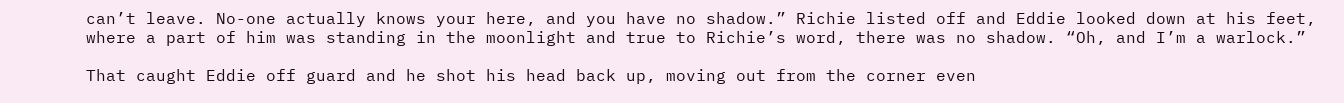can’t leave. No-one actually knows your here, and you have no shadow.” Richie listed off and Eddie looked down at his feet, where a part of him was standing in the moonlight and true to Richie’s word, there was no shadow. “Oh, and I’m a warlock.”

That caught Eddie off guard and he shot his head back up, moving out from the corner even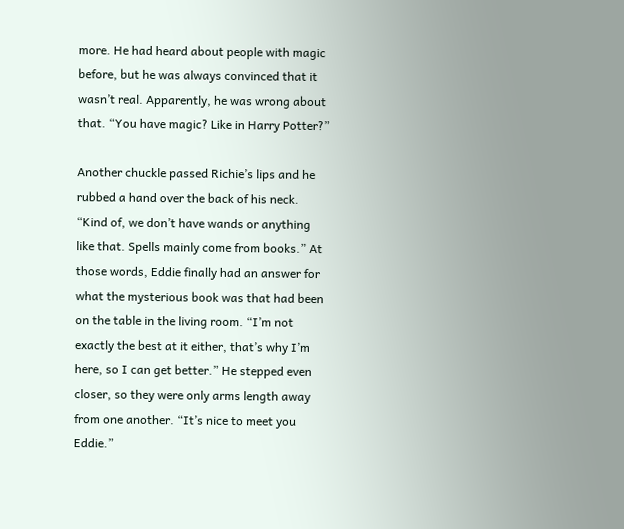more. He had heard about people with magic before, but he was always convinced that it wasn’t real. Apparently, he was wrong about that. “You have magic? Like in Harry Potter?”

Another chuckle passed Richie’s lips and he rubbed a hand over the back of his neck. “Kind of, we don’t have wands or anything like that. Spells mainly come from books.” At those words, Eddie finally had an answer for what the mysterious book was that had been on the table in the living room. “I’m not exactly the best at it either, that’s why I’m here, so I can get better.” He stepped even closer, so they were only arms length away from one another. “It’s nice to meet you Eddie.”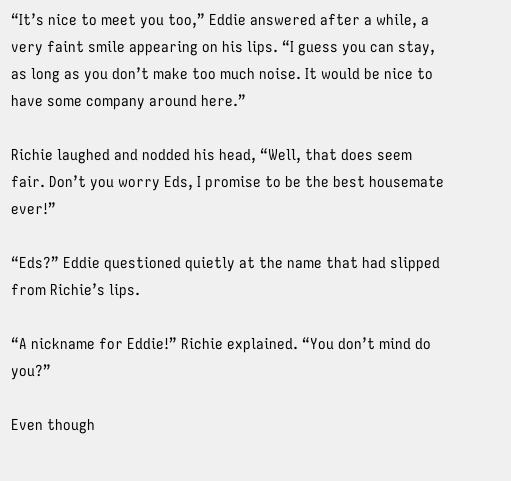“It’s nice to meet you too,” Eddie answered after a while, a very faint smile appearing on his lips. “I guess you can stay, as long as you don’t make too much noise. It would be nice to have some company around here.”

Richie laughed and nodded his head, “Well, that does seem fair. Don’t you worry Eds, I promise to be the best housemate ever!”

“Eds?” Eddie questioned quietly at the name that had slipped from Richie’s lips.

“A nickname for Eddie!” Richie explained. “You don’t mind do you?”

Even though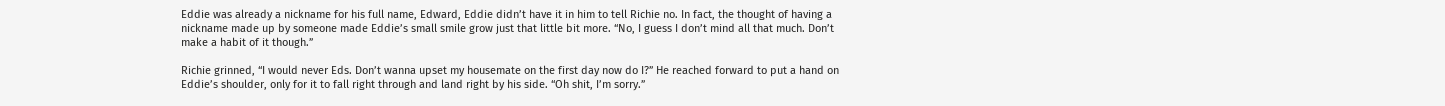Eddie was already a nickname for his full name, Edward, Eddie didn’t have it in him to tell Richie no. In fact, the thought of having a nickname made up by someone made Eddie’s small smile grow just that little bit more. “No, I guess I don’t mind all that much. Don’t make a habit of it though.”

Richie grinned, “I would never Eds. Don’t wanna upset my housemate on the first day now do I?” He reached forward to put a hand on Eddie’s shoulder, only for it to fall right through and land right by his side. “Oh shit, I’m sorry.”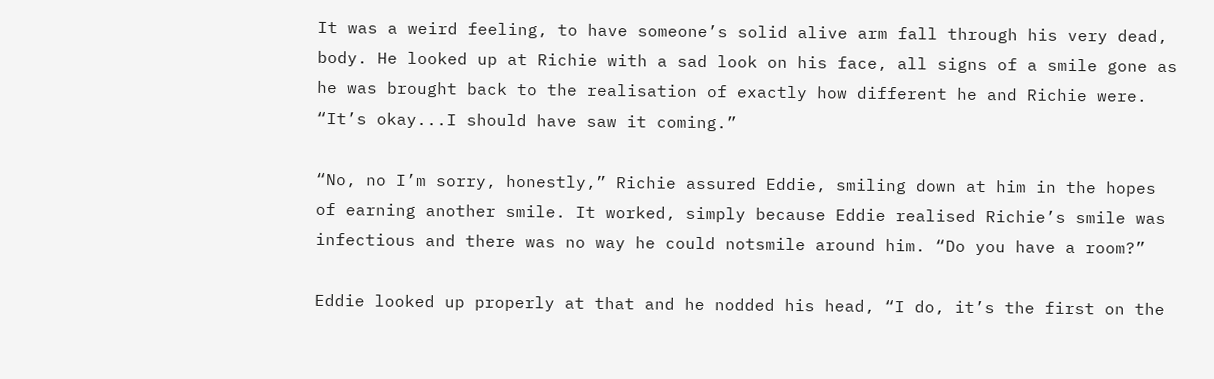It was a weird feeling, to have someone’s solid alive arm fall through his very dead, body. He looked up at Richie with a sad look on his face, all signs of a smile gone as he was brought back to the realisation of exactly how different he and Richie were. “It’s okay...I should have saw it coming.”

“No, no I’m sorry, honestly,” Richie assured Eddie, smiling down at him in the hopes of earning another smile. It worked, simply because Eddie realised Richie’s smile was infectious and there was no way he could notsmile around him. “Do you have a room?”

Eddie looked up properly at that and he nodded his head, “I do, it’s the first on the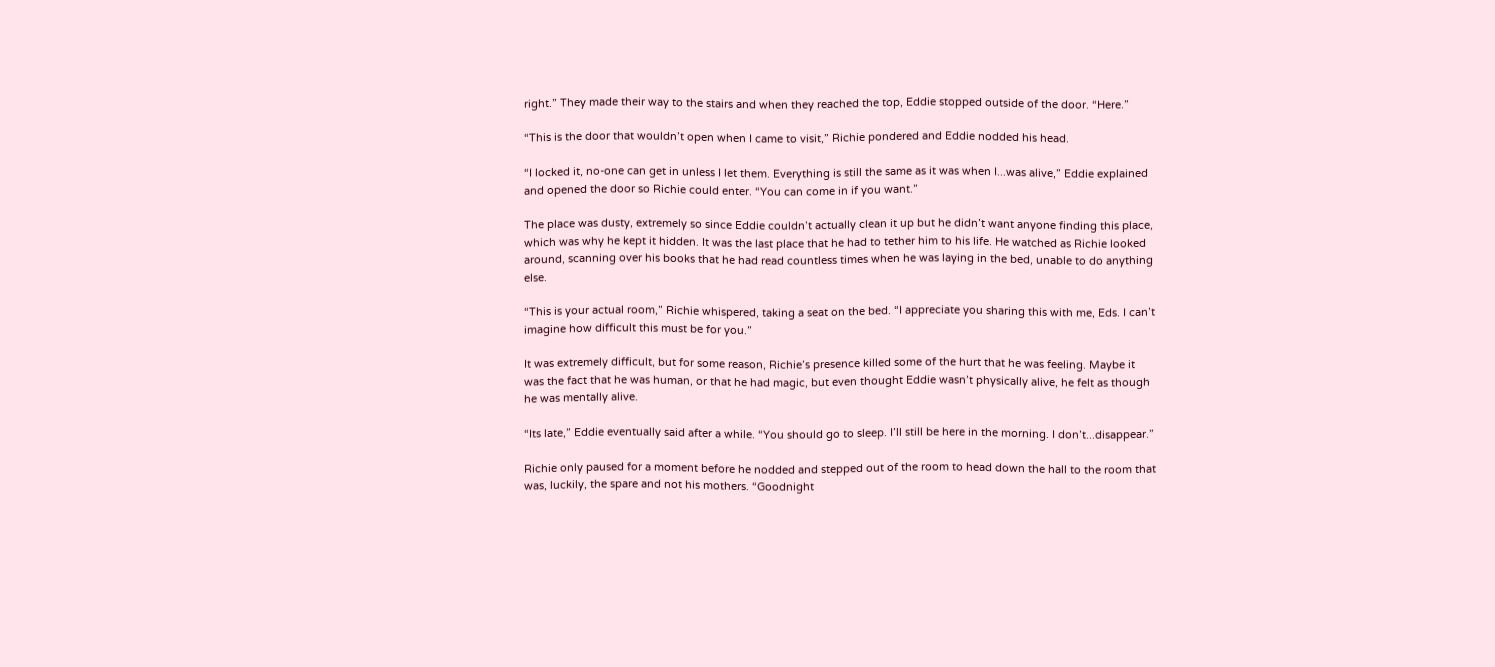right.” They made their way to the stairs and when they reached the top, Eddie stopped outside of the door. “Here.”

“This is the door that wouldn’t open when I came to visit,” Richie pondered and Eddie nodded his head.

“I locked it, no-one can get in unless I let them. Everything is still the same as it was when I...was alive,” Eddie explained and opened the door so Richie could enter. “You can come in if you want.”

The place was dusty, extremely so since Eddie couldn’t actually clean it up but he didn’t want anyone finding this place, which was why he kept it hidden. It was the last place that he had to tether him to his life. He watched as Richie looked around, scanning over his books that he had read countless times when he was laying in the bed, unable to do anything else.

“This is your actual room,” Richie whispered, taking a seat on the bed. “I appreciate you sharing this with me, Eds. I can’t imagine how difficult this must be for you.”

It was extremely difficult, but for some reason, Richie’s presence killed some of the hurt that he was feeling. Maybe it was the fact that he was human, or that he had magic, but even thought Eddie wasn’t physically alive, he felt as though he was mentally alive.

“Its late,” Eddie eventually said after a while. “You should go to sleep. I’ll still be here in the morning. I don’t...disappear.”

Richie only paused for a moment before he nodded and stepped out of the room to head down the hall to the room that was, luckily, the spare and not his mothers. “Goodnight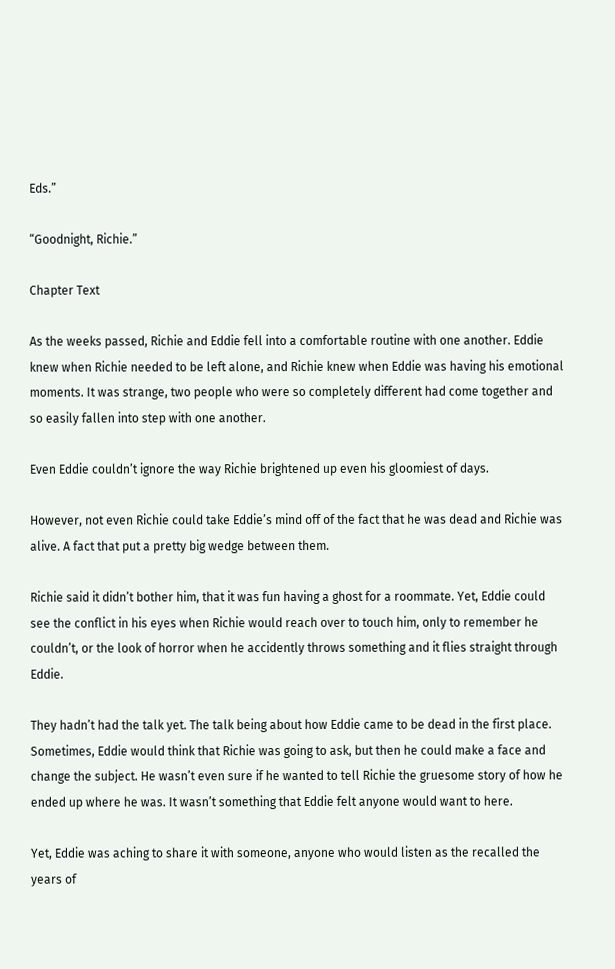Eds.”

“Goodnight, Richie.”

Chapter Text

As the weeks passed, Richie and Eddie fell into a comfortable routine with one another. Eddie knew when Richie needed to be left alone, and Richie knew when Eddie was having his emotional moments. It was strange, two people who were so completely different had come together and so easily fallen into step with one another.

Even Eddie couldn’t ignore the way Richie brightened up even his gloomiest of days.

However, not even Richie could take Eddie’s mind off of the fact that he was dead and Richie was alive. A fact that put a pretty big wedge between them.

Richie said it didn’t bother him, that it was fun having a ghost for a roommate. Yet, Eddie could see the conflict in his eyes when Richie would reach over to touch him, only to remember he couldn’t, or the look of horror when he accidently throws something and it flies straight through Eddie.

They hadn’t had the talk yet. The talk being about how Eddie came to be dead in the first place. Sometimes, Eddie would think that Richie was going to ask, but then he could make a face and change the subject. He wasn’t even sure if he wanted to tell Richie the gruesome story of how he ended up where he was. It wasn’t something that Eddie felt anyone would want to here.

Yet, Eddie was aching to share it with someone, anyone who would listen as the recalled the years of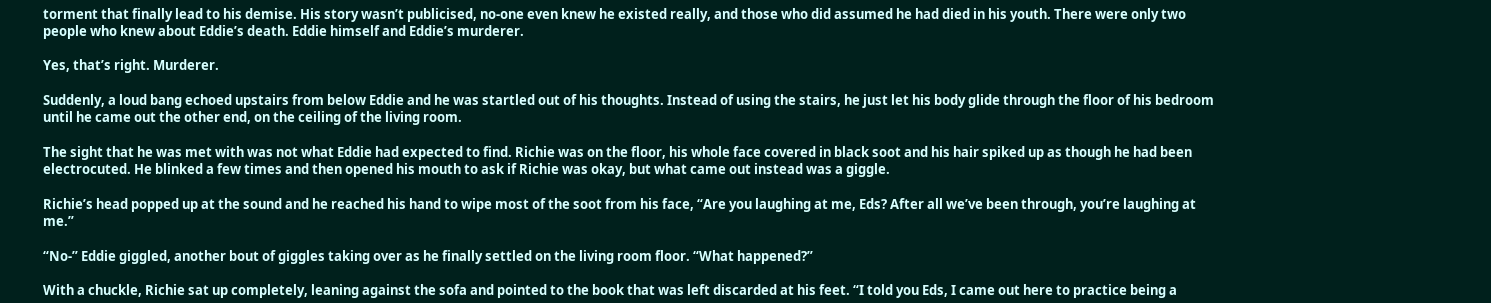torment that finally lead to his demise. His story wasn’t publicised, no-one even knew he existed really, and those who did assumed he had died in his youth. There were only two people who knew about Eddie’s death. Eddie himself and Eddie’s murderer.

Yes, that’s right. Murderer.

Suddenly, a loud bang echoed upstairs from below Eddie and he was startled out of his thoughts. Instead of using the stairs, he just let his body glide through the floor of his bedroom until he came out the other end, on the ceiling of the living room.

The sight that he was met with was not what Eddie had expected to find. Richie was on the floor, his whole face covered in black soot and his hair spiked up as though he had been electrocuted. He blinked a few times and then opened his mouth to ask if Richie was okay, but what came out instead was a giggle.

Richie’s head popped up at the sound and he reached his hand to wipe most of the soot from his face, “Are you laughing at me, Eds? After all we’ve been through, you’re laughing at me.”

“No-” Eddie giggled, another bout of giggles taking over as he finally settled on the living room floor. “What happened?”

With a chuckle, Richie sat up completely, leaning against the sofa and pointed to the book that was left discarded at his feet. “I told you Eds, I came out here to practice being a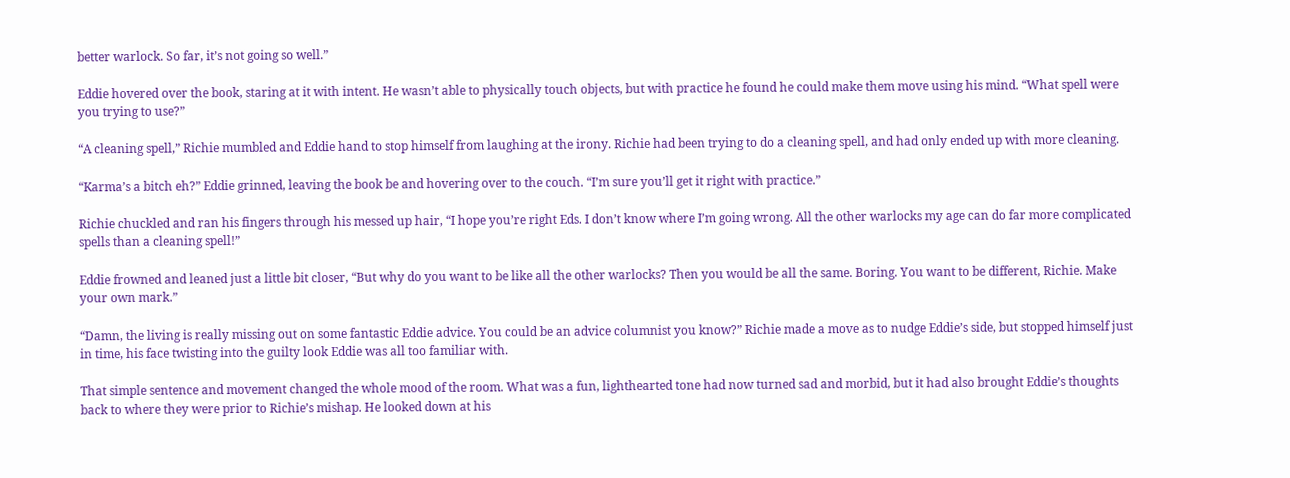better warlock. So far, it’s not going so well.”

Eddie hovered over the book, staring at it with intent. He wasn’t able to physically touch objects, but with practice he found he could make them move using his mind. “What spell were you trying to use?”

“A cleaning spell,” Richie mumbled and Eddie hand to stop himself from laughing at the irony. Richie had been trying to do a cleaning spell, and had only ended up with more cleaning.

“Karma’s a bitch eh?” Eddie grinned, leaving the book be and hovering over to the couch. “I’m sure you’ll get it right with practice.”

Richie chuckled and ran his fingers through his messed up hair, “I hope you’re right Eds. I don’t know where I’m going wrong. All the other warlocks my age can do far more complicated spells than a cleaning spell!”

Eddie frowned and leaned just a little bit closer, “But why do you want to be like all the other warlocks? Then you would be all the same. Boring. You want to be different, Richie. Make your own mark.”

“Damn, the living is really missing out on some fantastic Eddie advice. You could be an advice columnist you know?” Richie made a move as to nudge Eddie’s side, but stopped himself just in time, his face twisting into the guilty look Eddie was all too familiar with.

That simple sentence and movement changed the whole mood of the room. What was a fun, lighthearted tone had now turned sad and morbid, but it had also brought Eddie’s thoughts back to where they were prior to Richie’s mishap. He looked down at his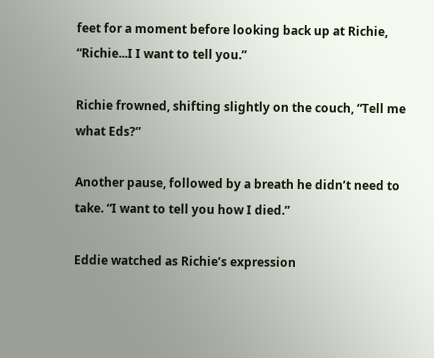feet for a moment before looking back up at Richie, “Richie...I I want to tell you.”

Richie frowned, shifting slightly on the couch, “Tell me what Eds?”

Another pause, followed by a breath he didn’t need to take. “I want to tell you how I died.”

Eddie watched as Richie’s expression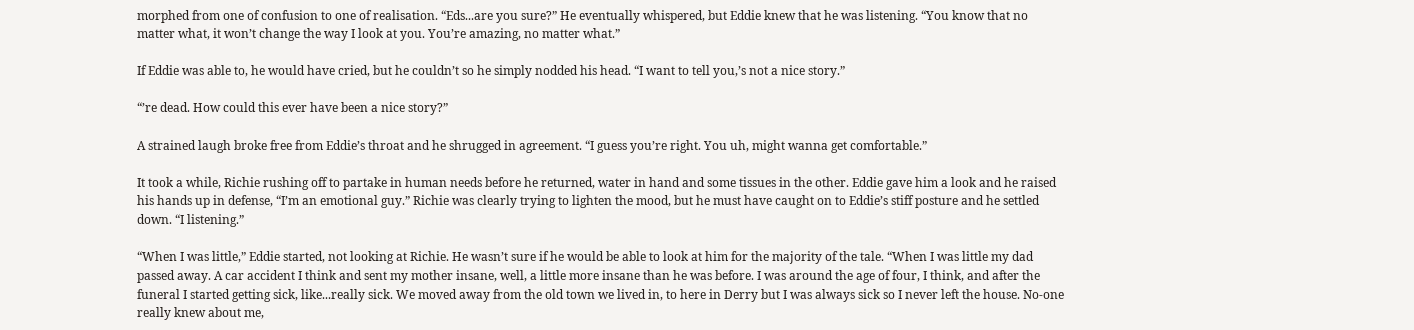morphed from one of confusion to one of realisation. “Eds...are you sure?” He eventually whispered, but Eddie knew that he was listening. “You know that no matter what, it won’t change the way I look at you. You’re amazing, no matter what.”

If Eddie was able to, he would have cried, but he couldn’t so he simply nodded his head. “I want to tell you,’s not a nice story.”

“’re dead. How could this ever have been a nice story?”

A strained laugh broke free from Eddie’s throat and he shrugged in agreement. “I guess you’re right. You uh, might wanna get comfortable.”

It took a while, Richie rushing off to partake in human needs before he returned, water in hand and some tissues in the other. Eddie gave him a look and he raised his hands up in defense, “I’m an emotional guy.” Richie was clearly trying to lighten the mood, but he must have caught on to Eddie’s stiff posture and he settled down. “I listening.”

“When I was little,” Eddie started, not looking at Richie. He wasn’t sure if he would be able to look at him for the majority of the tale. “When I was little my dad passed away. A car accident I think and sent my mother insane, well, a little more insane than he was before. I was around the age of four, I think, and after the funeral I started getting sick, like...really sick. We moved away from the old town we lived in, to here in Derry but I was always sick so I never left the house. No-one really knew about me,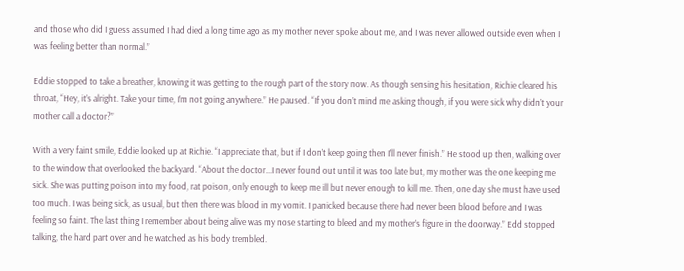and those who did I guess assumed I had died a long time ago as my mother never spoke about me, and I was never allowed outside even when I was feeling better than normal.”

Eddie stopped to take a breather, knowing it was getting to the rough part of the story now. As though sensing his hesitation, Richie cleared his throat, “Hey, it’s alright. Take your time, I’m not going anywhere.” He paused. “If you don’t mind me asking though, if you were sick why didn’t your mother call a doctor?”

With a very faint smile, Eddie looked up at Richie. “I appreciate that, but if I don’t keep going then I’ll never finish.” He stood up then, walking over to the window that overlooked the backyard. “About the doctor...I never found out until it was too late but, my mother was the one keeping me sick. She was putting poison into my food, rat poison, only enough to keep me ill but never enough to kill me. Then, one day she must have used too much. I was being sick, as usual, but then there was blood in my vomit. I panicked because there had never been blood before and I was feeling so faint. The last thing I remember about being alive was my nose starting to bleed and my mother’s figure in the doorway.” Edd stopped talking, the hard part over and he watched as his body trembled.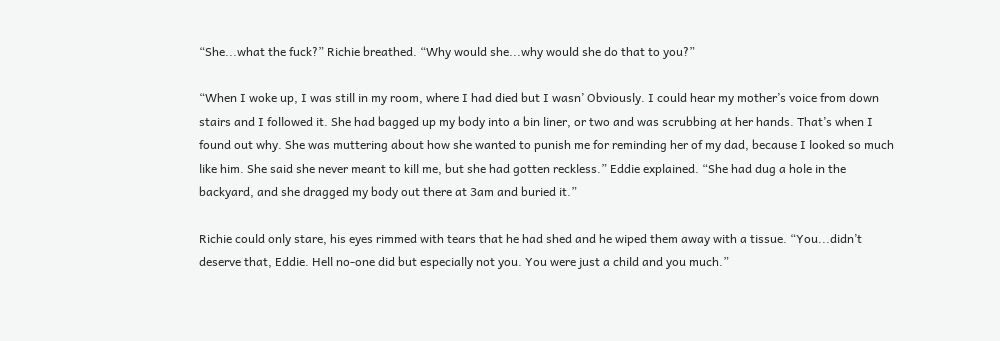“She...what the fuck?” Richie breathed. “Why would she...why would she do that to you?”

“When I woke up, I was still in my room, where I had died but I wasn’ Obviously. I could hear my mother’s voice from down stairs and I followed it. She had bagged up my body into a bin liner, or two and was scrubbing at her hands. That’s when I found out why. She was muttering about how she wanted to punish me for reminding her of my dad, because I looked so much like him. She said she never meant to kill me, but she had gotten reckless.” Eddie explained. “She had dug a hole in the backyard, and she dragged my body out there at 3am and buried it.”

Richie could only stare, his eyes rimmed with tears that he had shed and he wiped them away with a tissue. “You...didn’t deserve that, Eddie. Hell no-one did but especially not you. You were just a child and you much.”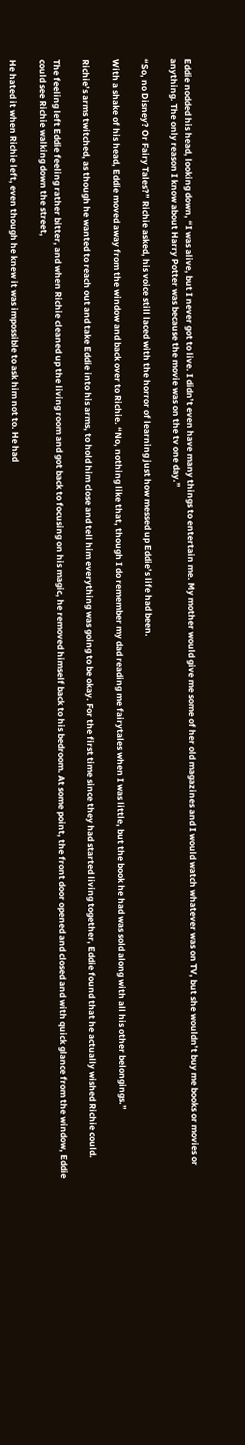Eddie nodded his head, looking down, “I was alive, but I never got to live. I didn’t even have many things to entertain me. My mother would give me some of her old magazines and I would watch whatever was on TV, but she wouldn’t buy me books or movies or anything. The only reason I know about Harry Potter was because the movie was on the tv one day.”

“So, no Disney? Or Fairy Tales?” Richie asked, his voice still laced with the horror of learning just how messed up Eddie’s life had been.

With a shake of his head, Eddie moved away from the window and back over to Richie. “No, nothing like that, though I do remember my dad reading me fairytales when I was little, but the book he had was sold along with all his other belongings.”

Richie’s arms twitched, as though he wanted to reach out and take Eddie into his arms, to hold him close and tell him everything was going to be okay. For the first time since they had started living together, Eddie found that he actually wished Richie could.

The feeling left Eddie feeling rather bitter, and when Richie cleaned up the living room and got back to focusing on his magic, he removed himself back to his bedroom. At some point, the front door opened and closed and with quick glance from the window, Eddie could see Richie walking down the street,

He hated it when Richie left, even though he knew it was impossible to ask him not to. He had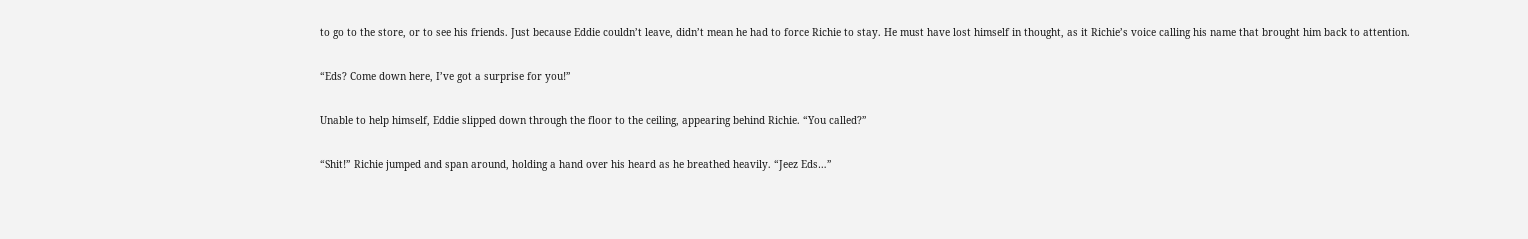to go to the store, or to see his friends. Just because Eddie couldn’t leave, didn’t mean he had to force Richie to stay. He must have lost himself in thought, as it Richie’s voice calling his name that brought him back to attention.

“Eds? Come down here, I’ve got a surprise for you!”

Unable to help himself, Eddie slipped down through the floor to the ceiling, appearing behind Richie. “You called?”

“Shit!” Richie jumped and span around, holding a hand over his heard as he breathed heavily. “Jeez Eds…”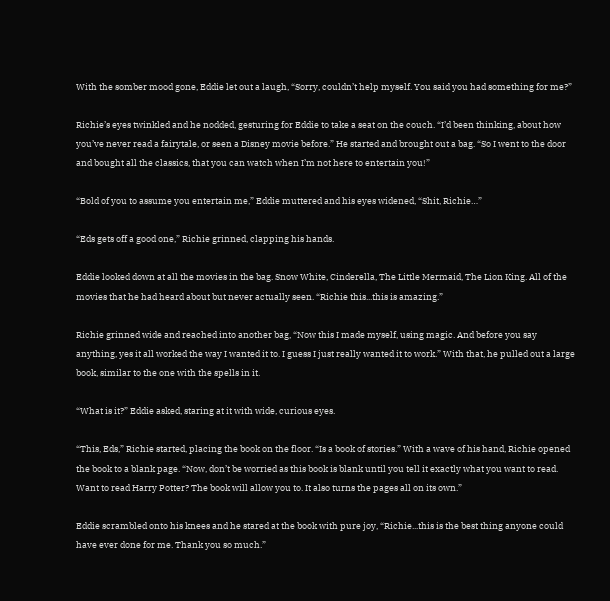With the somber mood gone, Eddie let out a laugh, “Sorry, couldn’t help myself. You said you had something for me?”

Richie’s eyes twinkled and he nodded, gesturing for Eddie to take a seat on the couch. “I’d been thinking, about how you’ve never read a fairytale, or seen a Disney movie before.” He started and brought out a bag. “So I went to the door and bought all the classics, that you can watch when I’m not here to entertain you!”

“Bold of you to assume you entertain me,” Eddie muttered and his eyes widened, “Shit, Richie…”

“Eds gets off a good one,” Richie grinned, clapping his hands.

Eddie looked down at all the movies in the bag. Snow White, Cinderella, The Little Mermaid, The Lion King. All of the movies that he had heard about but never actually seen. “Richie this...this is amazing.”

Richie grinned wide and reached into another bag, “Now this I made myself, using magic. And before you say anything, yes it all worked the way I wanted it to. I guess I just really wanted it to work.” With that, he pulled out a large book, similar to the one with the spells in it.

“What is it?” Eddie asked, staring at it with wide, curious eyes.

“This, Eds,” Richie started, placing the book on the floor. “Is a book of stories.” With a wave of his hand, Richie opened the book to a blank page. “Now, don’t be worried as this book is blank until you tell it exactly what you want to read. Want to read Harry Potter? The book will allow you to. It also turns the pages all on its own.”

Eddie scrambled onto his knees and he stared at the book with pure joy, “Richie...this is the best thing anyone could have ever done for me. Thank you so much.”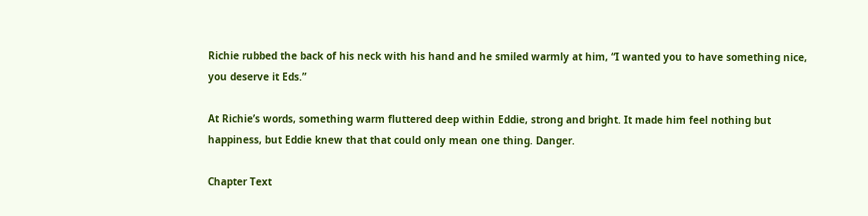Richie rubbed the back of his neck with his hand and he smiled warmly at him, “I wanted you to have something nice, you deserve it Eds.”

At Richie’s words, something warm fluttered deep within Eddie, strong and bright. It made him feel nothing but happiness, but Eddie knew that that could only mean one thing. Danger.

Chapter Text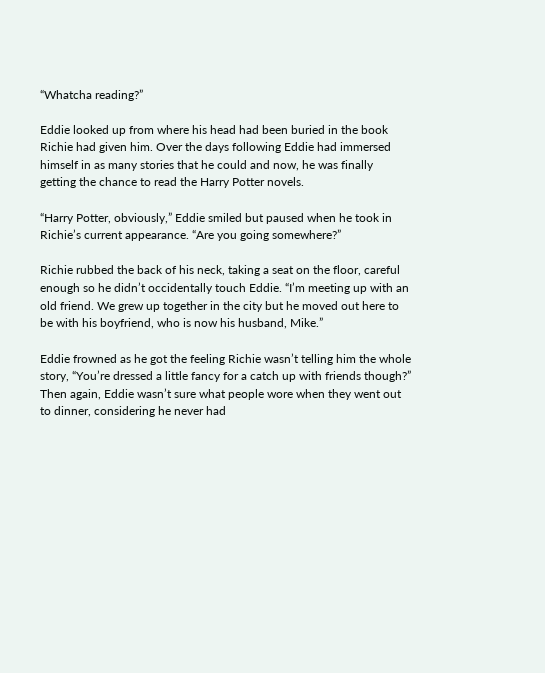“Whatcha reading?”

Eddie looked up from where his head had been buried in the book Richie had given him. Over the days following Eddie had immersed himself in as many stories that he could and now, he was finally getting the chance to read the Harry Potter novels.

“Harry Potter, obviously,” Eddie smiled but paused when he took in Richie’s current appearance. “Are you going somewhere?”

Richie rubbed the back of his neck, taking a seat on the floor, careful enough so he didn’t occidentally touch Eddie. “I’m meeting up with an old friend. We grew up together in the city but he moved out here to be with his boyfriend, who is now his husband, Mike.”

Eddie frowned as he got the feeling Richie wasn’t telling him the whole story, “You’re dressed a little fancy for a catch up with friends though?” Then again, Eddie wasn’t sure what people wore when they went out to dinner, considering he never had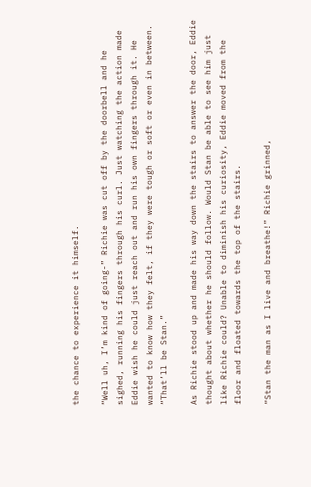the chance to experience it himself.

“Well uh, I’m kind of going-” Richie was cut off by the doorbell and he sighed, running his fingers through his curl. Just watching the action made Eddie wish he could just reach out and run his own fingers through it. He wanted to know how they felt, if they were tough or soft or even in between. “That’ll be Stan.”

As Richie stood up and made his way down the stairs to answer the door, Eddie thought about whether he should follow. Would Stan be able to see him just like Richie could? Unable to diminish his curiosity, Eddie moved from the floor and floated towards the top of the stairs.

“Stan the man as I live and breathe!” Richie grinned,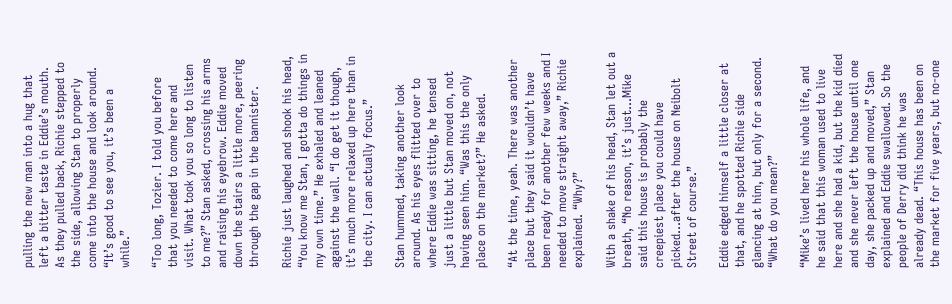pulling the new man into a hug that left a bitter taste in Eddie’s mouth. As they pulled back, Richie stepped to the side, allowing Stan to properly come into the house and look around. “It’s good to see you, it’s been a while.”

“Too long, Tozier. I told you before that you needed to come here and visit. What took you so long to listen to me?” Stan asked, crossing his arms and raising his eyebrow. Eddie moved down the stairs a little more, peering through the gap in the bannister.

Richie just laughed and shook his head, “You know me Stan, I gotta do things in my own time.” He exhaled and leaned against the wall. “I do get it though, it’s much more relaxed up here than in the city. I can actually focus.”

Stan hummed, taking another look around. As his eyes flitted over to where Eddie was sitting, he tensed just a little but Stan moved on, not having seen him. “Was this the only place on the market?” He asked.

“At the time, yeah. There was another place but they said it wouldn’t have been ready for another few weeks and I needed to move straight away,” Richie explained. “Why?”

With a shake of his head, Stan let out a breath, “No reason, it’s just...Mike said this house is probably the creepiest place you could have picked...after the house on Neibolt Street of course.”

Eddie edged himself a little closer at that, and he spotted Richie side glancing at him, but only for a second. “What do you mean?”

“Mike’s lived here his whole life, and he said that this woman used to live here and she had a kid, but the kid died and she never left the house until one day, she packed up and moved,” Stan explained and Eddie swallowed. So the people of Derry did think he was already dead. “This house has been on the market for five years, but no-one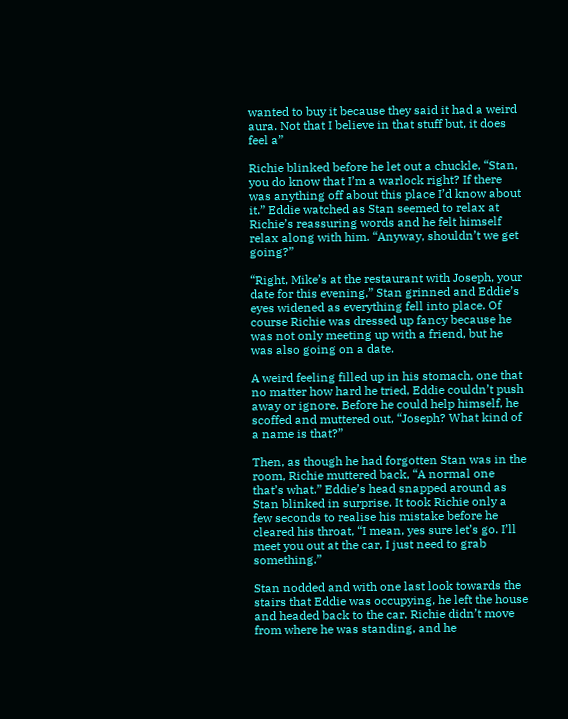wanted to buy it because they said it had a weird aura. Not that I believe in that stuff but, it does feel a”

Richie blinked before he let out a chuckle, “Stan, you do know that I’m a warlock right? If there was anything off about this place I’d know about it.” Eddie watched as Stan seemed to relax at Richie’s reassuring words and he felt himself relax along with him. “Anyway, shouldn’t we get going?”

“Right, Mike’s at the restaurant with Joseph, your date for this evening,” Stan grinned and Eddie’s eyes widened as everything fell into place. Of course Richie was dressed up fancy because he was not only meeting up with a friend, but he was also going on a date.

A weird feeling filled up in his stomach, one that no matter how hard he tried, Eddie couldn’t push away or ignore. Before he could help himself, he scoffed and muttered out, “Joseph? What kind of a name is that?”

Then, as though he had forgotten Stan was in the room, Richie muttered back, “A normal one that’s what.” Eddie’s head snapped around as Stan blinked in surprise. It took Richie only a few seconds to realise his mistake before he cleared his throat, “I mean, yes sure let’s go. I’ll meet you out at the car, I just need to grab something.”

Stan nodded and with one last look towards the stairs that Eddie was occupying, he left the house and headed back to the car. Richie didn’t move from where he was standing, and he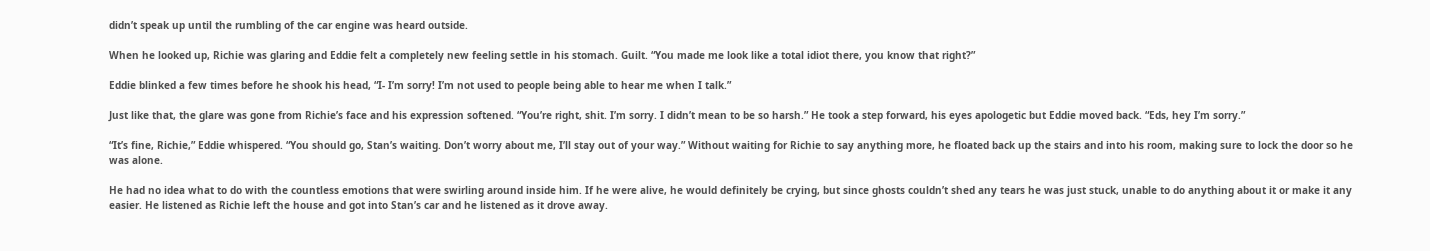didn’t speak up until the rumbling of the car engine was heard outside.

When he looked up, Richie was glaring and Eddie felt a completely new feeling settle in his stomach. Guilt. “You made me look like a total idiot there, you know that right?”

Eddie blinked a few times before he shook his head, “I- I’m sorry! I’m not used to people being able to hear me when I talk.”

Just like that, the glare was gone from Richie’s face and his expression softened. “You’re right, shit. I’m sorry. I didn’t mean to be so harsh.” He took a step forward, his eyes apologetic but Eddie moved back. “Eds, hey I’m sorry.”

“It’s fine, Richie,” Eddie whispered. “You should go, Stan’s waiting. Don’t worry about me, I’ll stay out of your way.” Without waiting for Richie to say anything more, he floated back up the stairs and into his room, making sure to lock the door so he was alone.

He had no idea what to do with the countless emotions that were swirling around inside him. If he were alive, he would definitely be crying, but since ghosts couldn’t shed any tears he was just stuck, unable to do anything about it or make it any easier. He listened as Richie left the house and got into Stan’s car and he listened as it drove away.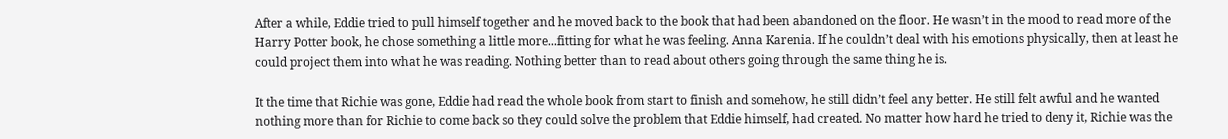After a while, Eddie tried to pull himself together and he moved back to the book that had been abandoned on the floor. He wasn’t in the mood to read more of the Harry Potter book, he chose something a little more...fitting for what he was feeling. Anna Karenia. If he couldn’t deal with his emotions physically, then at least he could project them into what he was reading. Nothing better than to read about others going through the same thing he is.

It the time that Richie was gone, Eddie had read the whole book from start to finish and somehow, he still didn’t feel any better. He still felt awful and he wanted nothing more than for Richie to come back so they could solve the problem that Eddie himself, had created. No matter how hard he tried to deny it, Richie was the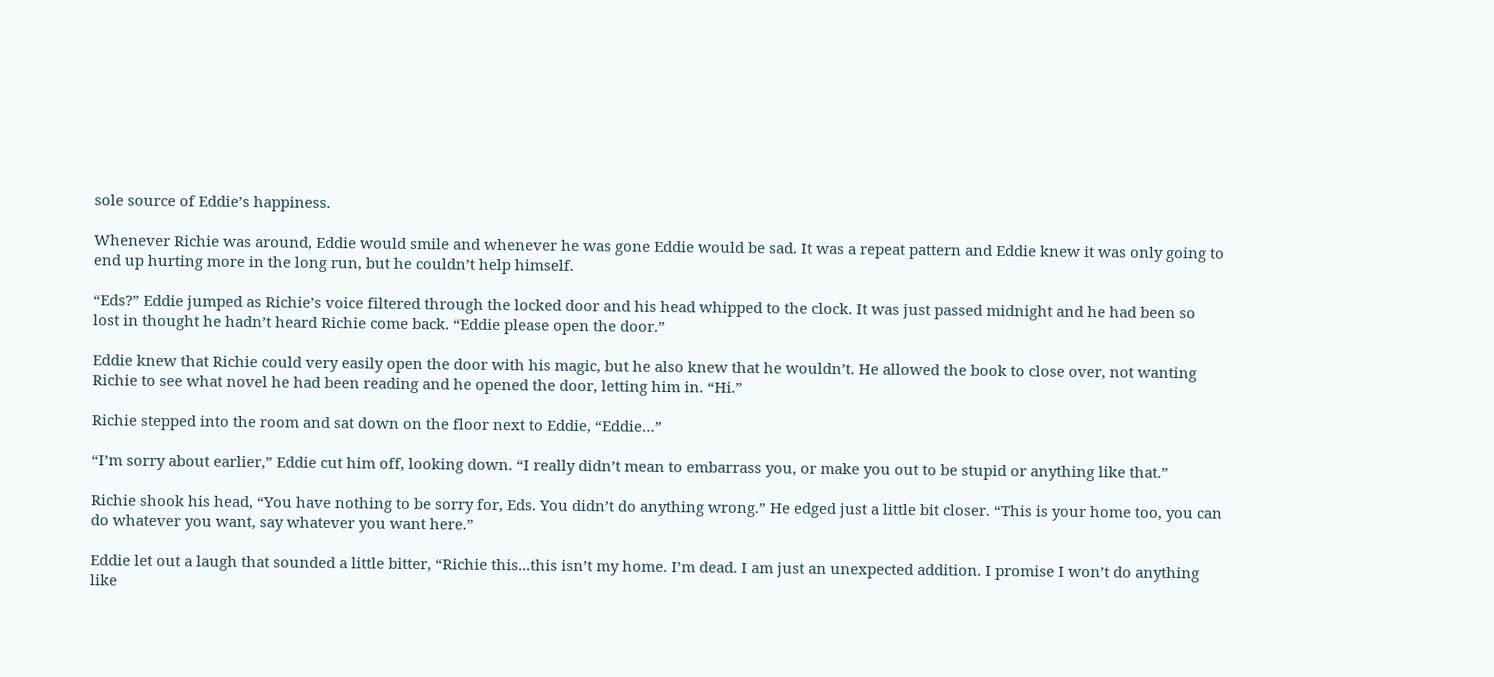sole source of Eddie’s happiness.

Whenever Richie was around, Eddie would smile and whenever he was gone Eddie would be sad. It was a repeat pattern and Eddie knew it was only going to end up hurting more in the long run, but he couldn’t help himself.

“Eds?” Eddie jumped as Richie’s voice filtered through the locked door and his head whipped to the clock. It was just passed midnight and he had been so lost in thought he hadn’t heard Richie come back. “Eddie please open the door.”

Eddie knew that Richie could very easily open the door with his magic, but he also knew that he wouldn’t. He allowed the book to close over, not wanting Richie to see what novel he had been reading and he opened the door, letting him in. “Hi.”

Richie stepped into the room and sat down on the floor next to Eddie, “Eddie…”

“I’m sorry about earlier,” Eddie cut him off, looking down. “I really didn’t mean to embarrass you, or make you out to be stupid or anything like that.”

Richie shook his head, “You have nothing to be sorry for, Eds. You didn’t do anything wrong.” He edged just a little bit closer. “This is your home too, you can do whatever you want, say whatever you want here.”

Eddie let out a laugh that sounded a little bitter, “Richie this...this isn’t my home. I’m dead. I am just an unexpected addition. I promise I won’t do anything like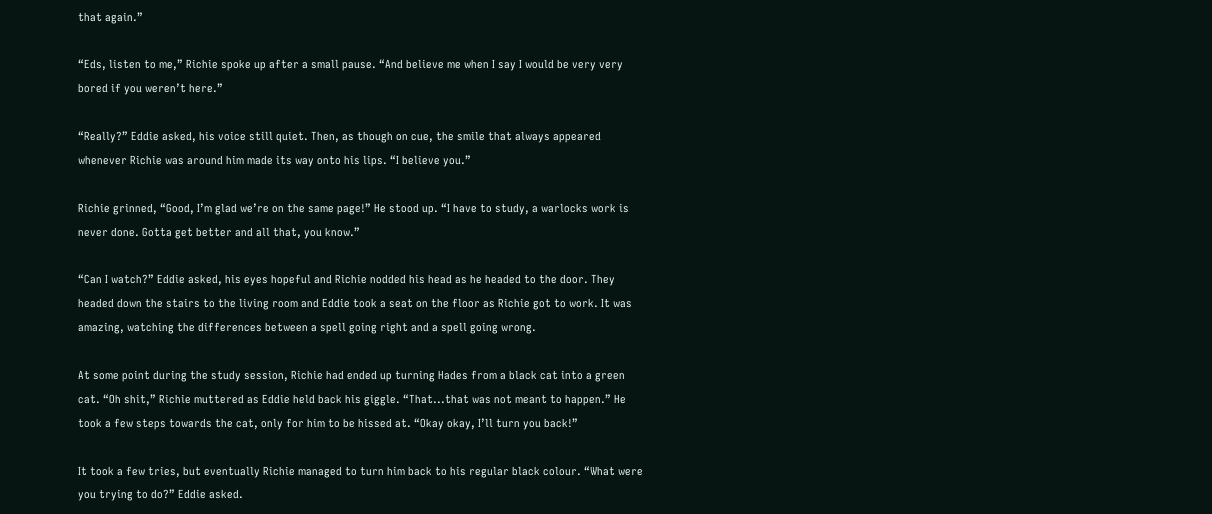that again.”

“Eds, listen to me,” Richie spoke up after a small pause. “And believe me when I say I would be very very bored if you weren’t here.”

“Really?” Eddie asked, his voice still quiet. Then, as though on cue, the smile that always appeared whenever Richie was around him made its way onto his lips. “I believe you.”

Richie grinned, “Good, I’m glad we’re on the same page!” He stood up. “I have to study, a warlocks work is never done. Gotta get better and all that, you know.”

“Can I watch?” Eddie asked, his eyes hopeful and Richie nodded his head as he headed to the door. They headed down the stairs to the living room and Eddie took a seat on the floor as Richie got to work. It was amazing, watching the differences between a spell going right and a spell going wrong.

At some point during the study session, Richie had ended up turning Hades from a black cat into a green cat. “Oh shit,” Richie muttered as Eddie held back his giggle. “That...that was not meant to happen.” He took a few steps towards the cat, only for him to be hissed at. “Okay okay, I’ll turn you back!”

It took a few tries, but eventually Richie managed to turn him back to his regular black colour. “What were you trying to do?” Eddie asked.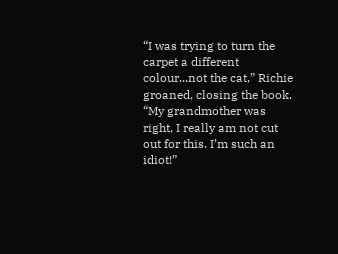“I was trying to turn the carpet a different colour...not the cat,” Richie groaned, closing the book. “My grandmother was right, I really am not cut out for this. I’m such an idiot!”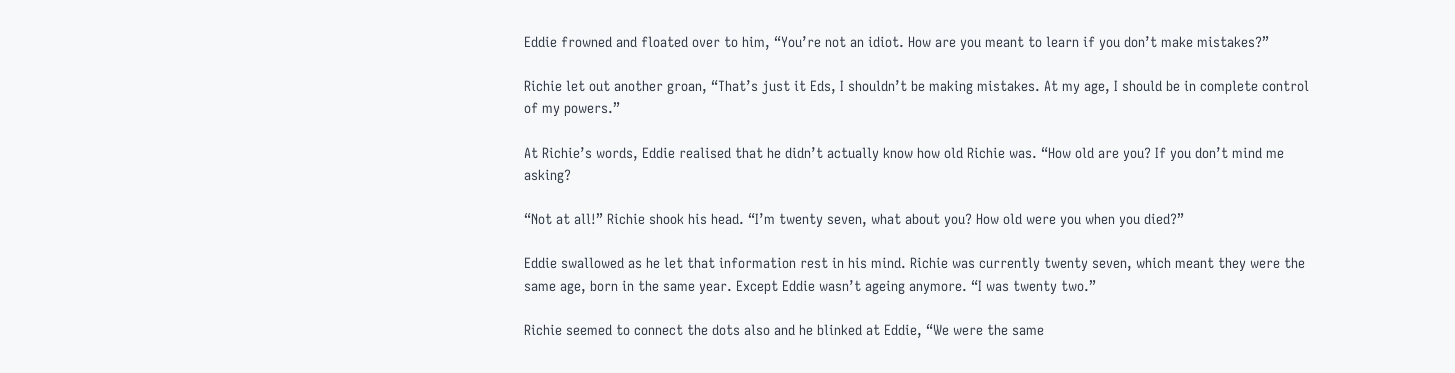Eddie frowned and floated over to him, “You’re not an idiot. How are you meant to learn if you don’t make mistakes?”

Richie let out another groan, “That’s just it Eds, I shouldn’t be making mistakes. At my age, I should be in complete control of my powers.”

At Richie’s words, Eddie realised that he didn’t actually know how old Richie was. “How old are you? If you don’t mind me asking?

“Not at all!” Richie shook his head. “I’m twenty seven, what about you? How old were you when you died?”

Eddie swallowed as he let that information rest in his mind. Richie was currently twenty seven, which meant they were the same age, born in the same year. Except Eddie wasn’t ageing anymore. “I was twenty two.”

Richie seemed to connect the dots also and he blinked at Eddie, “We were the same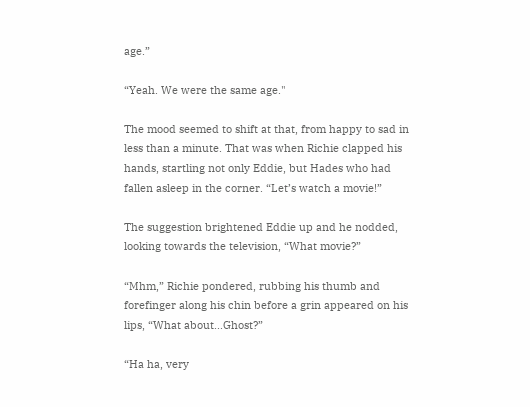age.”

“Yeah. We were the same age."

The mood seemed to shift at that, from happy to sad in less than a minute. That was when Richie clapped his hands, startling not only Eddie, but Hades who had fallen asleep in the corner. “Let’s watch a movie!”

The suggestion brightened Eddie up and he nodded, looking towards the television, “What movie?”

“Mhm,” Richie pondered, rubbing his thumb and forefinger along his chin before a grin appeared on his lips, “What about...Ghost?”

“Ha ha, very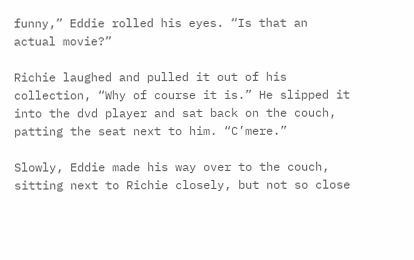funny,” Eddie rolled his eyes. “Is that an actual movie?”

Richie laughed and pulled it out of his collection, “Why of course it is.” He slipped it into the dvd player and sat back on the couch, patting the seat next to him. “C’mere.”

Slowly, Eddie made his way over to the couch, sitting next to Richie closely, but not so close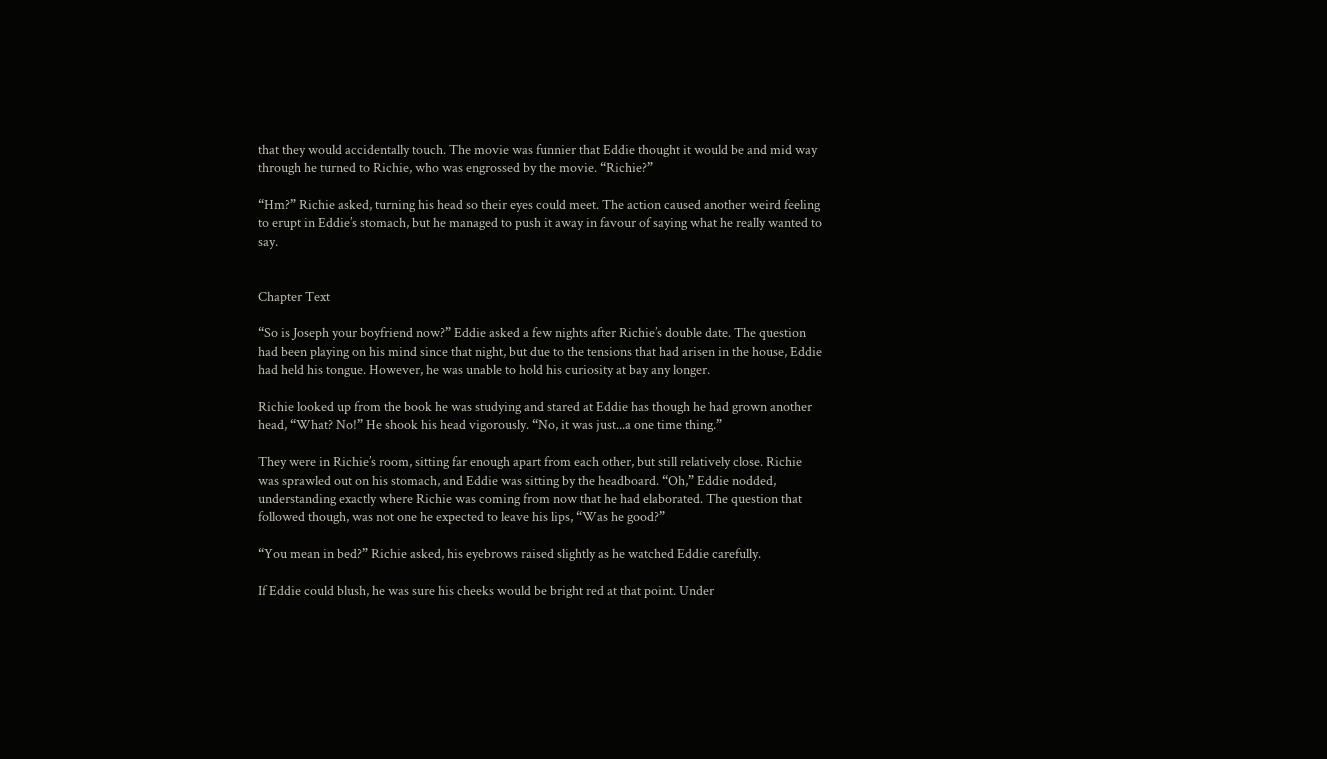that they would accidentally touch. The movie was funnier that Eddie thought it would be and mid way through he turned to Richie, who was engrossed by the movie. “Richie?”

“Hm?” Richie asked, turning his head so their eyes could meet. The action caused another weird feeling to erupt in Eddie’s stomach, but he managed to push it away in favour of saying what he really wanted to say.


Chapter Text

“So is Joseph your boyfriend now?” Eddie asked a few nights after Richie’s double date. The question had been playing on his mind since that night, but due to the tensions that had arisen in the house, Eddie had held his tongue. However, he was unable to hold his curiosity at bay any longer.

Richie looked up from the book he was studying and stared at Eddie has though he had grown another head, “What? No!” He shook his head vigorously. “No, it was just...a one time thing.”

They were in Richie’s room, sitting far enough apart from each other, but still relatively close. Richie was sprawled out on his stomach, and Eddie was sitting by the headboard. “Oh,” Eddie nodded, understanding exactly where Richie was coming from now that he had elaborated. The question that followed though, was not one he expected to leave his lips, “Was he good?”

“You mean in bed?” Richie asked, his eyebrows raised slightly as he watched Eddie carefully.

If Eddie could blush, he was sure his cheeks would be bright red at that point. Under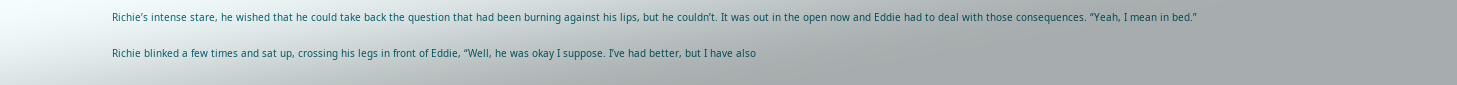Richie’s intense stare, he wished that he could take back the question that had been burning against his lips, but he couldn’t. It was out in the open now and Eddie had to deal with those consequences. “Yeah, I mean in bed.”

Richie blinked a few times and sat up, crossing his legs in front of Eddie, “Well, he was okay I suppose. I’ve had better, but I have also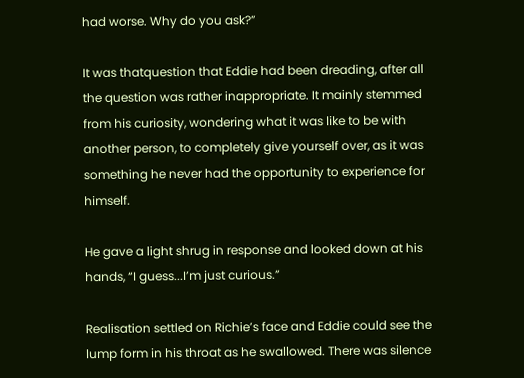had worse. Why do you ask?”

It was thatquestion that Eddie had been dreading, after all the question was rather inappropriate. It mainly stemmed from his curiosity, wondering what it was like to be with another person, to completely give yourself over, as it was something he never had the opportunity to experience for himself.

He gave a light shrug in response and looked down at his hands, “I guess...I’m just curious.”

Realisation settled on Richie’s face and Eddie could see the lump form in his throat as he swallowed. There was silence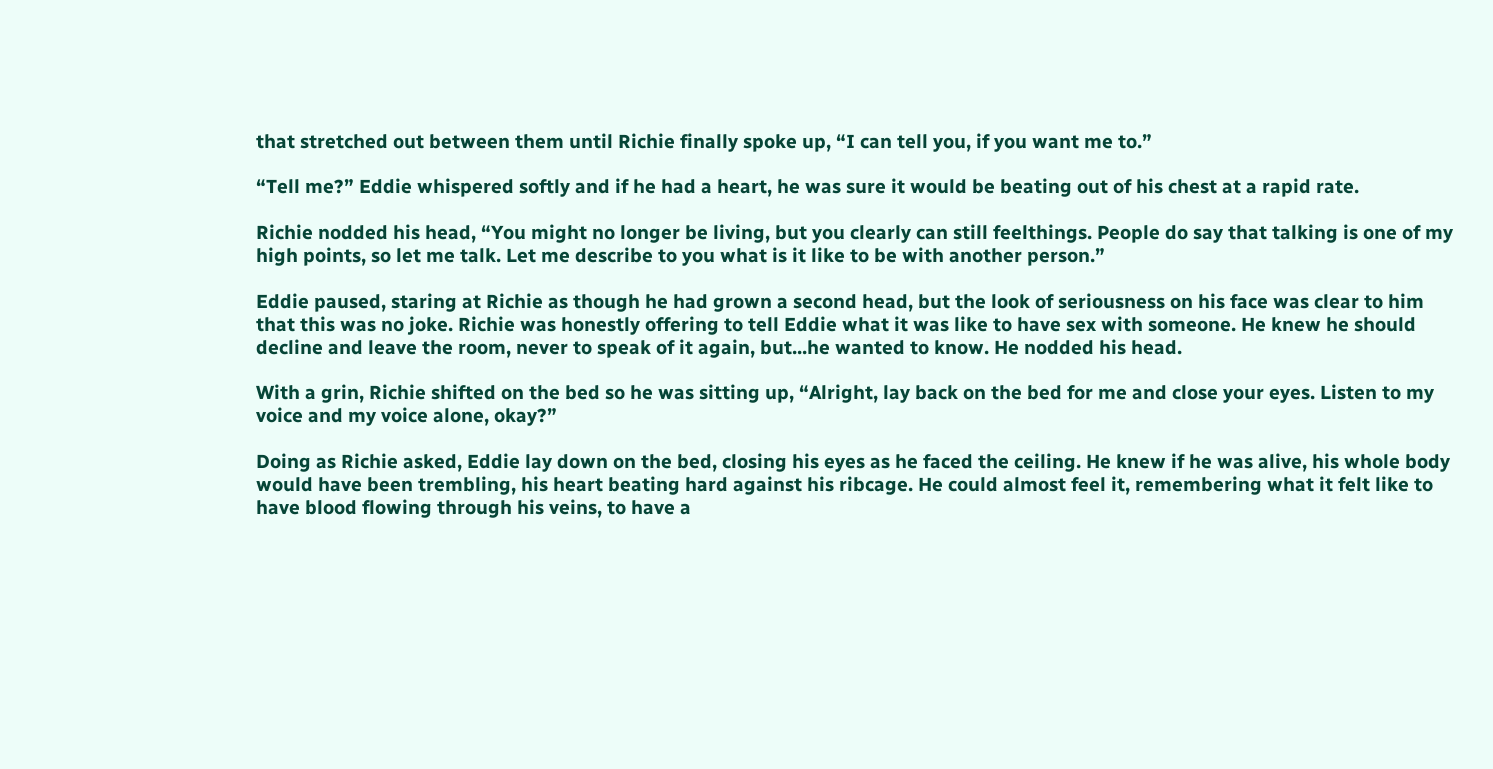that stretched out between them until Richie finally spoke up, “I can tell you, if you want me to.”

“Tell me?” Eddie whispered softly and if he had a heart, he was sure it would be beating out of his chest at a rapid rate.

Richie nodded his head, “You might no longer be living, but you clearly can still feelthings. People do say that talking is one of my high points, so let me talk. Let me describe to you what is it like to be with another person.”

Eddie paused, staring at Richie as though he had grown a second head, but the look of seriousness on his face was clear to him that this was no joke. Richie was honestly offering to tell Eddie what it was like to have sex with someone. He knew he should decline and leave the room, never to speak of it again, but...he wanted to know. He nodded his head.

With a grin, Richie shifted on the bed so he was sitting up, “Alright, lay back on the bed for me and close your eyes. Listen to my voice and my voice alone, okay?”

Doing as Richie asked, Eddie lay down on the bed, closing his eyes as he faced the ceiling. He knew if he was alive, his whole body would have been trembling, his heart beating hard against his ribcage. He could almost feel it, remembering what it felt like to have blood flowing through his veins, to have a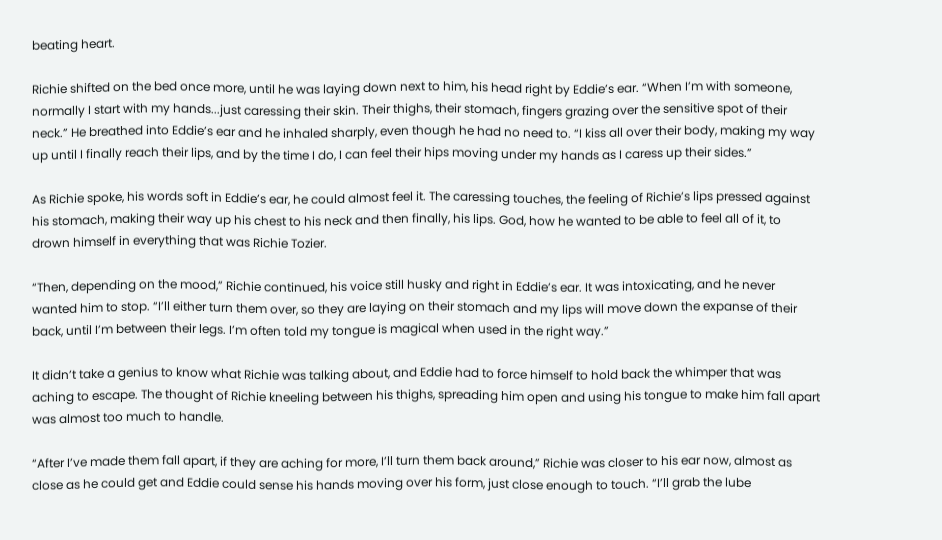beating heart.

Richie shifted on the bed once more, until he was laying down next to him, his head right by Eddie’s ear. “When I’m with someone, normally I start with my hands...just caressing their skin. Their thighs, their stomach, fingers grazing over the sensitive spot of their neck.” He breathed into Eddie’s ear and he inhaled sharply, even though he had no need to. “I kiss all over their body, making my way up until I finally reach their lips, and by the time I do, I can feel their hips moving under my hands as I caress up their sides.”

As Richie spoke, his words soft in Eddie’s ear, he could almost feel it. The caressing touches, the feeling of Richie’s lips pressed against his stomach, making their way up his chest to his neck and then finally, his lips. God, how he wanted to be able to feel all of it, to drown himself in everything that was Richie Tozier.

“Then, depending on the mood,” Richie continued, his voice still husky and right in Eddie’s ear. It was intoxicating, and he never wanted him to stop. “I’ll either turn them over, so they are laying on their stomach and my lips will move down the expanse of their back, until I’m between their legs. I’m often told my tongue is magical when used in the right way.”

It didn’t take a genius to know what Richie was talking about, and Eddie had to force himself to hold back the whimper that was aching to escape. The thought of Richie kneeling between his thighs, spreading him open and using his tongue to make him fall apart was almost too much to handle.

“After I’ve made them fall apart, if they are aching for more, I’ll turn them back around,” Richie was closer to his ear now, almost as close as he could get and Eddie could sense his hands moving over his form, just close enough to touch. “I’ll grab the lube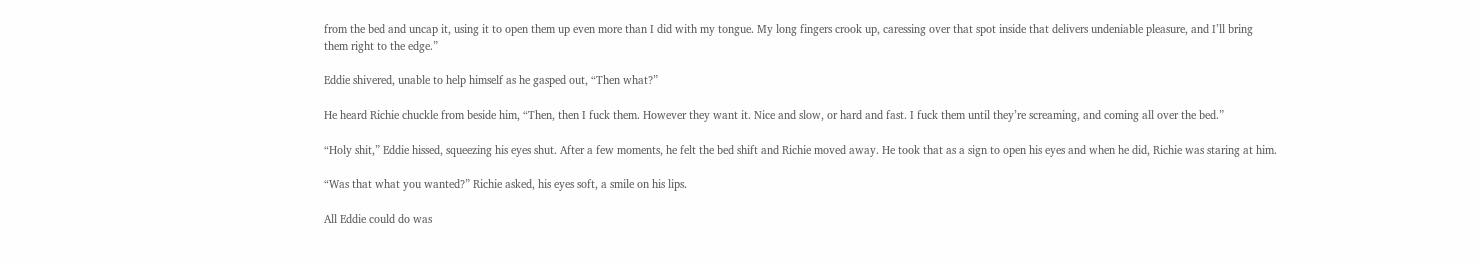from the bed and uncap it, using it to open them up even more than I did with my tongue. My long fingers crook up, caressing over that spot inside that delivers undeniable pleasure, and I’ll bring them right to the edge.”

Eddie shivered, unable to help himself as he gasped out, “Then what?”

He heard Richie chuckle from beside him, “Then, then I fuck them. However they want it. Nice and slow, or hard and fast. I fuck them until they’re screaming, and coming all over the bed.”

“Holy shit,” Eddie hissed, squeezing his eyes shut. After a few moments, he felt the bed shift and Richie moved away. He took that as a sign to open his eyes and when he did, Richie was staring at him.

“Was that what you wanted?” Richie asked, his eyes soft, a smile on his lips.

All Eddie could do was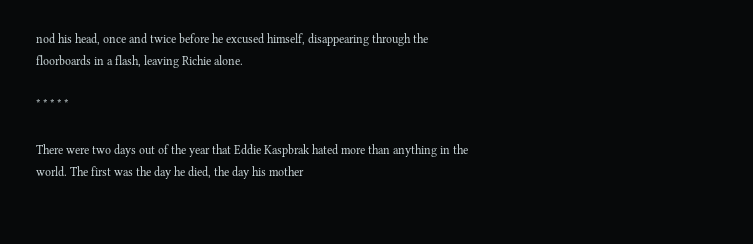nod his head, once and twice before he excused himself, disappearing through the floorboards in a flash, leaving Richie alone.

* * * * *

There were two days out of the year that Eddie Kaspbrak hated more than anything in the world. The first was the day he died, the day his mother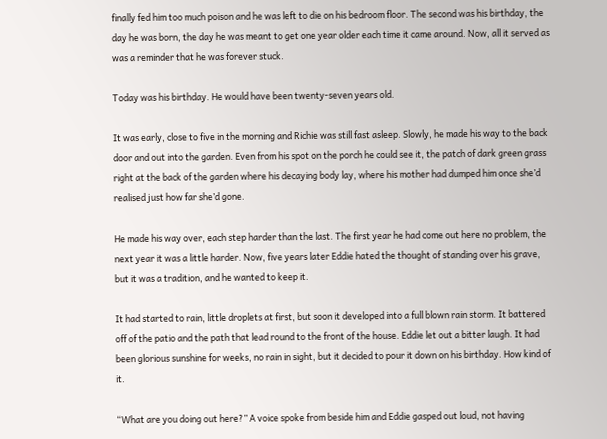finally fed him too much poison and he was left to die on his bedroom floor. The second was his birthday, the day he was born, the day he was meant to get one year older each time it came around. Now, all it served as was a reminder that he was forever stuck.

Today was his birthday. He would have been twenty-seven years old.

It was early, close to five in the morning and Richie was still fast asleep. Slowly, he made his way to the back door and out into the garden. Even from his spot on the porch he could see it, the patch of dark green grass right at the back of the garden where his decaying body lay, where his mother had dumped him once she’d realised just how far she’d gone.

He made his way over, each step harder than the last. The first year he had come out here no problem, the next year it was a little harder. Now, five years later Eddie hated the thought of standing over his grave, but it was a tradition, and he wanted to keep it.

It had started to rain, little droplets at first, but soon it developed into a full blown rain storm. It battered off of the patio and the path that lead round to the front of the house. Eddie let out a bitter laugh. It had been glorious sunshine for weeks, no rain in sight, but it decided to pour it down on his birthday. How kind of it.

“What are you doing out here?” A voice spoke from beside him and Eddie gasped out loud, not having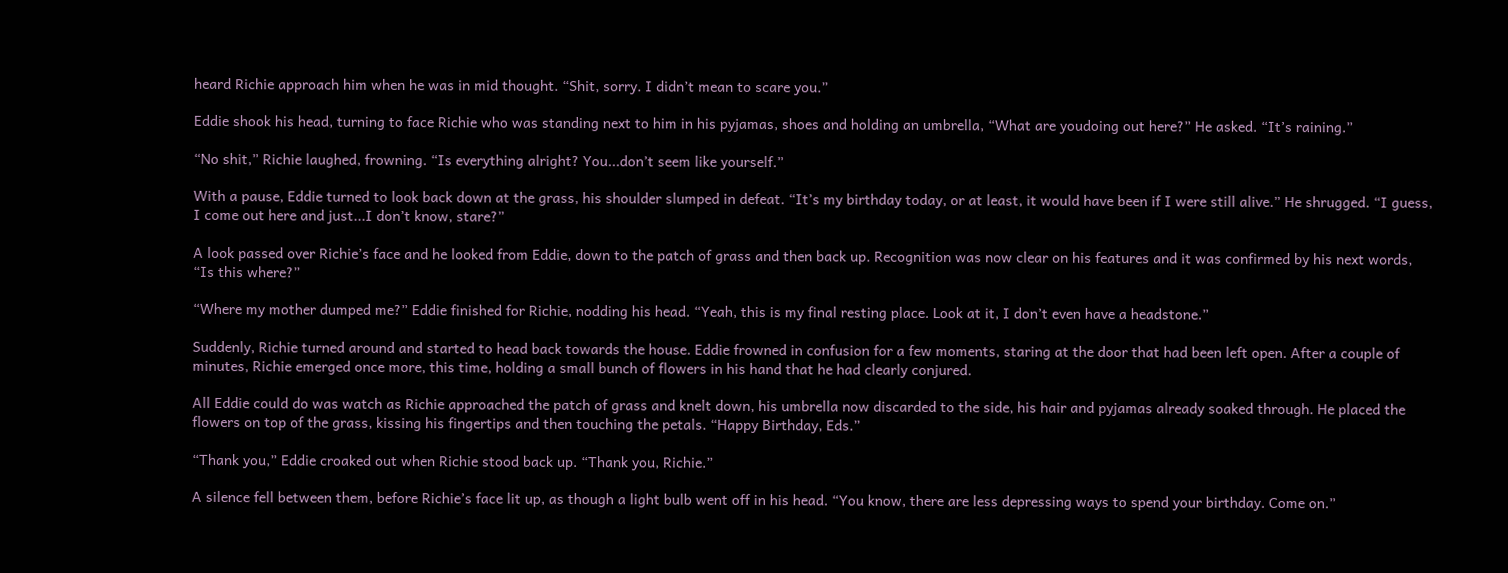heard Richie approach him when he was in mid thought. “Shit, sorry. I didn’t mean to scare you.”

Eddie shook his head, turning to face Richie who was standing next to him in his pyjamas, shoes and holding an umbrella, “What are youdoing out here?” He asked. “It’s raining.”

“No shit,” Richie laughed, frowning. “Is everything alright? You...don’t seem like yourself.”

With a pause, Eddie turned to look back down at the grass, his shoulder slumped in defeat. “It’s my birthday today, or at least, it would have been if I were still alive.” He shrugged. “I guess, I come out here and just...I don’t know, stare?”

A look passed over Richie’s face and he looked from Eddie, down to the patch of grass and then back up. Recognition was now clear on his features and it was confirmed by his next words, “Is this where?”

“Where my mother dumped me?” Eddie finished for Richie, nodding his head. “Yeah, this is my final resting place. Look at it, I don’t even have a headstone.”

Suddenly, Richie turned around and started to head back towards the house. Eddie frowned in confusion for a few moments, staring at the door that had been left open. After a couple of minutes, Richie emerged once more, this time, holding a small bunch of flowers in his hand that he had clearly conjured.

All Eddie could do was watch as Richie approached the patch of grass and knelt down, his umbrella now discarded to the side, his hair and pyjamas already soaked through. He placed the flowers on top of the grass, kissing his fingertips and then touching the petals. “Happy Birthday, Eds.”

“Thank you,” Eddie croaked out when Richie stood back up. “Thank you, Richie.”

A silence fell between them, before Richie’s face lit up, as though a light bulb went off in his head. “You know, there are less depressing ways to spend your birthday. Come on.”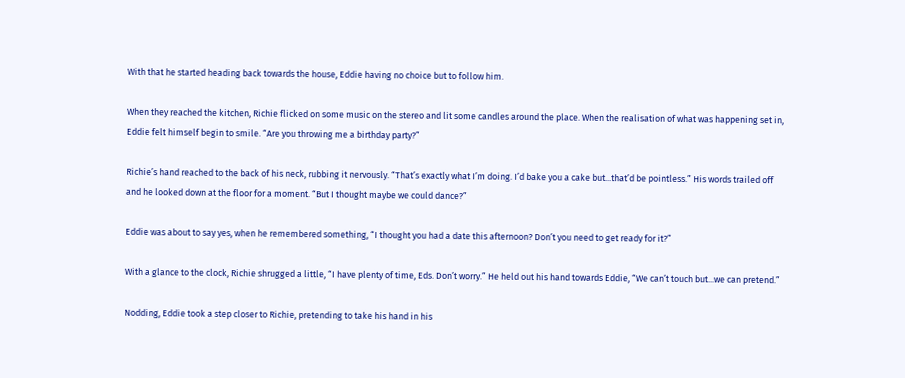With that he started heading back towards the house, Eddie having no choice but to follow him.

When they reached the kitchen, Richie flicked on some music on the stereo and lit some candles around the place. When the realisation of what was happening set in, Eddie felt himself begin to smile. “Are you throwing me a birthday party?”

Richie’s hand reached to the back of his neck, rubbing it nervously. “That’s exactly what I’m doing. I’d bake you a cake but...that’d be pointless.” His words trailed off and he looked down at the floor for a moment. “But I thought maybe we could dance?”

Eddie was about to say yes, when he remembered something, “I thought you had a date this afternoon? Don’t you need to get ready for it?”

With a glance to the clock, Richie shrugged a little, “I have plenty of time, Eds. Don’t worry.” He held out his hand towards Eddie, “We can’t touch but...we can pretend.”

Nodding, Eddie took a step closer to Richie, pretending to take his hand in his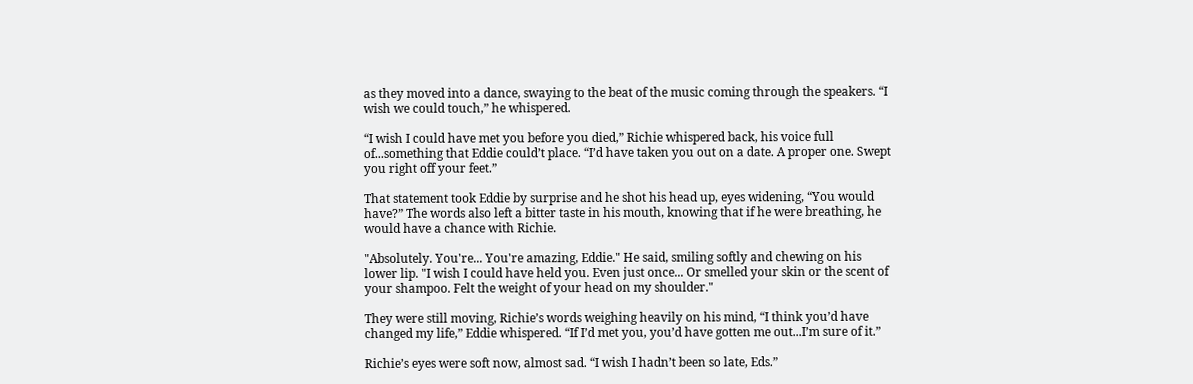as they moved into a dance, swaying to the beat of the music coming through the speakers. “I wish we could touch,” he whispered.

“I wish I could have met you before you died,” Richie whispered back, his voice full of...something that Eddie could’t place. “I’d have taken you out on a date. A proper one. Swept you right off your feet.”

That statement took Eddie by surprise and he shot his head up, eyes widening, “You would have?” The words also left a bitter taste in his mouth, knowing that if he were breathing, he would have a chance with Richie.

"Absolutely. You're... You're amazing, Eddie." He said, smiling softly and chewing on his lower lip. "I wish I could have held you. Even just once... Or smelled your skin or the scent of your shampoo. Felt the weight of your head on my shoulder."

They were still moving, Richie’s words weighing heavily on his mind, “I think you’d have changed my life,” Eddie whispered. “If I’d met you, you’d have gotten me out...I’m sure of it.”

Richie’s eyes were soft now, almost sad. “I wish I hadn’t been so late, Eds.”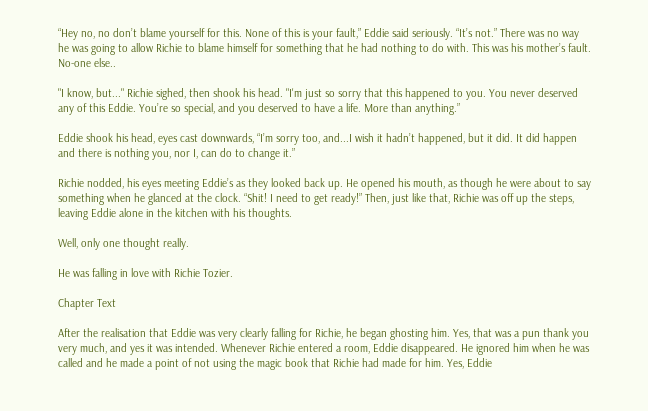“Hey no, no don’t blame yourself for this. None of this is your fault,” Eddie said seriously. “It’s not.” There was no way he was going to allow Richie to blame himself for something that he had nothing to do with. This was his mother’s fault. No-one else..

"I know, but..." Richie sighed, then shook his head. "I'm just so sorry that this happened to you. You never deserved any of this Eddie. You’re so special, and you deserved to have a life. More than anything.”

Eddie shook his head, eyes cast downwards, “I’m sorry too, and...I wish it hadn’t happened, but it did. It did happen and there is nothing you, nor I, can do to change it.”

Richie nodded, his eyes meeting Eddie’s as they looked back up. He opened his mouth, as though he were about to say something when he glanced at the clock. “Shit! I need to get ready!” Then, just like that, Richie was off up the steps, leaving Eddie alone in the kitchen with his thoughts.

Well, only one thought really.

He was falling in love with Richie Tozier.

Chapter Text

After the realisation that Eddie was very clearly falling for Richie, he began ghosting him. Yes, that was a pun thank you very much, and yes it was intended. Whenever Richie entered a room, Eddie disappeared. He ignored him when he was called and he made a point of not using the magic book that Richie had made for him. Yes, Eddie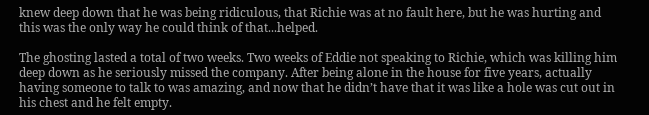knew deep down that he was being ridiculous, that Richie was at no fault here, but he was hurting and this was the only way he could think of that...helped.

The ghosting lasted a total of two weeks. Two weeks of Eddie not speaking to Richie, which was killing him deep down as he seriously missed the company. After being alone in the house for five years, actually having someone to talk to was amazing, and now that he didn’t have that it was like a hole was cut out in his chest and he felt empty.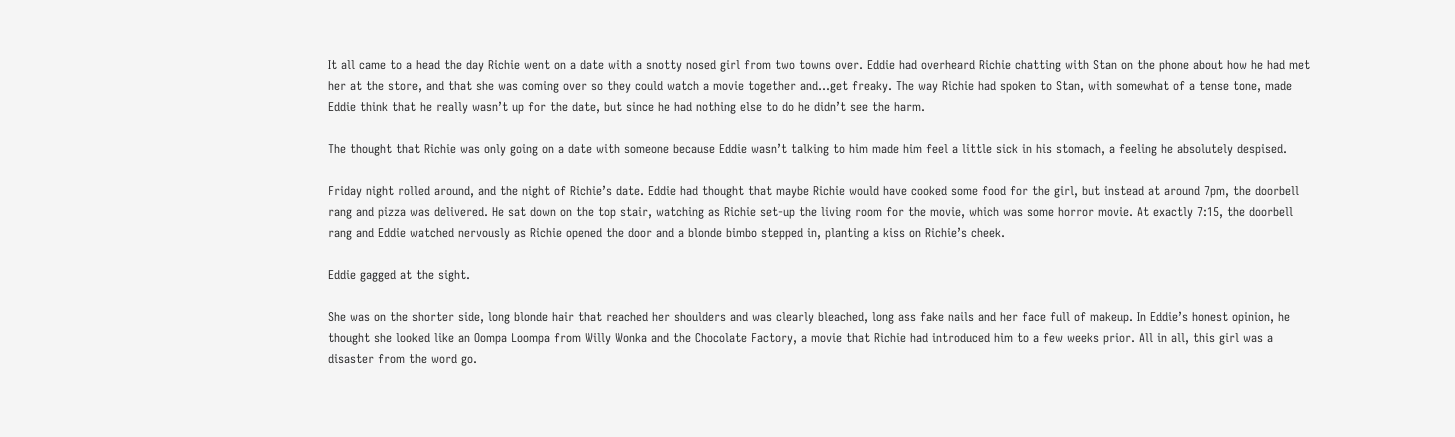It all came to a head the day Richie went on a date with a snotty nosed girl from two towns over. Eddie had overheard Richie chatting with Stan on the phone about how he had met her at the store, and that she was coming over so they could watch a movie together and...get freaky. The way Richie had spoken to Stan, with somewhat of a tense tone, made Eddie think that he really wasn’t up for the date, but since he had nothing else to do he didn’t see the harm.

The thought that Richie was only going on a date with someone because Eddie wasn’t talking to him made him feel a little sick in his stomach, a feeling he absolutely despised.

Friday night rolled around, and the night of Richie’s date. Eddie had thought that maybe Richie would have cooked some food for the girl, but instead at around 7pm, the doorbell rang and pizza was delivered. He sat down on the top stair, watching as Richie set-up the living room for the movie, which was some horror movie. At exactly 7:15, the doorbell rang and Eddie watched nervously as Richie opened the door and a blonde bimbo stepped in, planting a kiss on Richie’s cheek.

Eddie gagged at the sight.

She was on the shorter side, long blonde hair that reached her shoulders and was clearly bleached, long ass fake nails and her face full of makeup. In Eddie’s honest opinion, he thought she looked like an Oompa Loompa from Willy Wonka and the Chocolate Factory, a movie that Richie had introduced him to a few weeks prior. All in all, this girl was a disaster from the word go.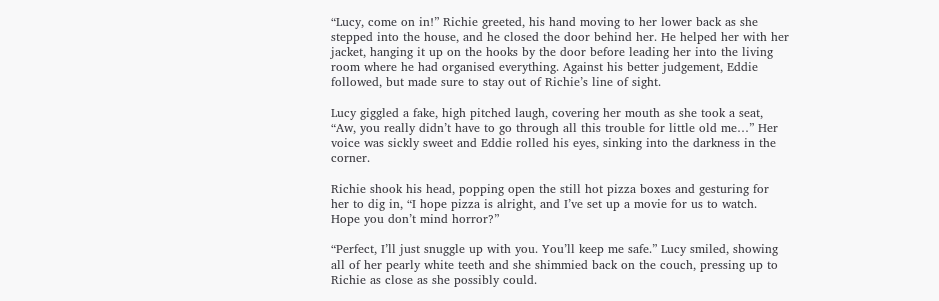“Lucy, come on in!” Richie greeted, his hand moving to her lower back as she stepped into the house, and he closed the door behind her. He helped her with her jacket, hanging it up on the hooks by the door before leading her into the living room where he had organised everything. Against his better judgement, Eddie followed, but made sure to stay out of Richie’s line of sight.

Lucy giggled a fake, high pitched laugh, covering her mouth as she took a seat, “Aw, you really didn’t have to go through all this trouble for little old me…” Her voice was sickly sweet and Eddie rolled his eyes, sinking into the darkness in the corner.

Richie shook his head, popping open the still hot pizza boxes and gesturing for her to dig in, “I hope pizza is alright, and I’ve set up a movie for us to watch. Hope you don’t mind horror?”

“Perfect, I’ll just snuggle up with you. You’ll keep me safe.” Lucy smiled, showing all of her pearly white teeth and she shimmied back on the couch, pressing up to Richie as close as she possibly could.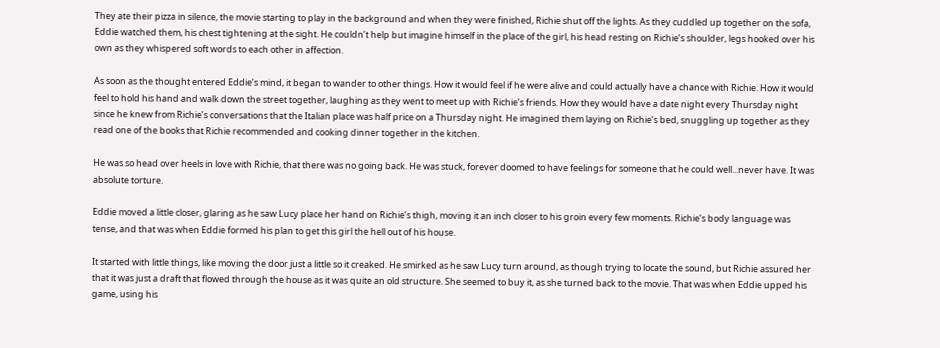They ate their pizza in silence, the movie starting to play in the background and when they were finished, Richie shut off the lights. As they cuddled up together on the sofa, Eddie watched them, his chest tightening at the sight. He couldn’t help but imagine himself in the place of the girl, his head resting on Richie’s shoulder, legs hooked over his own as they whispered soft words to each other in affection.

As soon as the thought entered Eddie’s mind, it began to wander to other things. How it would feel if he were alive and could actually have a chance with Richie. How it would feel to hold his hand and walk down the street together, laughing as they went to meet up with Richie’s friends. How they would have a date night every Thursday night since he knew from Richie’s conversations that the Italian place was half price on a Thursday night. He imagined them laying on Richie’s bed, snuggling up together as they read one of the books that Richie recommended and cooking dinner together in the kitchen.

He was so head over heels in love with Richie, that there was no going back. He was stuck, forever doomed to have feelings for someone that he could well...never have. It was absolute torture.

Eddie moved a little closer, glaring as he saw Lucy place her hand on Richie’s thigh, moving it an inch closer to his groin every few moments. Richie’s body language was tense, and that was when Eddie formed his plan to get this girl the hell out of his house.

It started with little things, like moving the door just a little so it creaked. He smirked as he saw Lucy turn around, as though trying to locate the sound, but Richie assured her that it was just a draft that flowed through the house as it was quite an old structure. She seemed to buy it, as she turned back to the movie. That was when Eddie upped his game, using his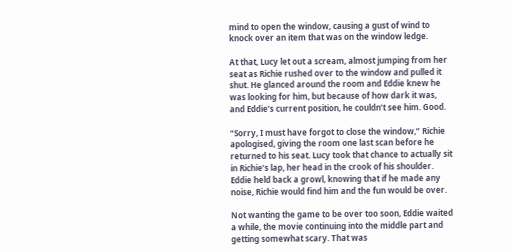mind to open the window, causing a gust of wind to knock over an item that was on the window ledge.

At that, Lucy let out a scream, almost jumping from her seat as Richie rushed over to the window and pulled it shut. He glanced around the room and Eddie knew he was looking for him, but because of how dark it was, and Eddie’s current position, he couldn’t see him. Good.

“Sorry, I must have forgot to close the window,” Richie apologised, giving the room one last scan before he returned to his seat. Lucy took that chance to actually sit in Richie’s lap, her head in the crook of his shoulder. Eddie held back a growl, knowing that if he made any noise, Richie would find him and the fun would be over.

Not wanting the game to be over too soon, Eddie waited a while, the movie continuing into the middle part and getting somewhat scary. That was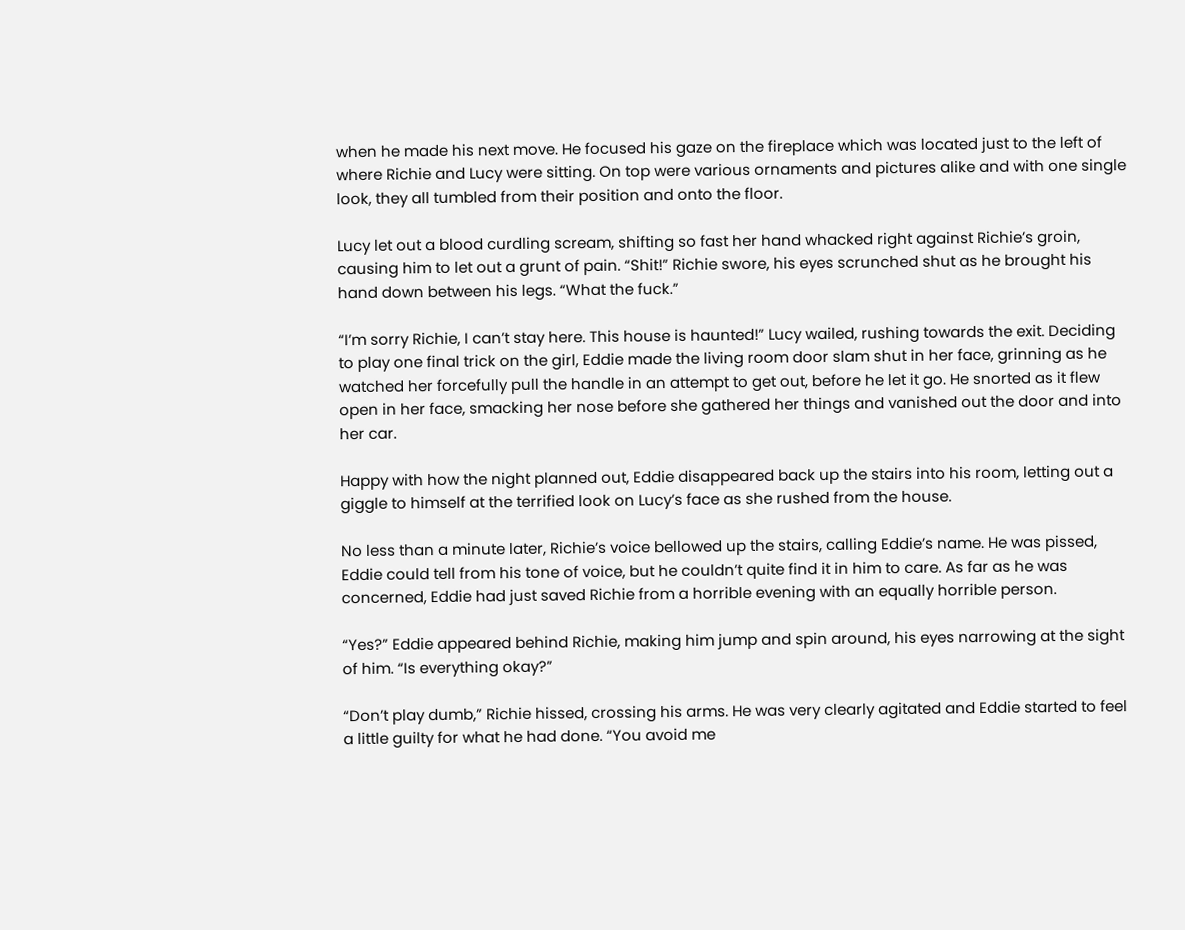when he made his next move. He focused his gaze on the fireplace which was located just to the left of where Richie and Lucy were sitting. On top were various ornaments and pictures alike and with one single look, they all tumbled from their position and onto the floor.

Lucy let out a blood curdling scream, shifting so fast her hand whacked right against Richie’s groin, causing him to let out a grunt of pain. “Shit!” Richie swore, his eyes scrunched shut as he brought his hand down between his legs. “What the fuck.”

“I’m sorry Richie, I can’t stay here. This house is haunted!” Lucy wailed, rushing towards the exit. Deciding to play one final trick on the girl, Eddie made the living room door slam shut in her face, grinning as he watched her forcefully pull the handle in an attempt to get out, before he let it go. He snorted as it flew open in her face, smacking her nose before she gathered her things and vanished out the door and into her car.

Happy with how the night planned out, Eddie disappeared back up the stairs into his room, letting out a giggle to himself at the terrified look on Lucy’s face as she rushed from the house.

No less than a minute later, Richie’s voice bellowed up the stairs, calling Eddie’s name. He was pissed, Eddie could tell from his tone of voice, but he couldn’t quite find it in him to care. As far as he was concerned, Eddie had just saved Richie from a horrible evening with an equally horrible person.

“Yes?” Eddie appeared behind Richie, making him jump and spin around, his eyes narrowing at the sight of him. “Is everything okay?”

“Don’t play dumb,” Richie hissed, crossing his arms. He was very clearly agitated and Eddie started to feel a little guilty for what he had done. “You avoid me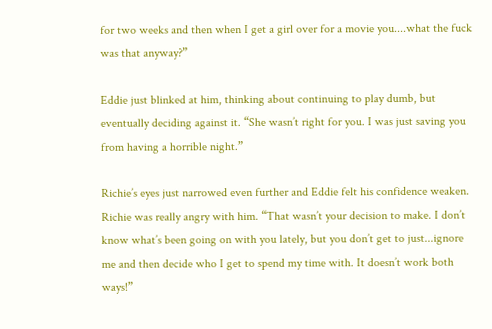for two weeks and then when I get a girl over for a movie you....what the fuck was that anyway?”

Eddie just blinked at him, thinking about continuing to play dumb, but eventually deciding against it. “She wasn’t right for you. I was just saving you from having a horrible night.”

Richie’s eyes just narrowed even further and Eddie felt his confidence weaken. Richie was really angry with him. “That wasn’t your decision to make. I don’t know what’s been going on with you lately, but you don’t get to just...ignore me and then decide who I get to spend my time with. It doesn’t work both ways!”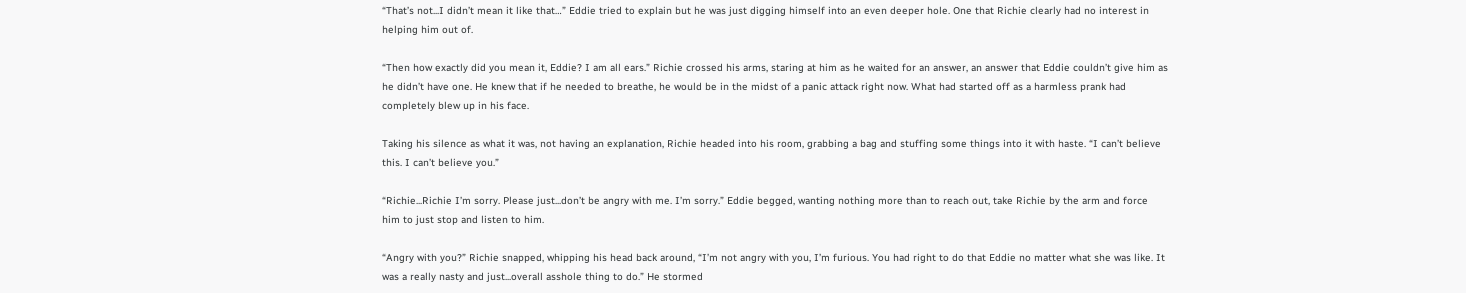“That’s not...I didn’t mean it like that…” Eddie tried to explain but he was just digging himself into an even deeper hole. One that Richie clearly had no interest in helping him out of.

“Then how exactly did you mean it, Eddie? I am all ears.” Richie crossed his arms, staring at him as he waited for an answer, an answer that Eddie couldn’t give him as he didn’t have one. He knew that if he needed to breathe, he would be in the midst of a panic attack right now. What had started off as a harmless prank had completely blew up in his face.

Taking his silence as what it was, not having an explanation, Richie headed into his room, grabbing a bag and stuffing some things into it with haste. “I can’t believe this. I can’t believe you.”

“Richie...Richie I’m sorry. Please just...don’t be angry with me. I’m sorry.” Eddie begged, wanting nothing more than to reach out, take Richie by the arm and force him to just stop and listen to him.

“Angry with you?” Richie snapped, whipping his head back around, “I’m not angry with you, I’m furious. You had right to do that Eddie no matter what she was like. It was a really nasty and just...overall asshole thing to do.” He stormed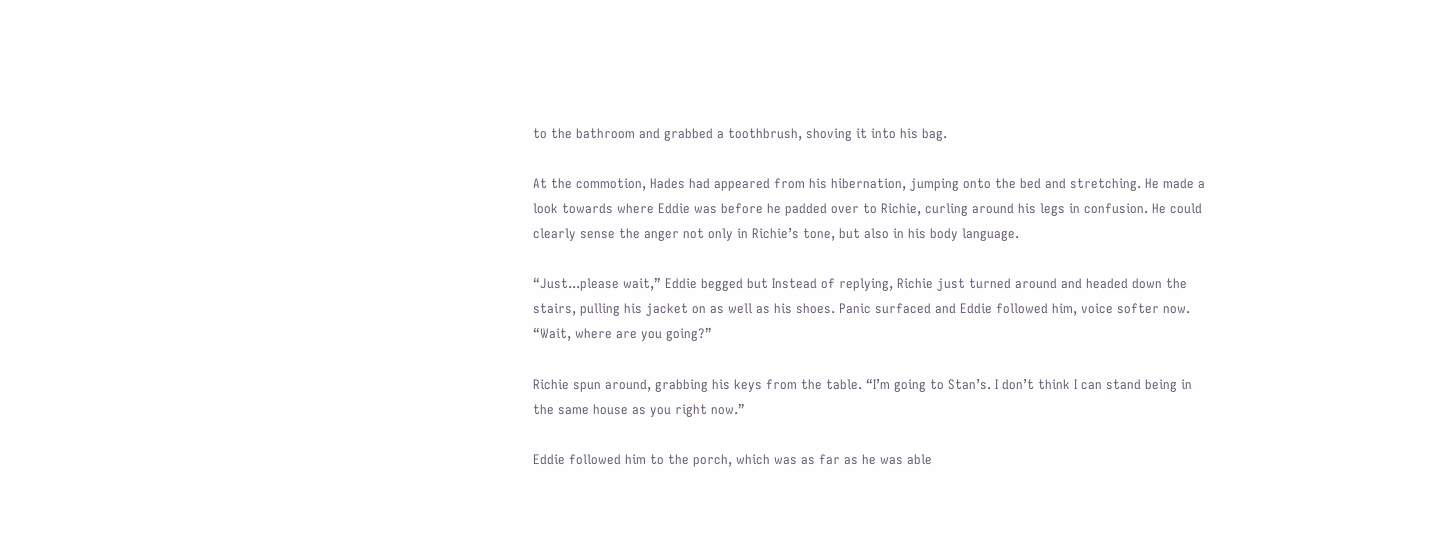to the bathroom and grabbed a toothbrush, shoving it into his bag.

At the commotion, Hades had appeared from his hibernation, jumping onto the bed and stretching. He made a look towards where Eddie was before he padded over to Richie, curling around his legs in confusion. He could clearly sense the anger not only in Richie’s tone, but also in his body language.

“Just...please wait,” Eddie begged but Instead of replying, Richie just turned around and headed down the stairs, pulling his jacket on as well as his shoes. Panic surfaced and Eddie followed him, voice softer now. “Wait, where are you going?”

Richie spun around, grabbing his keys from the table. “I’m going to Stan’s. I don’t think I can stand being in the same house as you right now.”

Eddie followed him to the porch, which was as far as he was able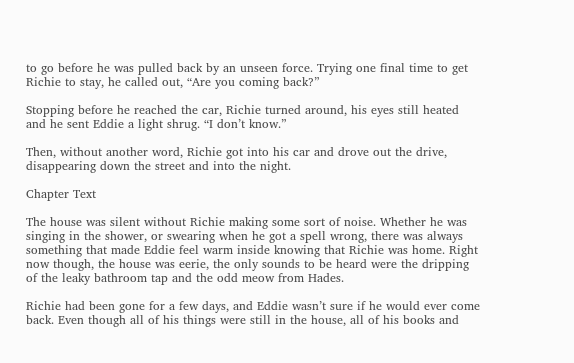to go before he was pulled back by an unseen force. Trying one final time to get Richie to stay, he called out, “Are you coming back?”

Stopping before he reached the car, Richie turned around, his eyes still heated and he sent Eddie a light shrug. “I don’t know.”

Then, without another word, Richie got into his car and drove out the drive, disappearing down the street and into the night.

Chapter Text

The house was silent without Richie making some sort of noise. Whether he was singing in the shower, or swearing when he got a spell wrong, there was always something that made Eddie feel warm inside knowing that Richie was home. Right now though, the house was eerie, the only sounds to be heard were the dripping of the leaky bathroom tap and the odd meow from Hades.

Richie had been gone for a few days, and Eddie wasn’t sure if he would ever come back. Even though all of his things were still in the house, all of his books and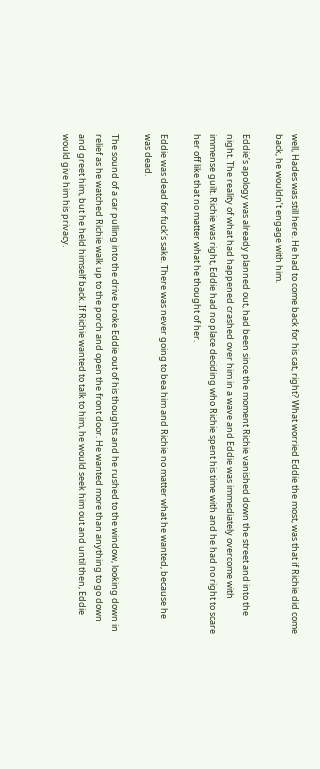well, Hades was still here. He had to come back for his cat, right? What worried Eddie the most, was that if Richie did come back, he wouldn’t engage with him.

Eddie’s apology was already planned out, had been since the moment Richie vanished down the street and into the night. The reality of what had happened crashed over him in a wave and Eddie was immediately overcome with immense guilt. Richie was right, Eddie had no place deciding who Richie spent his time with and he had no right to scare her off like that no matter what he thought of her.

Eddie was dead for fuck’s sake. There was never going to bea him and Richie no matter what he wanted, because he was dead.

The sound of a car pulling into the drive broke Eddie out of his thoughts and he rushed to the window, looking down in relief as he watched Richie walk up to the porch and open the front door. He wanted more than anything to go down and greet him, but he held himself back. If Richie wanted to talk to him, he would seek him out and until then, Eddie would give him his privacy.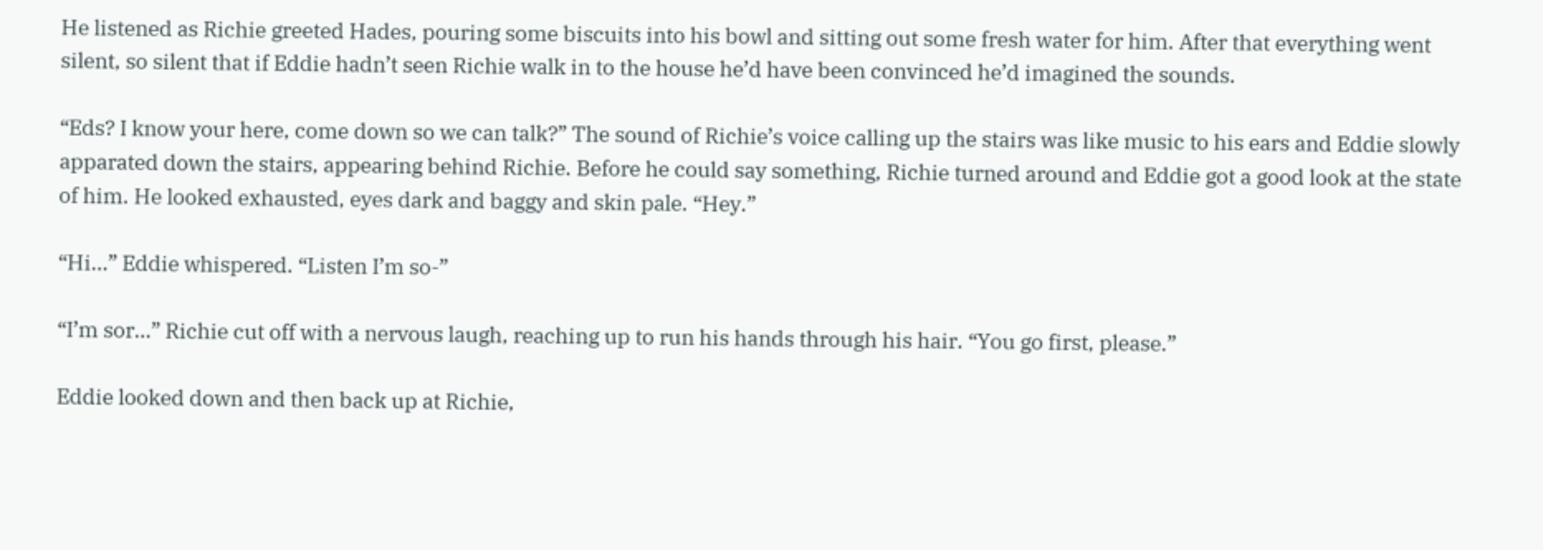He listened as Richie greeted Hades, pouring some biscuits into his bowl and sitting out some fresh water for him. After that everything went silent, so silent that if Eddie hadn’t seen Richie walk in to the house he’d have been convinced he’d imagined the sounds.

“Eds? I know your here, come down so we can talk?” The sound of Richie’s voice calling up the stairs was like music to his ears and Eddie slowly apparated down the stairs, appearing behind Richie. Before he could say something, Richie turned around and Eddie got a good look at the state of him. He looked exhausted, eyes dark and baggy and skin pale. “Hey.”

“Hi…” Eddie whispered. “Listen I’m so-”

“I’m sor…” Richie cut off with a nervous laugh, reaching up to run his hands through his hair. “You go first, please.”

Eddie looked down and then back up at Richie,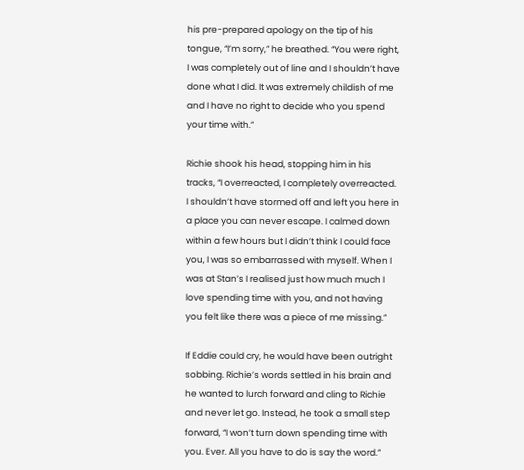his pre-prepared apology on the tip of his tongue, “I’m sorry,” he breathed. “You were right, I was completely out of line and I shouldn’t have done what I did. It was extremely childish of me and I have no right to decide who you spend your time with.”

Richie shook his head, stopping him in his tracks, “I overreacted, I completely overreacted. I shouldn’t have stormed off and left you here in a place you can never escape. I calmed down within a few hours but I didn’t think I could face you, I was so embarrassed with myself. When I was at Stan’s I realised just how much much I love spending time with you, and not having you felt like there was a piece of me missing.”

If Eddie could cry, he would have been outright sobbing. Richie’s words settled in his brain and he wanted to lurch forward and cling to Richie and never let go. Instead, he took a small step forward, “I won’t turn down spending time with you. Ever. All you have to do is say the word.”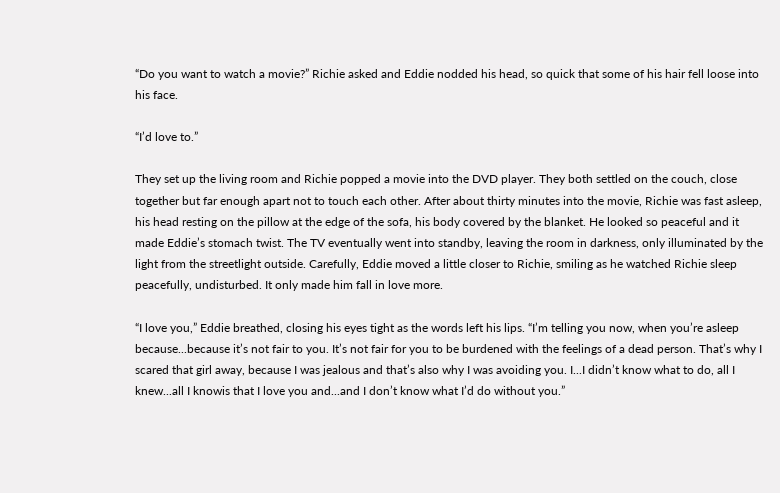“Do you want to watch a movie?” Richie asked and Eddie nodded his head, so quick that some of his hair fell loose into his face.

“I’d love to.”

They set up the living room and Richie popped a movie into the DVD player. They both settled on the couch, close together but far enough apart not to touch each other. After about thirty minutes into the movie, Richie was fast asleep, his head resting on the pillow at the edge of the sofa, his body covered by the blanket. He looked so peaceful and it made Eddie’s stomach twist. The TV eventually went into standby, leaving the room in darkness, only illuminated by the light from the streetlight outside. Carefully, Eddie moved a little closer to Richie, smiling as he watched Richie sleep peacefully, undisturbed. It only made him fall in love more.

“I love you,” Eddie breathed, closing his eyes tight as the words left his lips. “I’m telling you now, when you’re asleep because...because it’s not fair to you. It’s not fair for you to be burdened with the feelings of a dead person. That’s why I scared that girl away, because I was jealous and that’s also why I was avoiding you. I...I didn’t know what to do, all I knew...all I knowis that I love you and...and I don’t know what I’d do without you.”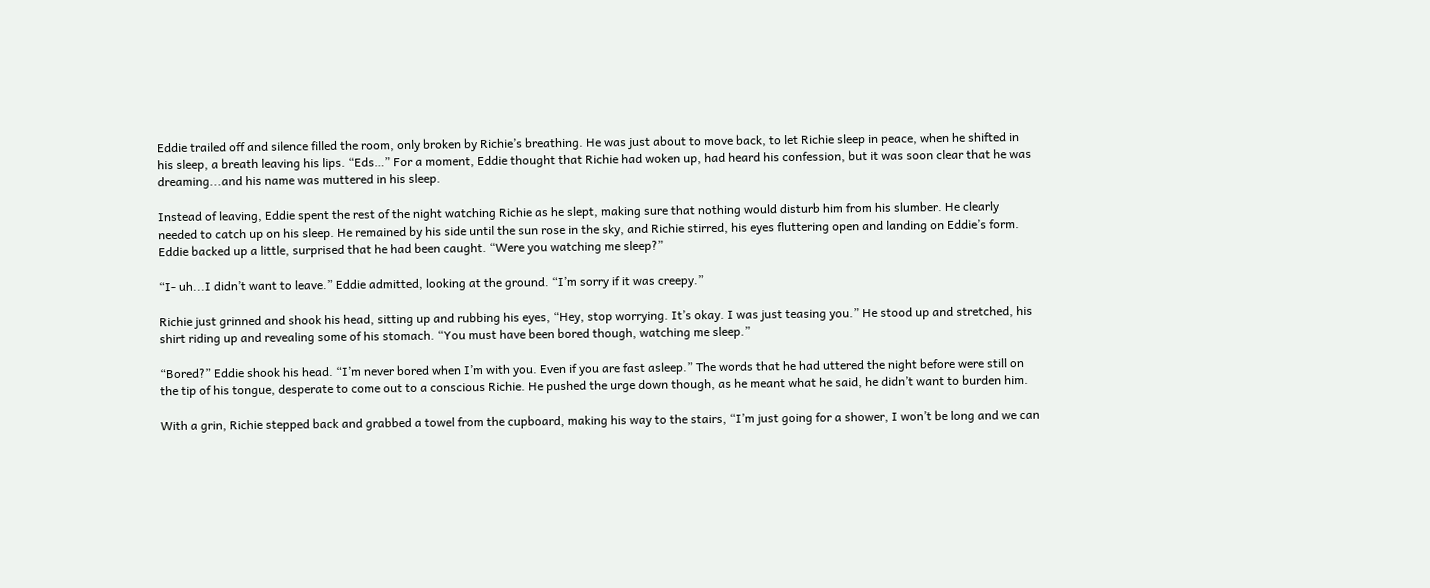Eddie trailed off and silence filled the room, only broken by Richie’s breathing. He was just about to move back, to let Richie sleep in peace, when he shifted in his sleep, a breath leaving his lips. “Eds…” For a moment, Eddie thought that Richie had woken up, had heard his confession, but it was soon clear that he was dreaming...and his name was muttered in his sleep.

Instead of leaving, Eddie spent the rest of the night watching Richie as he slept, making sure that nothing would disturb him from his slumber. He clearly needed to catch up on his sleep. He remained by his side until the sun rose in the sky, and Richie stirred, his eyes fluttering open and landing on Eddie’s form. Eddie backed up a little, surprised that he had been caught. “Were you watching me sleep?”

“I- uh...I didn’t want to leave.” Eddie admitted, looking at the ground. “I’m sorry if it was creepy.”

Richie just grinned and shook his head, sitting up and rubbing his eyes, “Hey, stop worrying. It’s okay. I was just teasing you.” He stood up and stretched, his shirt riding up and revealing some of his stomach. “You must have been bored though, watching me sleep.”

“Bored?” Eddie shook his head. “I’m never bored when I’m with you. Even if you are fast asleep.” The words that he had uttered the night before were still on the tip of his tongue, desperate to come out to a conscious Richie. He pushed the urge down though, as he meant what he said, he didn’t want to burden him.

With a grin, Richie stepped back and grabbed a towel from the cupboard, making his way to the stairs, “I’m just going for a shower, I won’t be long and we can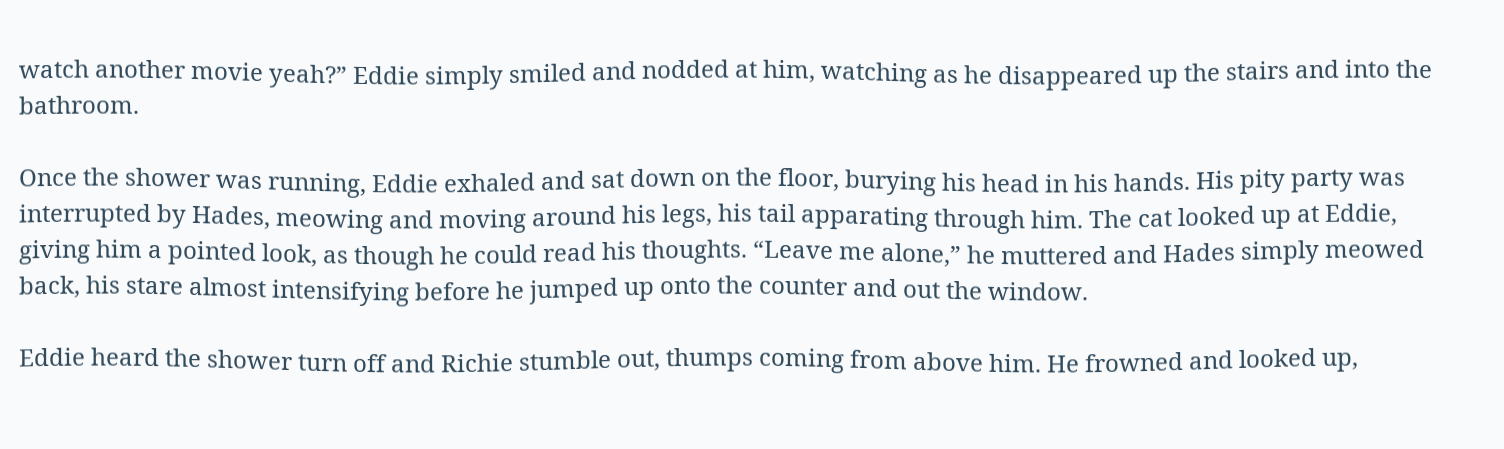watch another movie yeah?” Eddie simply smiled and nodded at him, watching as he disappeared up the stairs and into the bathroom.

Once the shower was running, Eddie exhaled and sat down on the floor, burying his head in his hands. His pity party was interrupted by Hades, meowing and moving around his legs, his tail apparating through him. The cat looked up at Eddie, giving him a pointed look, as though he could read his thoughts. “Leave me alone,” he muttered and Hades simply meowed back, his stare almost intensifying before he jumped up onto the counter and out the window.

Eddie heard the shower turn off and Richie stumble out, thumps coming from above him. He frowned and looked up,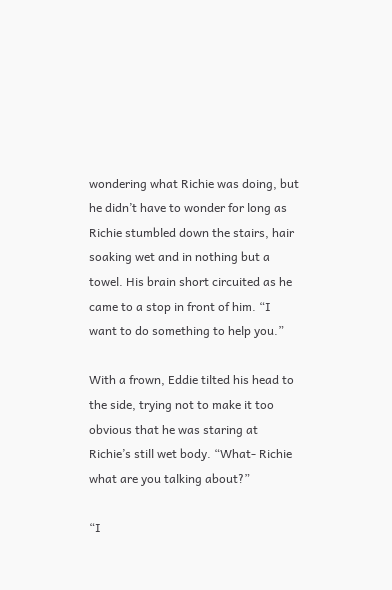wondering what Richie was doing, but he didn’t have to wonder for long as Richie stumbled down the stairs, hair soaking wet and in nothing but a towel. His brain short circuited as he came to a stop in front of him. “I want to do something to help you.”

With a frown, Eddie tilted his head to the side, trying not to make it too obvious that he was staring at Richie’s still wet body. “What- Richie what are you talking about?”

“I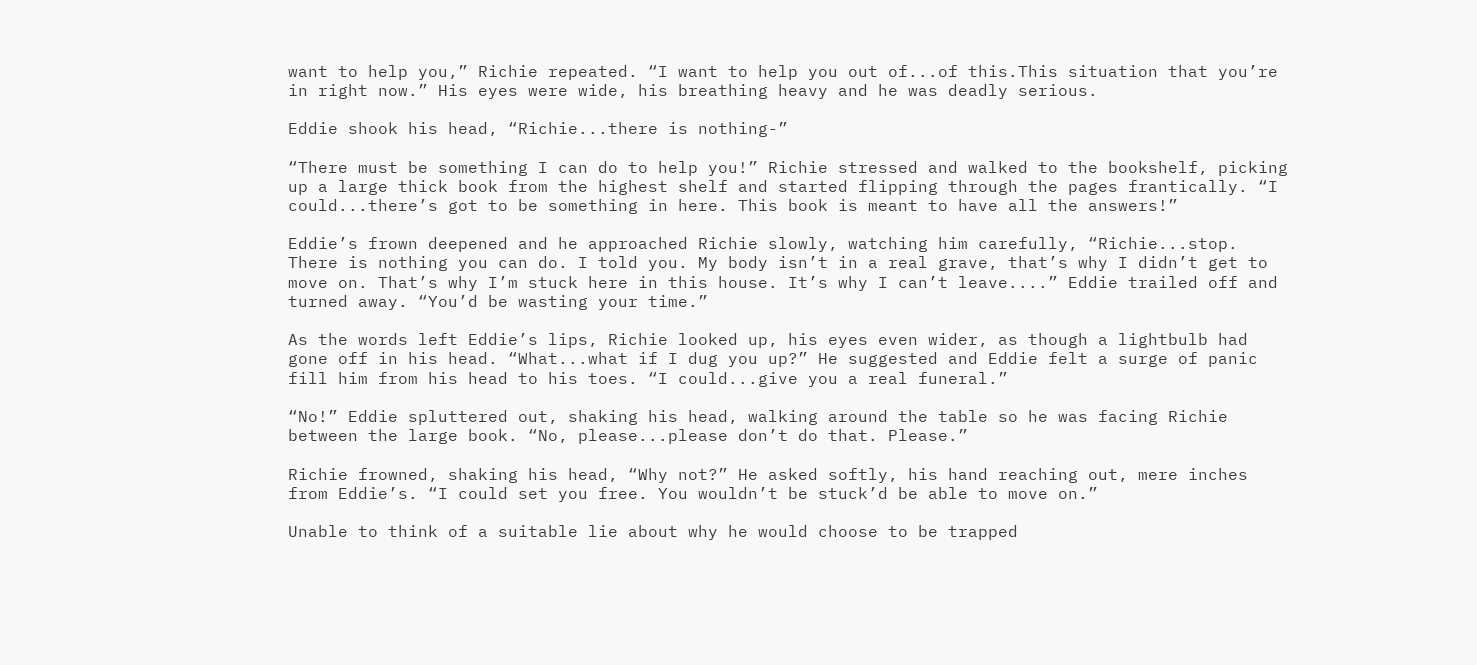want to help you,” Richie repeated. “I want to help you out of...of this.This situation that you’re in right now.” His eyes were wide, his breathing heavy and he was deadly serious.

Eddie shook his head, “Richie...there is nothing-”

“There must be something I can do to help you!” Richie stressed and walked to the bookshelf, picking up a large thick book from the highest shelf and started flipping through the pages frantically. “I could...there’s got to be something in here. This book is meant to have all the answers!”

Eddie’s frown deepened and he approached Richie slowly, watching him carefully, “Richie...stop. There is nothing you can do. I told you. My body isn’t in a real grave, that’s why I didn’t get to move on. That’s why I’m stuck here in this house. It’s why I can’t leave....” Eddie trailed off and turned away. “You’d be wasting your time.”

As the words left Eddie’s lips, Richie looked up, his eyes even wider, as though a lightbulb had gone off in his head. “What...what if I dug you up?” He suggested and Eddie felt a surge of panic fill him from his head to his toes. “I could...give you a real funeral.”

“No!” Eddie spluttered out, shaking his head, walking around the table so he was facing Richie between the large book. “No, please...please don’t do that. Please.”

Richie frowned, shaking his head, “Why not?” He asked softly, his hand reaching out, mere inches from Eddie’s. “I could set you free. You wouldn’t be stuck’d be able to move on.”

Unable to think of a suitable lie about why he would choose to be trapped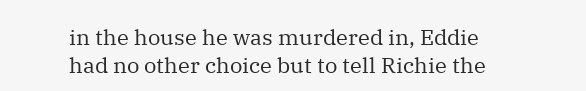in the house he was murdered in, Eddie had no other choice but to tell Richie the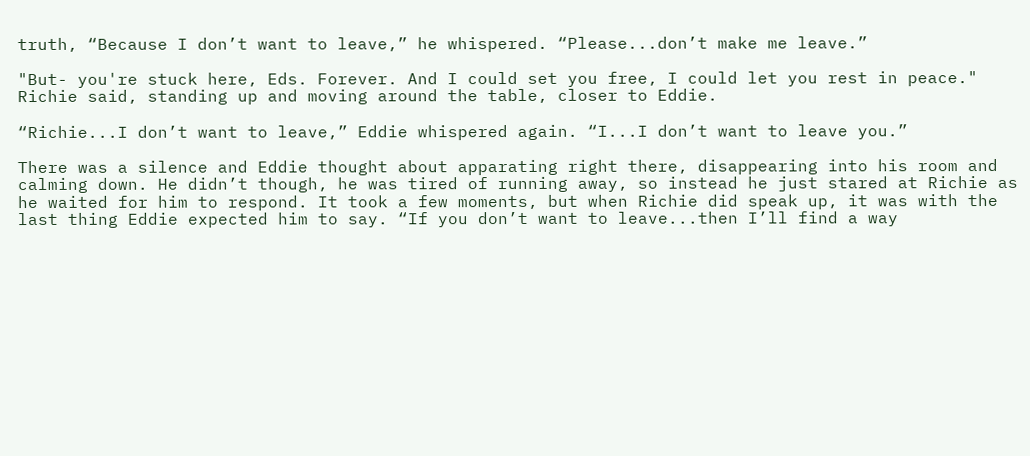truth, “Because I don’t want to leave,” he whispered. “Please...don’t make me leave.”

"But- you're stuck here, Eds. Forever. And I could set you free, I could let you rest in peace." Richie said, standing up and moving around the table, closer to Eddie.

“Richie...I don’t want to leave,” Eddie whispered again. “I...I don’t want to leave you.”

There was a silence and Eddie thought about apparating right there, disappearing into his room and calming down. He didn’t though, he was tired of running away, so instead he just stared at Richie as he waited for him to respond. It took a few moments, but when Richie did speak up, it was with the last thing Eddie expected him to say. “If you don’t want to leave...then I’ll find a way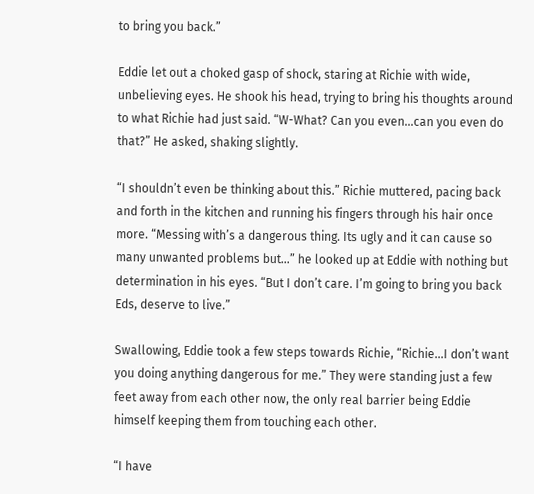to bring you back.”

Eddie let out a choked gasp of shock, staring at Richie with wide, unbelieving eyes. He shook his head, trying to bring his thoughts around to what Richie had just said. “W-What? Can you even…can you even do that?” He asked, shaking slightly.

“I shouldn’t even be thinking about this.” Richie muttered, pacing back and forth in the kitchen and running his fingers through his hair once more. “Messing with’s a dangerous thing. Its ugly and it can cause so many unwanted problems but…” he looked up at Eddie with nothing but determination in his eyes. “But I don’t care. I’m going to bring you back Eds, deserve to live.”

Swallowing, Eddie took a few steps towards Richie, “Richie...I don’t want you doing anything dangerous for me.” They were standing just a few feet away from each other now, the only real barrier being Eddie himself keeping them from touching each other.

“I have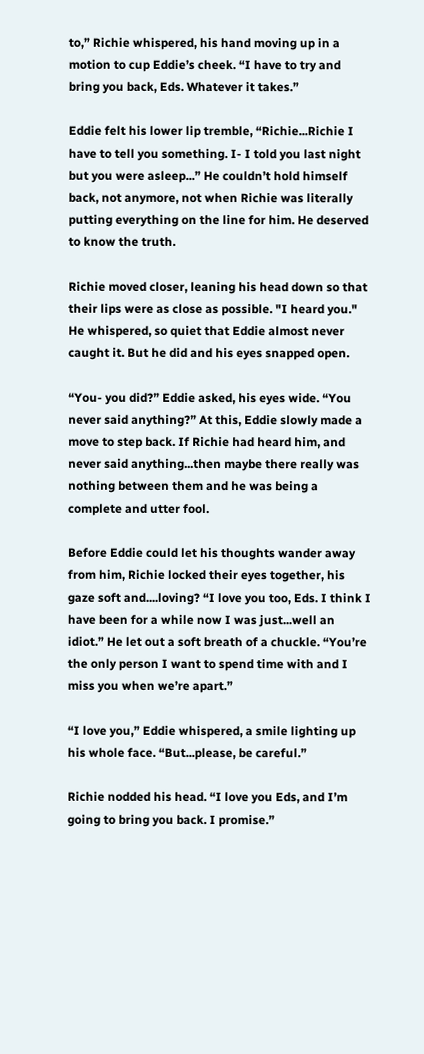to,” Richie whispered, his hand moving up in a motion to cup Eddie’s cheek. “I have to try and bring you back, Eds. Whatever it takes.”

Eddie felt his lower lip tremble, “Richie...Richie I have to tell you something. I- I told you last night but you were asleep...” He couldn’t hold himself back, not anymore, not when Richie was literally putting everything on the line for him. He deserved to know the truth.

Richie moved closer, leaning his head down so that their lips were as close as possible. "I heard you." He whispered, so quiet that Eddie almost never caught it. But he did and his eyes snapped open.

“You- you did?” Eddie asked, his eyes wide. “You never said anything?” At this, Eddie slowly made a move to step back. If Richie had heard him, and never said anything...then maybe there really was nothing between them and he was being a complete and utter fool.

Before Eddie could let his thoughts wander away from him, Richie locked their eyes together, his gaze soft and....loving? “I love you too, Eds. I think I have been for a while now I was just...well an idiot.” He let out a soft breath of a chuckle. “You’re the only person I want to spend time with and I miss you when we’re apart.”

“I love you,” Eddie whispered, a smile lighting up his whole face. “But...please, be careful.”

Richie nodded his head. “I love you Eds, and I’m going to bring you back. I promise.”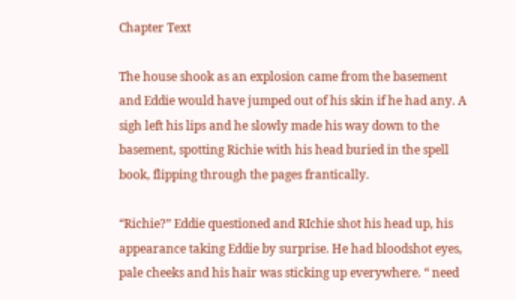Chapter Text

The house shook as an explosion came from the basement and Eddie would have jumped out of his skin if he had any. A sigh left his lips and he slowly made his way down to the basement, spotting Richie with his head buried in the spell book, flipping through the pages frantically.

“Richie?” Eddie questioned and RIchie shot his head up, his appearance taking Eddie by surprise. He had bloodshot eyes, pale cheeks and his hair was sticking up everywhere. “ need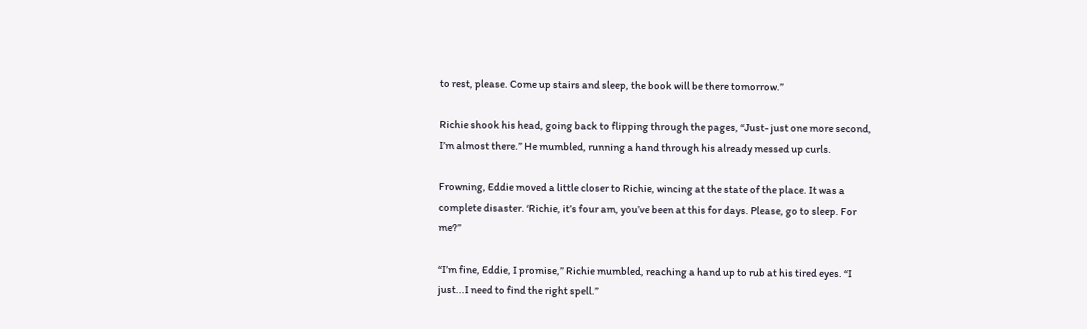to rest, please. Come up stairs and sleep, the book will be there tomorrow.”

Richie shook his head, going back to flipping through the pages, “Just- just one more second, I’m almost there.” He mumbled, running a hand through his already messed up curls.

Frowning, Eddie moved a little closer to Richie, wincing at the state of the place. It was a complete disaster. ‘Richie, it’s four am, you’ve been at this for days. Please, go to sleep. For me?”

“I’m fine, Eddie, I promise,” Richie mumbled, reaching a hand up to rub at his tired eyes. “I just...I need to find the right spell.”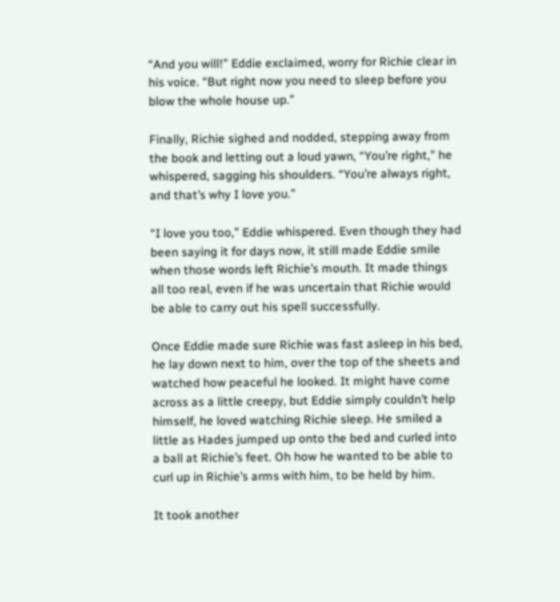“And you will!” Eddie exclaimed, worry for Richie clear in his voice. “But right now you need to sleep before you blow the whole house up.”

Finally, Richie sighed and nodded, stepping away from the book and letting out a loud yawn, “You’re right,” he whispered, sagging his shoulders. “You’re always right, and that’s why I love you.”

“I love you too,” Eddie whispered. Even though they had been saying it for days now, it still made Eddie smile when those words left Richie’s mouth. It made things all too real, even if he was uncertain that Richie would be able to carry out his spell successfully.

Once Eddie made sure Richie was fast asleep in his bed, he lay down next to him, over the top of the sheets and watched how peaceful he looked. It might have come across as a little creepy, but Eddie simply couldn’t help himself, he loved watching Richie sleep. He smiled a little as Hades jumped up onto the bed and curled into a ball at Richie’s feet. Oh how he wanted to be able to curl up in Richie’s arms with him, to be held by him.

It took another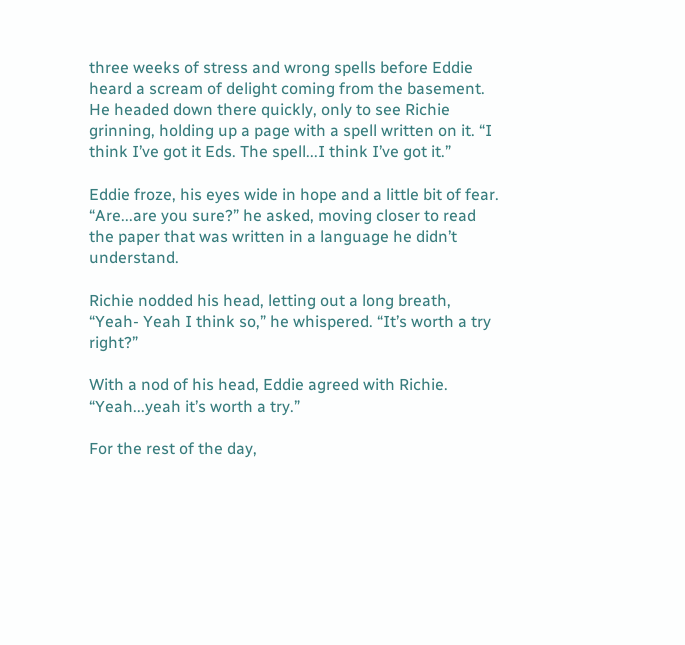three weeks of stress and wrong spells before Eddie heard a scream of delight coming from the basement. He headed down there quickly, only to see Richie grinning, holding up a page with a spell written on it. “I think I’ve got it Eds. The spell...I think I’ve got it.”

Eddie froze, his eyes wide in hope and a little bit of fear. “Are...are you sure?” he asked, moving closer to read the paper that was written in a language he didn’t understand.

Richie nodded his head, letting out a long breath, “Yeah- Yeah I think so,” he whispered. “It’s worth a try right?”

With a nod of his head, Eddie agreed with Richie. “Yeah...yeah it’s worth a try.”

For the rest of the day,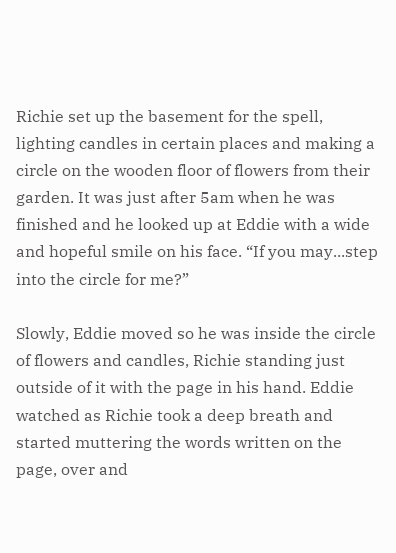Richie set up the basement for the spell, lighting candles in certain places and making a circle on the wooden floor of flowers from their garden. It was just after 5am when he was finished and he looked up at Eddie with a wide and hopeful smile on his face. “If you may...step into the circle for me?”

Slowly, Eddie moved so he was inside the circle of flowers and candles, Richie standing just outside of it with the page in his hand. Eddie watched as Richie took a deep breath and started muttering the words written on the page, over and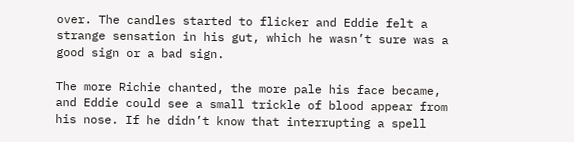over. The candles started to flicker and Eddie felt a strange sensation in his gut, which he wasn’t sure was a good sign or a bad sign.

The more Richie chanted, the more pale his face became, and Eddie could see a small trickle of blood appear from his nose. If he didn’t know that interrupting a spell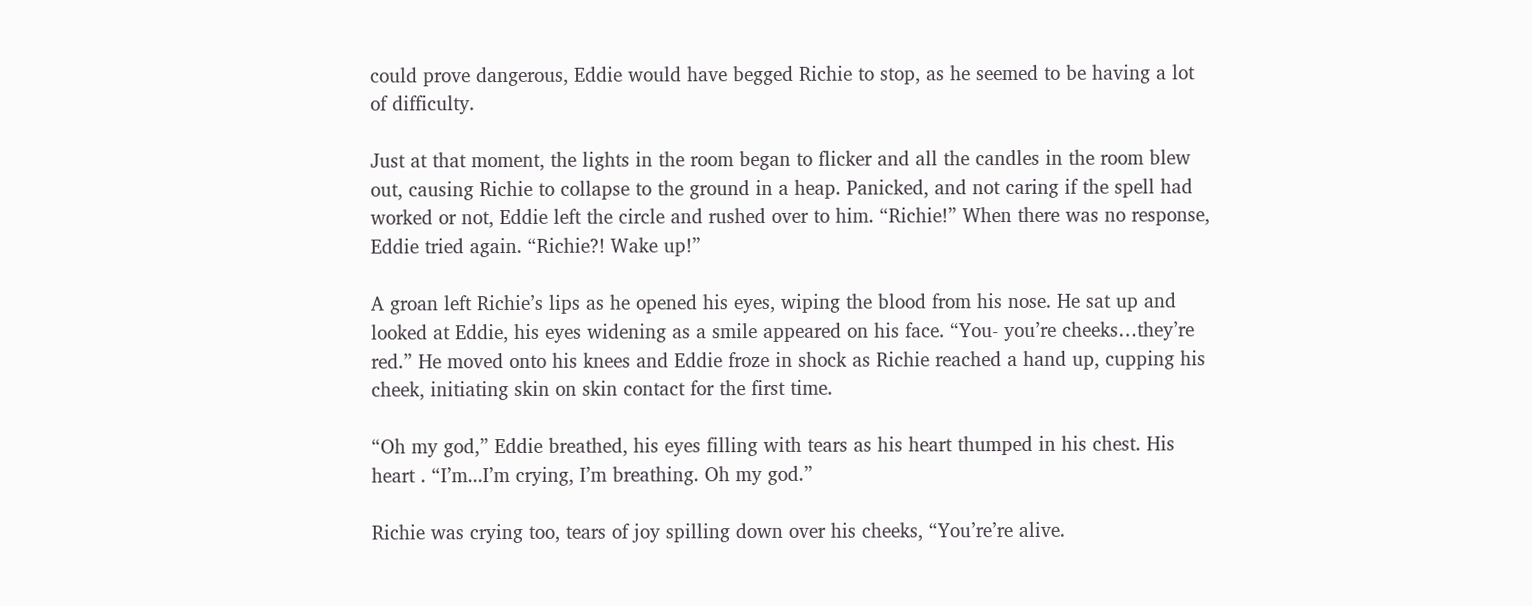could prove dangerous, Eddie would have begged Richie to stop, as he seemed to be having a lot of difficulty.

Just at that moment, the lights in the room began to flicker and all the candles in the room blew out, causing Richie to collapse to the ground in a heap. Panicked, and not caring if the spell had worked or not, Eddie left the circle and rushed over to him. “Richie!” When there was no response, Eddie tried again. “Richie?! Wake up!”

A groan left Richie’s lips as he opened his eyes, wiping the blood from his nose. He sat up and looked at Eddie, his eyes widening as a smile appeared on his face. “You- you’re cheeks…they’re red.” He moved onto his knees and Eddie froze in shock as Richie reached a hand up, cupping his cheek, initiating skin on skin contact for the first time.

“Oh my god,” Eddie breathed, his eyes filling with tears as his heart thumped in his chest. His heart . “I’m...I’m crying, I’m breathing. Oh my god.”

Richie was crying too, tears of joy spilling down over his cheeks, “You’re’re alive.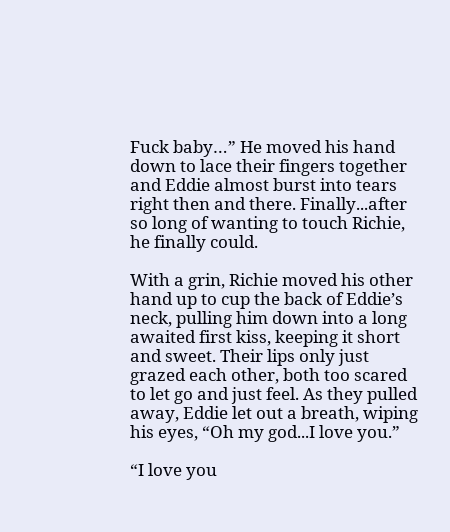Fuck baby…” He moved his hand down to lace their fingers together and Eddie almost burst into tears right then and there. Finally...after so long of wanting to touch Richie, he finally could.

With a grin, Richie moved his other hand up to cup the back of Eddie’s neck, pulling him down into a long awaited first kiss, keeping it short and sweet. Their lips only just grazed each other, both too scared to let go and just feel. As they pulled away, Eddie let out a breath, wiping his eyes, “Oh my god...I love you.”

“I love you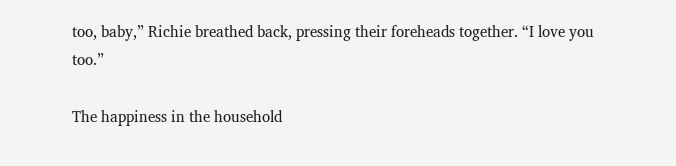too, baby,” Richie breathed back, pressing their foreheads together. “I love you too.”

The happiness in the household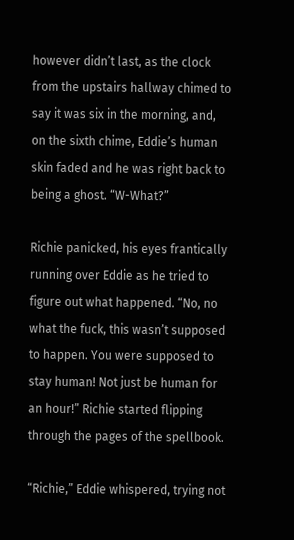however didn’t last, as the clock from the upstairs hallway chimed to say it was six in the morning, and, on the sixth chime, Eddie’s human skin faded and he was right back to being a ghost. “W-What?”

Richie panicked, his eyes frantically running over Eddie as he tried to figure out what happened. “No, no what the fuck, this wasn’t supposed to happen. You were supposed to stay human! Not just be human for an hour!” Richie started flipping through the pages of the spellbook.

“Richie,” Eddie whispered, trying not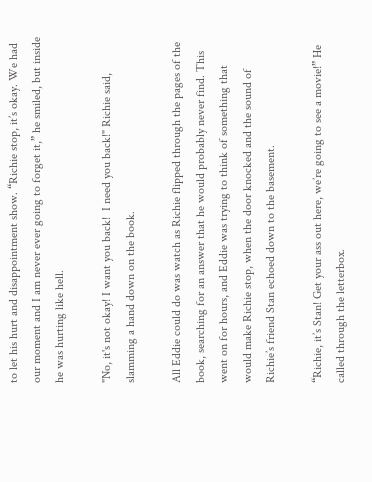to let his hurt and disappointment show. “Richie stop, it’s okay. We had our moment and I am never ever going to forget it,” he smiled, but inside he was hurting like hell.

"No, it's not okay! I want you back!  I need you back!" Richie said, slamming a hand down on the book.

All Eddie could do was watch as Richie flipped through the pages of the book, searching for an answer that he would probably never find. This went on for hours, and Eddie was trying to think of something that would make Richie stop, when the door knocked and the sound of Richie’s friend Stan echoed down to the basement.

“Richie, it’s Stan! Get your ass out here, we’re going to see a movie!” He called through the letterbox.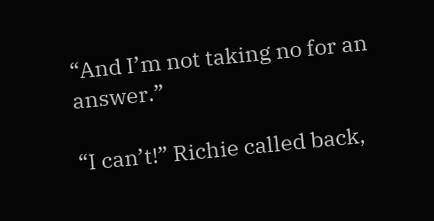“And I’m not taking no for an answer.”

“I can’t!” Richie called back,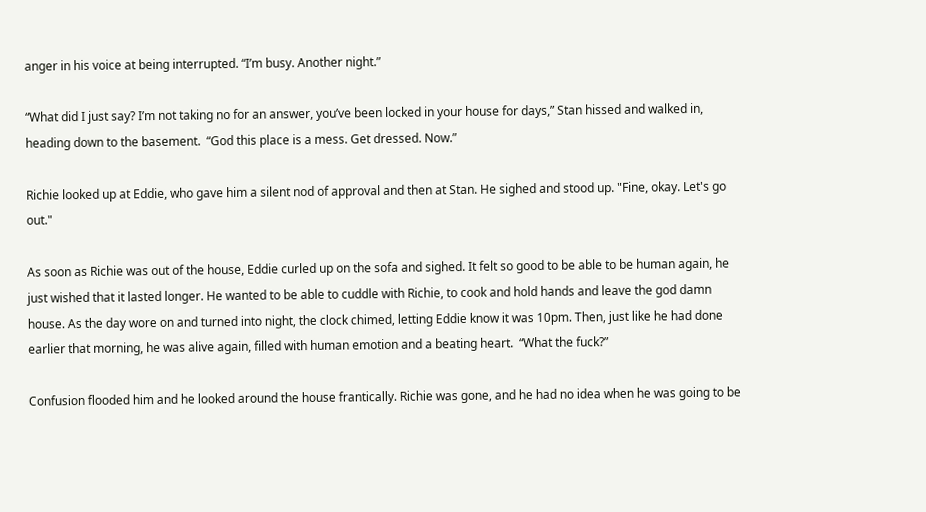anger in his voice at being interrupted. “I’m busy. Another night.”

“What did I just say? I’m not taking no for an answer, you’ve been locked in your house for days,” Stan hissed and walked in, heading down to the basement.  “God this place is a mess. Get dressed. Now.”

Richie looked up at Eddie, who gave him a silent nod of approval and then at Stan. He sighed and stood up. "Fine, okay. Let's go out."

As soon as Richie was out of the house, Eddie curled up on the sofa and sighed. It felt so good to be able to be human again, he just wished that it lasted longer. He wanted to be able to cuddle with Richie, to cook and hold hands and leave the god damn house. As the day wore on and turned into night, the clock chimed, letting Eddie know it was 10pm. Then, just like he had done earlier that morning, he was alive again, filled with human emotion and a beating heart.  “What the fuck?”

Confusion flooded him and he looked around the house frantically. Richie was gone, and he had no idea when he was going to be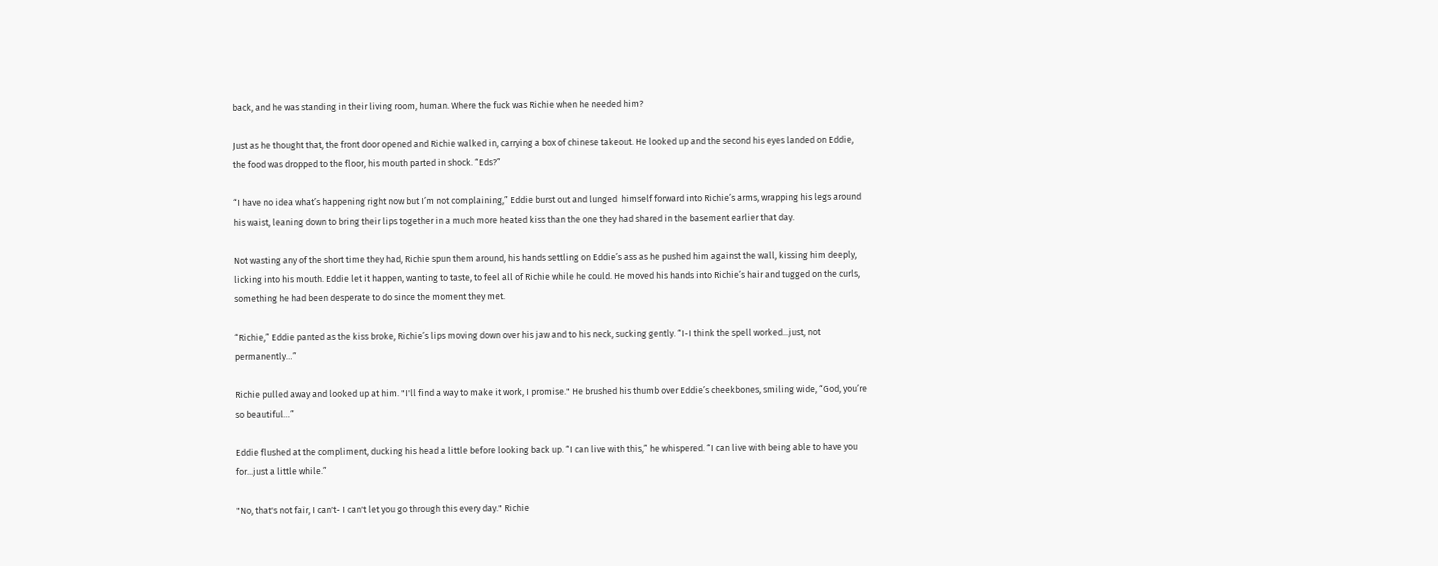back, and he was standing in their living room, human. Where the fuck was Richie when he needed him?

Just as he thought that, the front door opened and Richie walked in, carrying a box of chinese takeout. He looked up and the second his eyes landed on Eddie, the food was dropped to the floor, his mouth parted in shock. “Eds?”

“I have no idea what’s happening right now but I’m not complaining,” Eddie burst out and lunged  himself forward into Richie’s arms, wrapping his legs around his waist, leaning down to bring their lips together in a much more heated kiss than the one they had shared in the basement earlier that day.

Not wasting any of the short time they had, Richie spun them around, his hands settling on Eddie’s ass as he pushed him against the wall, kissing him deeply, licking into his mouth. Eddie let it happen, wanting to taste, to feel all of Richie while he could. He moved his hands into Richie’s hair and tugged on the curls, something he had been desperate to do since the moment they met.

“Richie,” Eddie panted as the kiss broke, Richie’s lips moving down over his jaw and to his neck, sucking gently. “I-I think the spell worked...just, not permanently…”

Richie pulled away and looked up at him. "I'll find a way to make it work, I promise." He brushed his thumb over Eddie’s cheekbones, smiling wide, “God, you’re so beautiful…”

Eddie flushed at the compliment, ducking his head a little before looking back up. “I can live with this,” he whispered. “I can live with being able to have you for...just a little while.”

"No, that's not fair, I can't- I can't let you go through this every day." Richie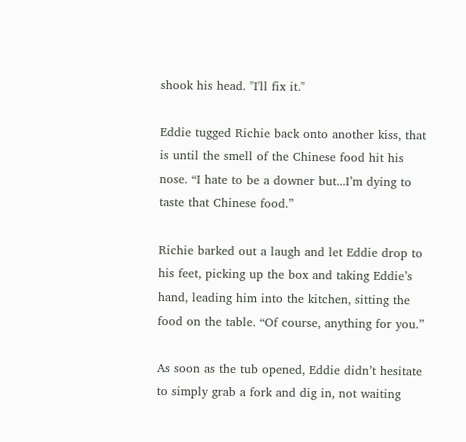shook his head. "I'll fix it."

Eddie tugged Richie back onto another kiss, that is until the smell of the Chinese food hit his nose. “I hate to be a downer but...I’m dying to taste that Chinese food.”

Richie barked out a laugh and let Eddie drop to his feet, picking up the box and taking Eddie’s hand, leading him into the kitchen, sitting the food on the table. “Of course, anything for you.”

As soon as the tub opened, Eddie didn’t hesitate to simply grab a fork and dig in, not waiting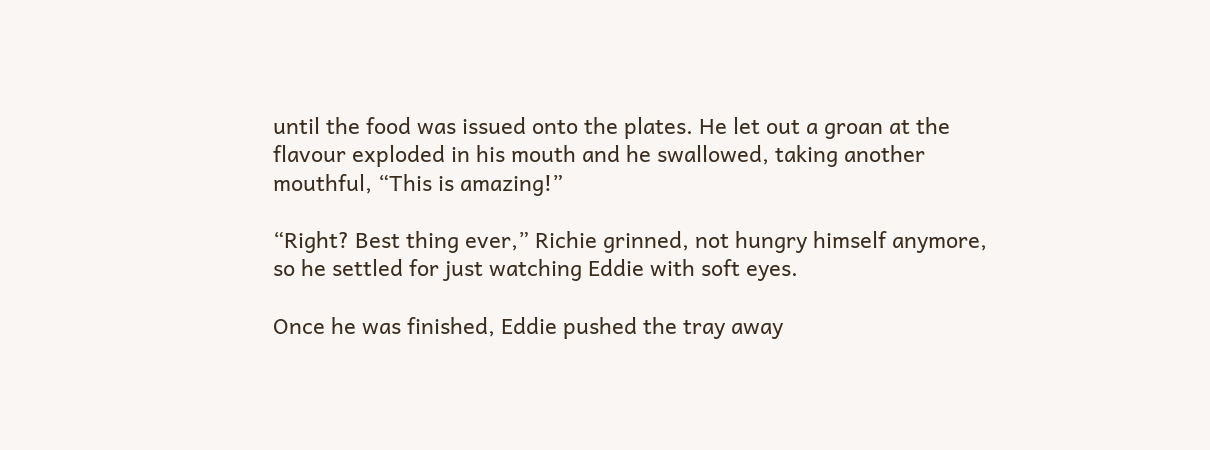until the food was issued onto the plates. He let out a groan at the flavour exploded in his mouth and he swallowed, taking another mouthful, “This is amazing!”

“Right? Best thing ever,” Richie grinned, not hungry himself anymore, so he settled for just watching Eddie with soft eyes.

Once he was finished, Eddie pushed the tray away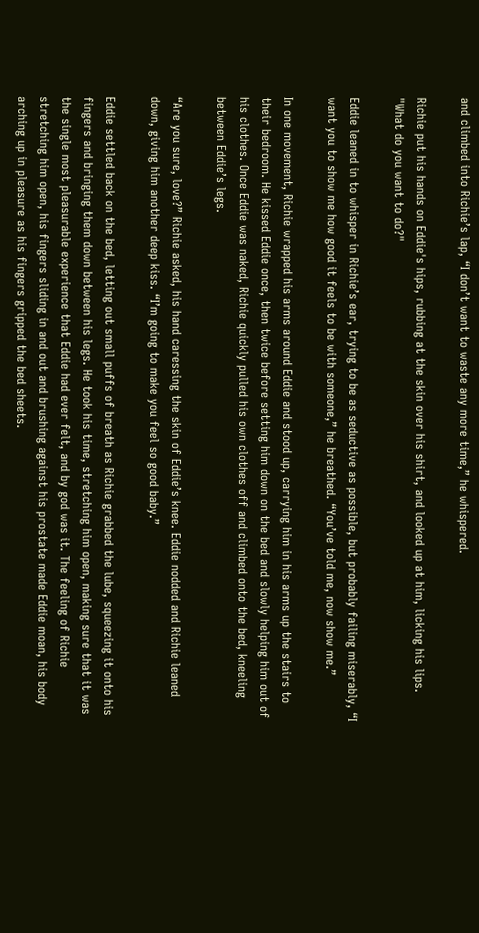and climbed into Richie’s lap, “I don’t want to waste any more time,” he whispered.

Richie put his hands on Eddie's hips, rubbing at the skin over his shirt, and looked up at him, licking his lips. "What do you want to do?"

Eddie leaned in to whisper in Richie’s ear, trying to be as seductive as possible, but probably failing miserably, “I want you to show me how good it feels to be with someone,” he breathed. “You’ve told me, now show me.”

In one movement, Richie wrapped his arms around Eddie and stood up, carrying him in his arms up the stairs to their bedroom. He kissed Eddie once, then twice before setting him down on the bed and slowly helping him out of his clothes. Once Eddie was naked, Richie quickly pulled his own clothes off and climbed onto the bed, kneeling between Eddie’s legs.

“Are you sure, love?” Richie asked, his hand caressing the skin of Eddie’s knee. Eddie nodded and Richie leaned down, giving him another deep kiss. “I’m going to make you feel so good baby.”

Eddie settled back on the bed, letting out small puffs of breath as Richie grabbed the lube, squeezing it onto his fingers and bringing them down between his legs. He took his time, stretching him open, making sure that it was the single most pleasurable experience that Eddie had ever felt, and by god was it. The feeling of Richie stretching him open, his fingers sliding in and out and brushing against his prostate made Eddie moan, his body arching up in pleasure as his fingers gripped the bed sheets.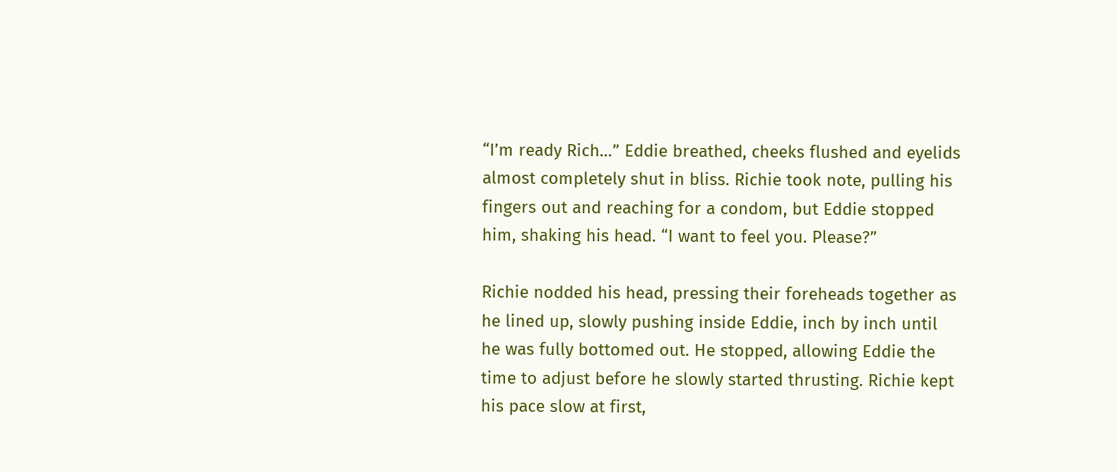“I’m ready Rich…” Eddie breathed, cheeks flushed and eyelids almost completely shut in bliss. Richie took note, pulling his fingers out and reaching for a condom, but Eddie stopped him, shaking his head. “I want to feel you. Please?”

Richie nodded his head, pressing their foreheads together as he lined up, slowly pushing inside Eddie, inch by inch until he was fully bottomed out. He stopped, allowing Eddie the time to adjust before he slowly started thrusting. Richie kept his pace slow at first,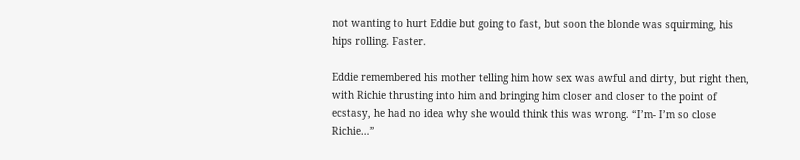not wanting to hurt Eddie but going to fast, but soon the blonde was squirming, his hips rolling. Faster.

Eddie remembered his mother telling him how sex was awful and dirty, but right then, with Richie thrusting into him and bringing him closer and closer to the point of ecstasy, he had no idea why she would think this was wrong. “I’m- I’m so close Richie…”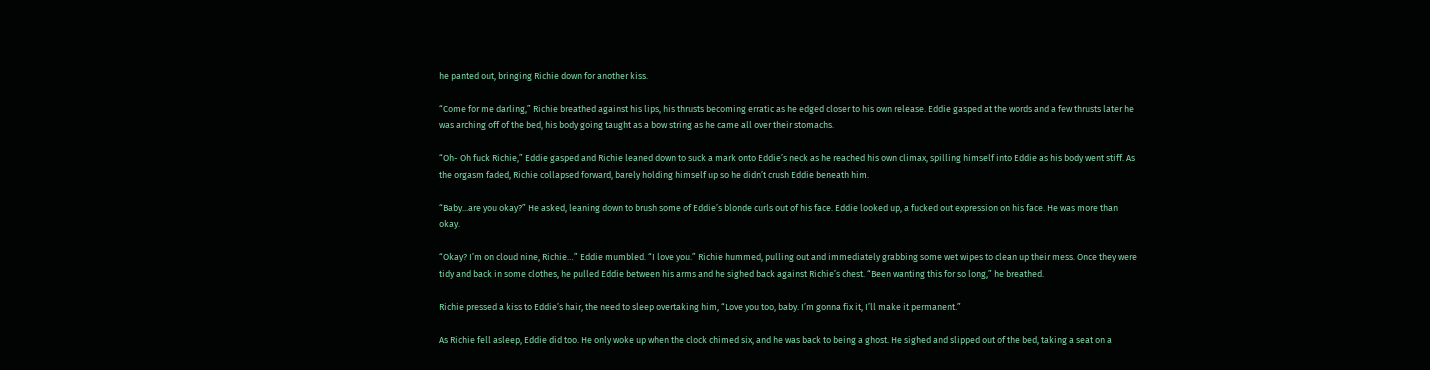he panted out, bringing Richie down for another kiss.

“Come for me darling,” Richie breathed against his lips, his thrusts becoming erratic as he edged closer to his own release. Eddie gasped at the words and a few thrusts later he was arching off of the bed, his body going taught as a bow string as he came all over their stomachs.

“Oh- Oh fuck Richie,” Eddie gasped and Richie leaned down to suck a mark onto Eddie’s neck as he reached his own climax, spilling himself into Eddie as his body went stiff. As the orgasm faded, Richie collapsed forward, barely holding himself up so he didn’t crush Eddie beneath him.

“Baby...are you okay?” He asked, leaning down to brush some of Eddie’s blonde curls out of his face. Eddie looked up, a fucked out expression on his face. He was more than okay.

“Okay? I’m on cloud nine, Richie…” Eddie mumbled. “I love you.” Richie hummed, pulling out and immediately grabbing some wet wipes to clean up their mess. Once they were tidy and back in some clothes, he pulled Eddie between his arms and he sighed back against Richie’s chest. “Been wanting this for so long,” he breathed.

Richie pressed a kiss to Eddie’s hair, the need to sleep overtaking him, “Love you too, baby. I’m gonna fix it, I’ll make it permanent.”

As Richie fell asleep, Eddie did too. He only woke up when the clock chimed six, and he was back to being a ghost. He sighed and slipped out of the bed, taking a seat on a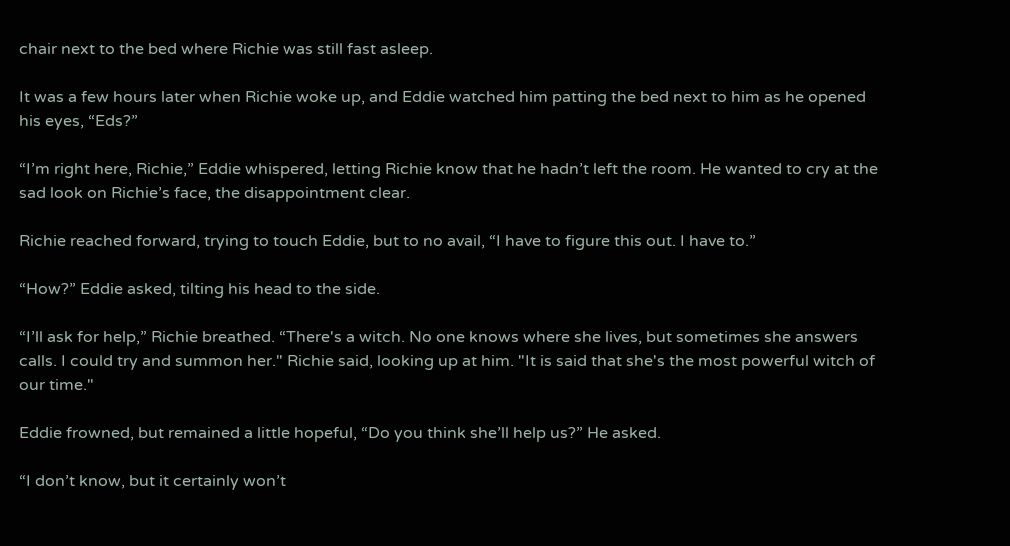chair next to the bed where Richie was still fast asleep.

It was a few hours later when Richie woke up, and Eddie watched him patting the bed next to him as he opened his eyes, “Eds?”

“I’m right here, Richie,” Eddie whispered, letting Richie know that he hadn’t left the room. He wanted to cry at the sad look on Richie’s face, the disappointment clear.

Richie reached forward, trying to touch Eddie, but to no avail, “I have to figure this out. I have to.”

“How?” Eddie asked, tilting his head to the side.

“I’ll ask for help,” Richie breathed. “There's a witch. No one knows where she lives, but sometimes she answers calls. I could try and summon her." Richie said, looking up at him. "It is said that she's the most powerful witch of our time."

Eddie frowned, but remained a little hopeful, “Do you think she’ll help us?” He asked.

“I don’t know, but it certainly won’t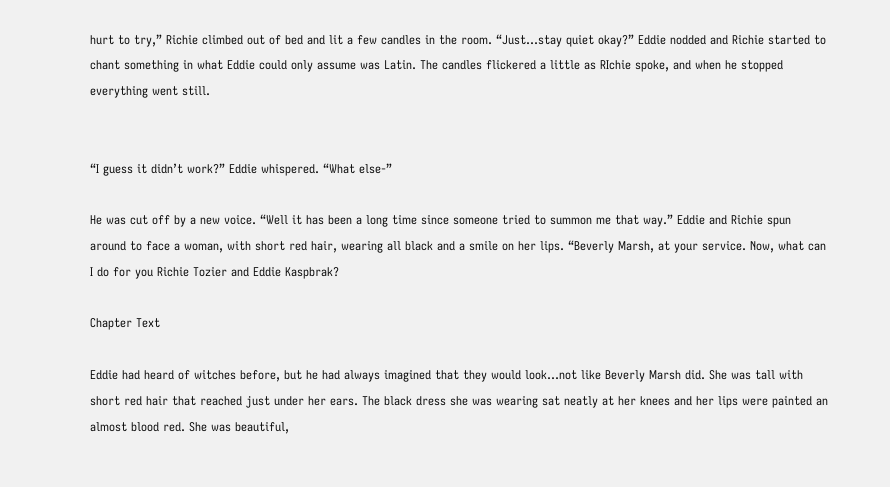hurt to try,” Richie climbed out of bed and lit a few candles in the room. “Just...stay quiet okay?” Eddie nodded and Richie started to chant something in what Eddie could only assume was Latin. The candles flickered a little as RIchie spoke, and when he stopped everything went still.


“I guess it didn’t work?” Eddie whispered. “What else-”

He was cut off by a new voice. “Well it has been a long time since someone tried to summon me that way.” Eddie and Richie spun around to face a woman, with short red hair, wearing all black and a smile on her lips. “Beverly Marsh, at your service. Now, what can I do for you Richie Tozier and Eddie Kaspbrak?

Chapter Text

Eddie had heard of witches before, but he had always imagined that they would look...not like Beverly Marsh did. She was tall with short red hair that reached just under her ears. The black dress she was wearing sat neatly at her knees and her lips were painted an almost blood red. She was beautiful,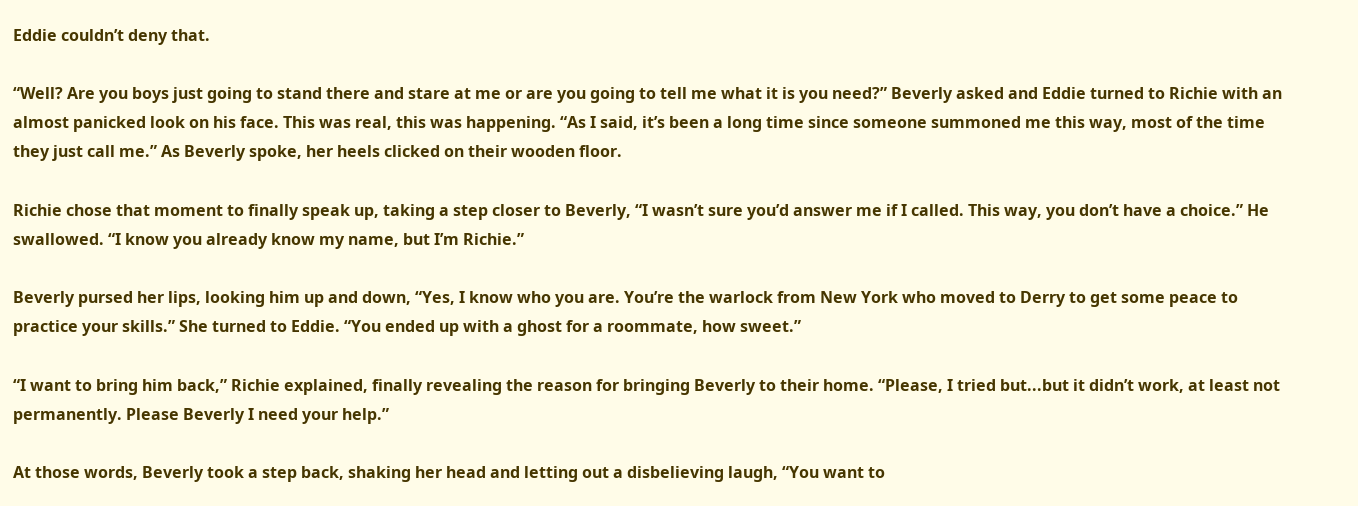Eddie couldn’t deny that.

“Well? Are you boys just going to stand there and stare at me or are you going to tell me what it is you need?” Beverly asked and Eddie turned to Richie with an almost panicked look on his face. This was real, this was happening. “As I said, it’s been a long time since someone summoned me this way, most of the time they just call me.” As Beverly spoke, her heels clicked on their wooden floor.

Richie chose that moment to finally speak up, taking a step closer to Beverly, “I wasn’t sure you’d answer me if I called. This way, you don’t have a choice.” He swallowed. “I know you already know my name, but I’m Richie.”

Beverly pursed her lips, looking him up and down, “Yes, I know who you are. You’re the warlock from New York who moved to Derry to get some peace to practice your skills.” She turned to Eddie. “You ended up with a ghost for a roommate, how sweet.”

“I want to bring him back,” Richie explained, finally revealing the reason for bringing Beverly to their home. “Please, I tried but...but it didn’t work, at least not permanently. Please Beverly I need your help.”

At those words, Beverly took a step back, shaking her head and letting out a disbelieving laugh, “You want to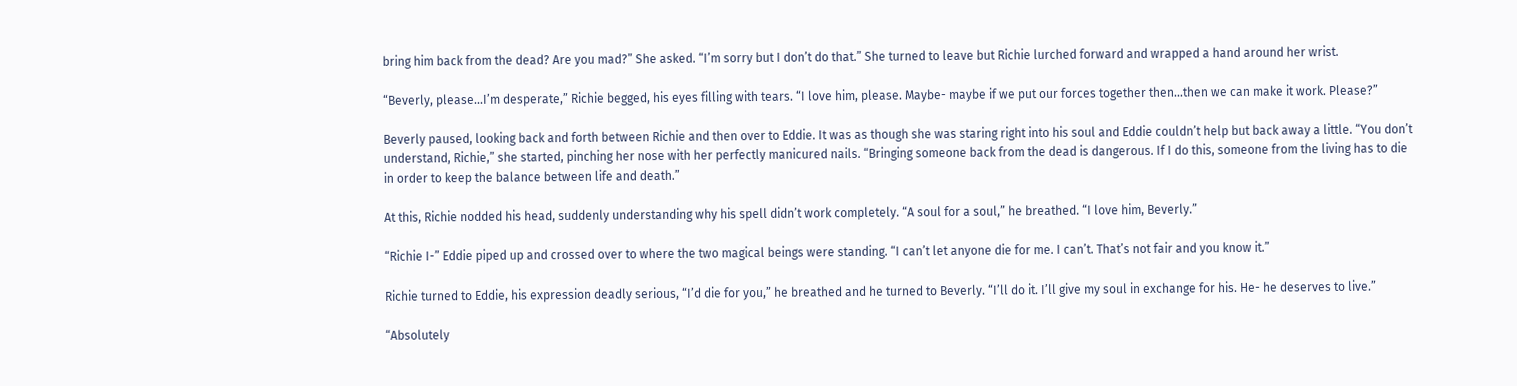bring him back from the dead? Are you mad?” She asked. “I’m sorry but I don’t do that.” She turned to leave but Richie lurched forward and wrapped a hand around her wrist.

“Beverly, please...I’m desperate,” Richie begged, his eyes filling with tears. “I love him, please. Maybe- maybe if we put our forces together then...then we can make it work. Please?”

Beverly paused, looking back and forth between Richie and then over to Eddie. It was as though she was staring right into his soul and Eddie couldn’t help but back away a little. “You don’t understand, Richie,” she started, pinching her nose with her perfectly manicured nails. “Bringing someone back from the dead is dangerous. If I do this, someone from the living has to die in order to keep the balance between life and death.”

At this, Richie nodded his head, suddenly understanding why his spell didn’t work completely. “A soul for a soul,” he breathed. “I love him, Beverly.”

“Richie I-” Eddie piped up and crossed over to where the two magical beings were standing. “I can’t let anyone die for me. I can’t. That’s not fair and you know it.”

Richie turned to Eddie, his expression deadly serious, “I’d die for you,” he breathed and he turned to Beverly. “I’ll do it. I’ll give my soul in exchange for his. He- he deserves to live.”

“Absolutely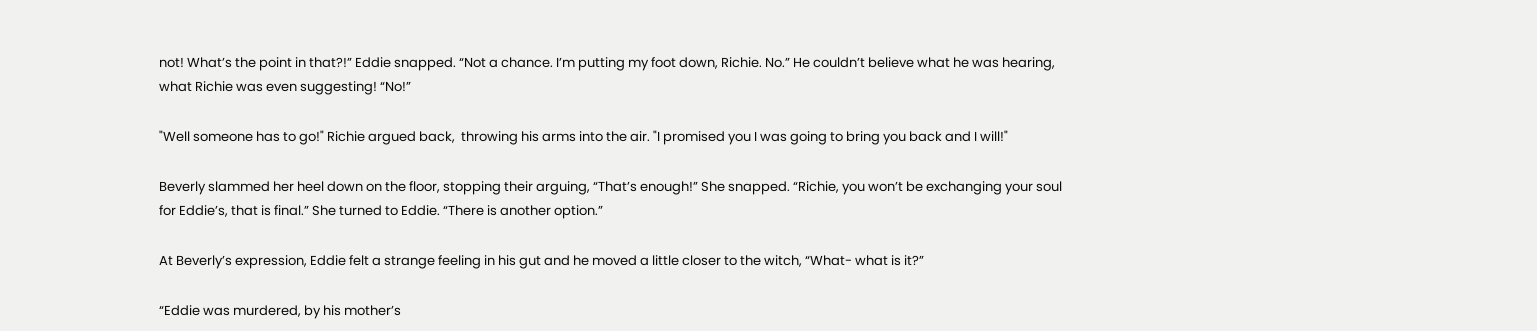not! What’s the point in that?!” Eddie snapped. “Not a chance. I’m putting my foot down, Richie. No.” He couldn’t believe what he was hearing, what Richie was even suggesting! “No!”

"Well someone has to go!" Richie argued back,  throwing his arms into the air. "I promised you I was going to bring you back and I will!"

Beverly slammed her heel down on the floor, stopping their arguing, “That’s enough!” She snapped. “Richie, you won’t be exchanging your soul for Eddie’s, that is final.” She turned to Eddie. “There is another option.”

At Beverly’s expression, Eddie felt a strange feeling in his gut and he moved a little closer to the witch, “What- what is it?”

“Eddie was murdered, by his mother’s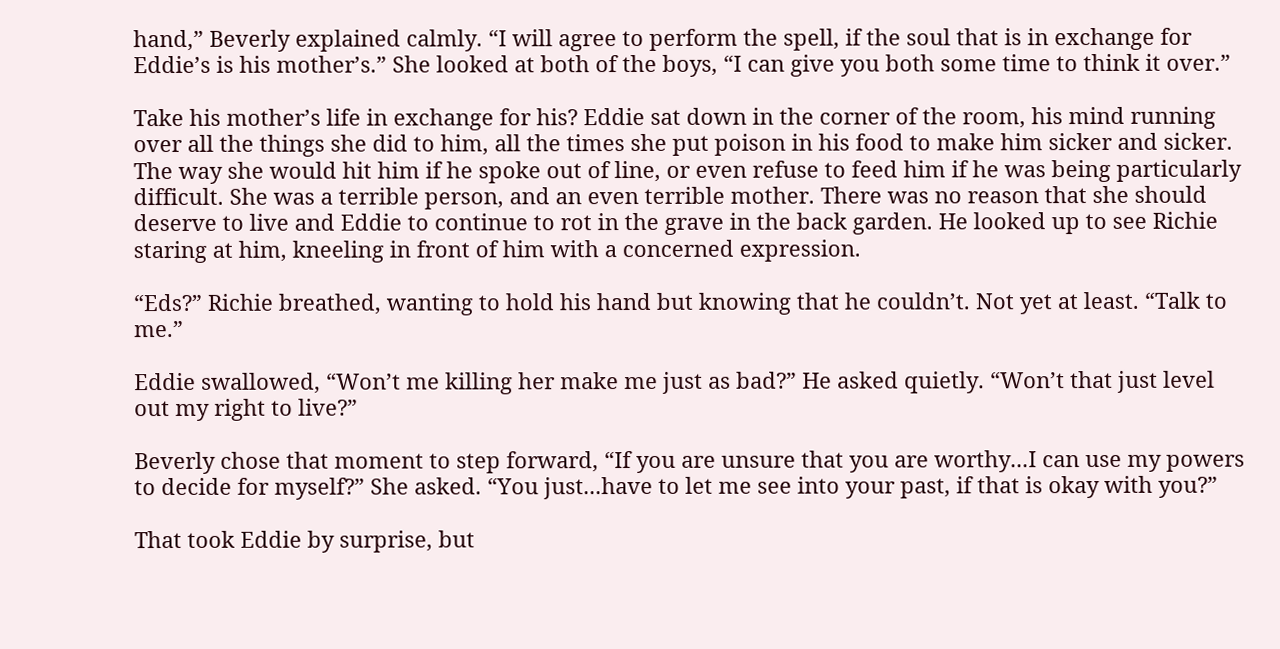hand,” Beverly explained calmly. “I will agree to perform the spell, if the soul that is in exchange for Eddie’s is his mother’s.” She looked at both of the boys, “I can give you both some time to think it over.”

Take his mother’s life in exchange for his? Eddie sat down in the corner of the room, his mind running over all the things she did to him, all the times she put poison in his food to make him sicker and sicker. The way she would hit him if he spoke out of line, or even refuse to feed him if he was being particularly difficult. She was a terrible person, and an even terrible mother. There was no reason that she should deserve to live and Eddie to continue to rot in the grave in the back garden. He looked up to see Richie staring at him, kneeling in front of him with a concerned expression.

“Eds?” Richie breathed, wanting to hold his hand but knowing that he couldn’t. Not yet at least. “Talk to me.”

Eddie swallowed, “Won’t me killing her make me just as bad?” He asked quietly. “Won’t that just level out my right to live?”

Beverly chose that moment to step forward, “If you are unsure that you are worthy...I can use my powers to decide for myself?” She asked. “You just...have to let me see into your past, if that is okay with you?”

That took Eddie by surprise, but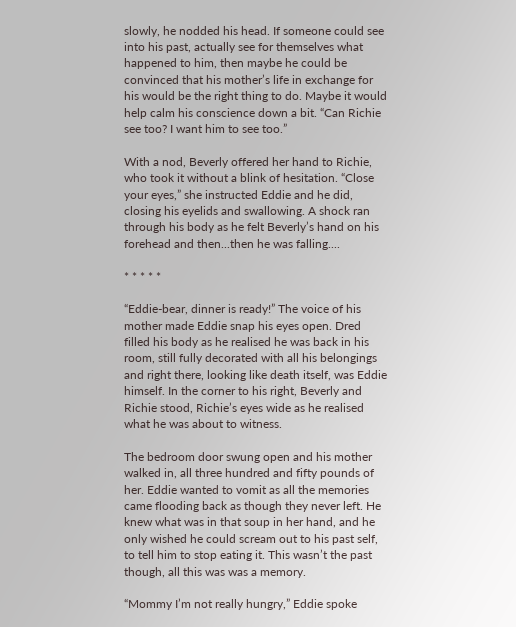slowly, he nodded his head. If someone could see into his past, actually see for themselves what happened to him, then maybe he could be convinced that his mother’s life in exchange for his would be the right thing to do. Maybe it would help calm his conscience down a bit. “Can Richie see too? I want him to see too.”

With a nod, Beverly offered her hand to Richie, who took it without a blink of hesitation. “Close your eyes,” she instructed Eddie and he did, closing his eyelids and swallowing. A shock ran through his body as he felt Beverly’s hand on his forehead and then...then he was falling....

* * * * *

“Eddie-bear, dinner is ready!” The voice of his mother made Eddie snap his eyes open. Dred filled his body as he realised he was back in his room, still fully decorated with all his belongings and right there, looking like death itself, was Eddie himself. In the corner to his right, Beverly and Richie stood, Richie’s eyes wide as he realised what he was about to witness.

The bedroom door swung open and his mother walked in, all three hundred and fifty pounds of her. Eddie wanted to vomit as all the memories came flooding back as though they never left. He knew what was in that soup in her hand, and he only wished he could scream out to his past self, to tell him to stop eating it. This wasn’t the past though, all this was was a memory.

“Mommy I’m not really hungry,” Eddie spoke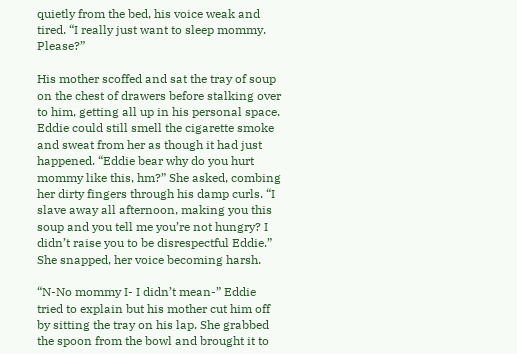quietly from the bed, his voice weak and tired. “I really just want to sleep mommy. Please?”

His mother scoffed and sat the tray of soup on the chest of drawers before stalking over to him, getting all up in his personal space. Eddie could still smell the cigarette smoke and sweat from her as though it had just happened. “Eddie bear why do you hurt mommy like this, hm?” She asked, combing her dirty fingers through his damp curls. “I slave away all afternoon, making you this soup and you tell me you’re not hungry? I didn’t raise you to be disrespectful Eddie.” She snapped, her voice becoming harsh.

“N-No mommy I- I didn’t mean-” Eddie tried to explain but his mother cut him off by sitting the tray on his lap. She grabbed the spoon from the bowl and brought it to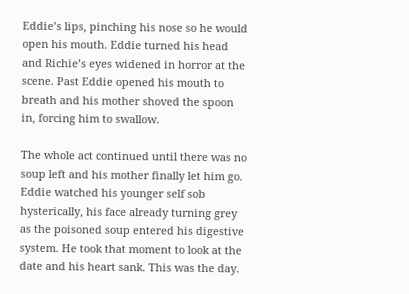Eddie’s lips, pinching his nose so he would open his mouth. Eddie turned his head and Richie’s eyes widened in horror at the scene. Past Eddie opened his mouth to breath and his mother shoved the spoon in, forcing him to swallow.

The whole act continued until there was no soup left and his mother finally let him go. Eddie watched his younger self sob hysterically, his face already turning grey as the poisoned soup entered his digestive system. He took that moment to look at the date and his heart sank. This was the day.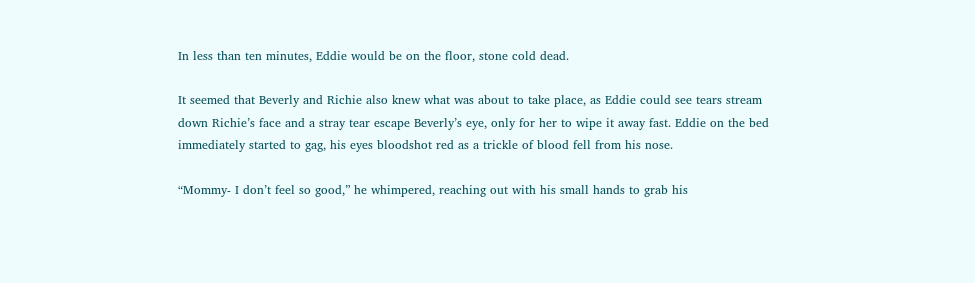In less than ten minutes, Eddie would be on the floor, stone cold dead.

It seemed that Beverly and Richie also knew what was about to take place, as Eddie could see tears stream down Richie’s face and a stray tear escape Beverly’s eye, only for her to wipe it away fast. Eddie on the bed immediately started to gag, his eyes bloodshot red as a trickle of blood fell from his nose.

“Mommy- I don’t feel so good,” he whimpered, reaching out with his small hands to grab his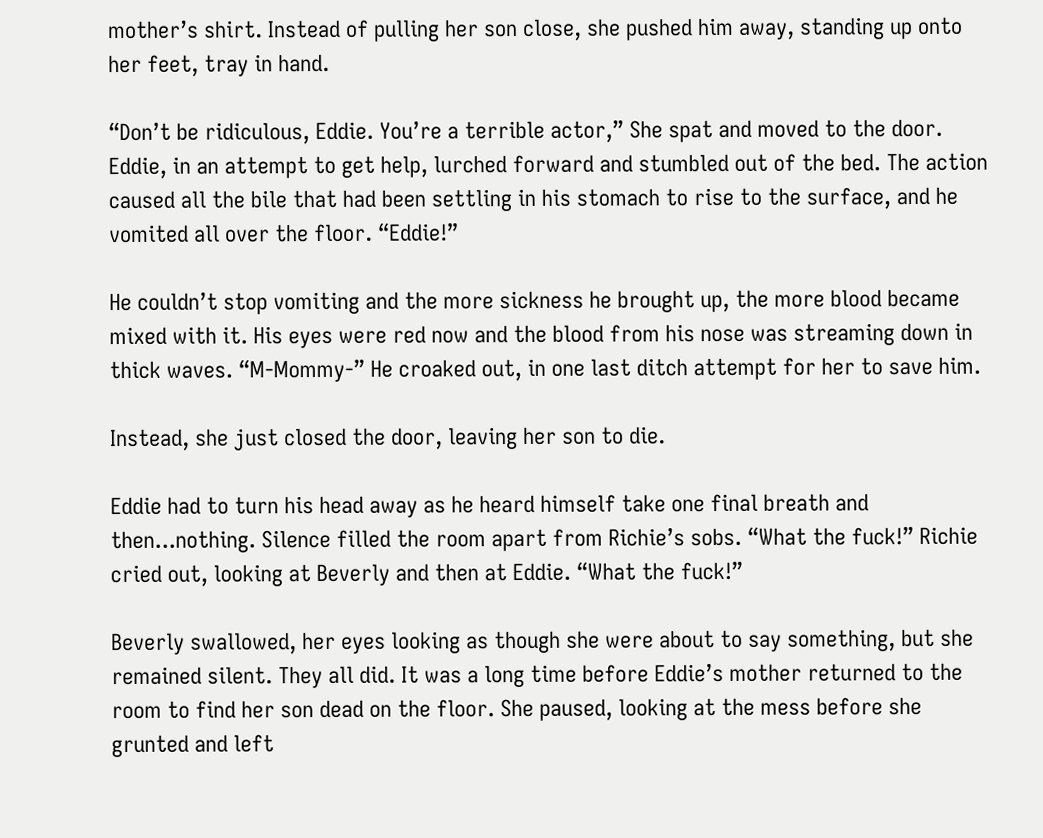mother’s shirt. Instead of pulling her son close, she pushed him away, standing up onto her feet, tray in hand.

“Don’t be ridiculous, Eddie. You’re a terrible actor,” She spat and moved to the door. Eddie, in an attempt to get help, lurched forward and stumbled out of the bed. The action caused all the bile that had been settling in his stomach to rise to the surface, and he vomited all over the floor. “Eddie!”

He couldn’t stop vomiting and the more sickness he brought up, the more blood became mixed with it. His eyes were red now and the blood from his nose was streaming down in thick waves. “M-Mommy-” He croaked out, in one last ditch attempt for her to save him.

Instead, she just closed the door, leaving her son to die.

Eddie had to turn his head away as he heard himself take one final breath and then...nothing. Silence filled the room apart from Richie’s sobs. “What the fuck!” Richie cried out, looking at Beverly and then at Eddie. “What the fuck!”

Beverly swallowed, her eyes looking as though she were about to say something, but she remained silent. They all did. It was a long time before Eddie’s mother returned to the room to find her son dead on the floor. She paused, looking at the mess before she grunted and left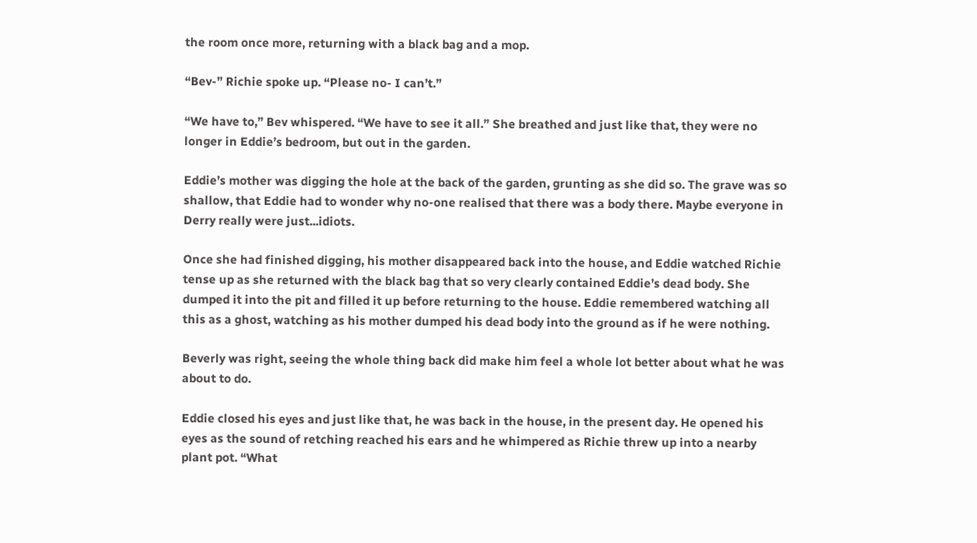the room once more, returning with a black bag and a mop.

“Bev-” Richie spoke up. “Please no- I can’t.”

“We have to,” Bev whispered. “We have to see it all.” She breathed and just like that, they were no longer in Eddie’s bedroom, but out in the garden.

Eddie’s mother was digging the hole at the back of the garden, grunting as she did so. The grave was so shallow, that Eddie had to wonder why no-one realised that there was a body there. Maybe everyone in Derry really were just...idiots.

Once she had finished digging, his mother disappeared back into the house, and Eddie watched Richie tense up as she returned with the black bag that so very clearly contained Eddie’s dead body. She dumped it into the pit and filled it up before returning to the house. Eddie remembered watching all this as a ghost, watching as his mother dumped his dead body into the ground as if he were nothing.

Beverly was right, seeing the whole thing back did make him feel a whole lot better about what he was about to do.

Eddie closed his eyes and just like that, he was back in the house, in the present day. He opened his eyes as the sound of retching reached his ears and he whimpered as Richie threw up into a nearby plant pot. “What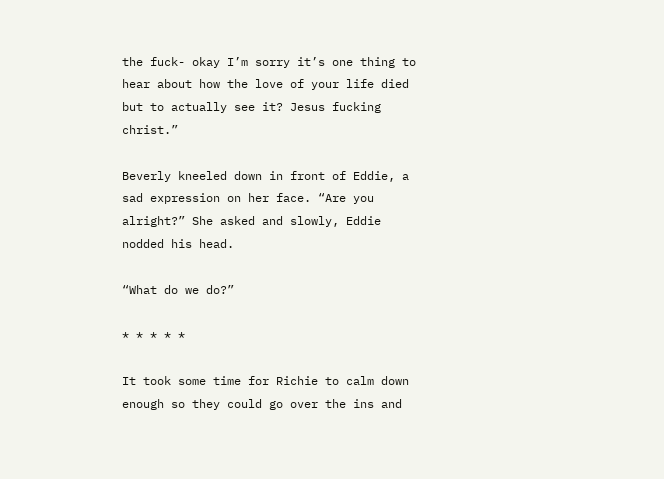the fuck- okay I’m sorry it’s one thing to hear about how the love of your life died but to actually see it? Jesus fucking christ.”

Beverly kneeled down in front of Eddie, a sad expression on her face. “Are you alright?” She asked and slowly, Eddie nodded his head.

“What do we do?”

* * * * *

It took some time for Richie to calm down enough so they could go over the ins and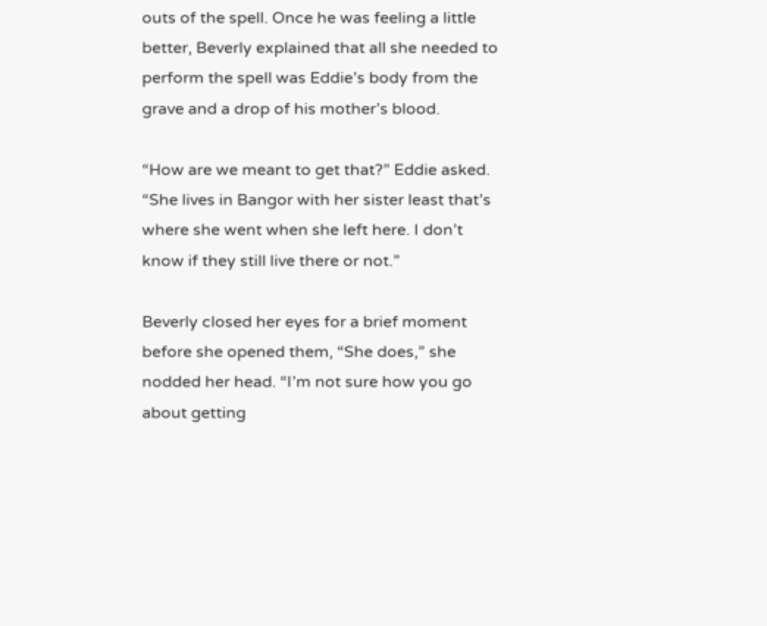outs of the spell. Once he was feeling a little better, Beverly explained that all she needed to perform the spell was Eddie’s body from the grave and a drop of his mother’s blood.

“How are we meant to get that?” Eddie asked. “She lives in Bangor with her sister least that’s where she went when she left here. I don’t know if they still live there or not.”

Beverly closed her eyes for a brief moment before she opened them, “She does,” she nodded her head. “I’m not sure how you go about getting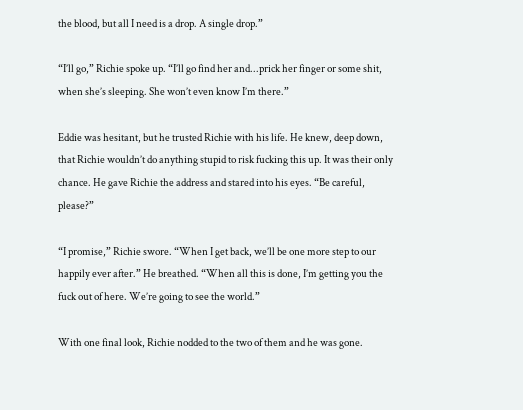the blood, but all I need is a drop. A single drop.”

“I’ll go,” Richie spoke up. “I’ll go find her and...prick her finger or some shit, when she’s sleeping. She won’t even know I’m there.”

Eddie was hesitant, but he trusted Richie with his life. He knew, deep down, that Richie wouldn’t do anything stupid to risk fucking this up. It was their only chance. He gave Richie the address and stared into his eyes. “Be careful, please?”

“I promise,” Richie swore. “When I get back, we’ll be one more step to our happily ever after.” He breathed. “When all this is done, I’m getting you the fuck out of here. We’re going to see the world.”

With one final look, Richie nodded to the two of them and he was gone.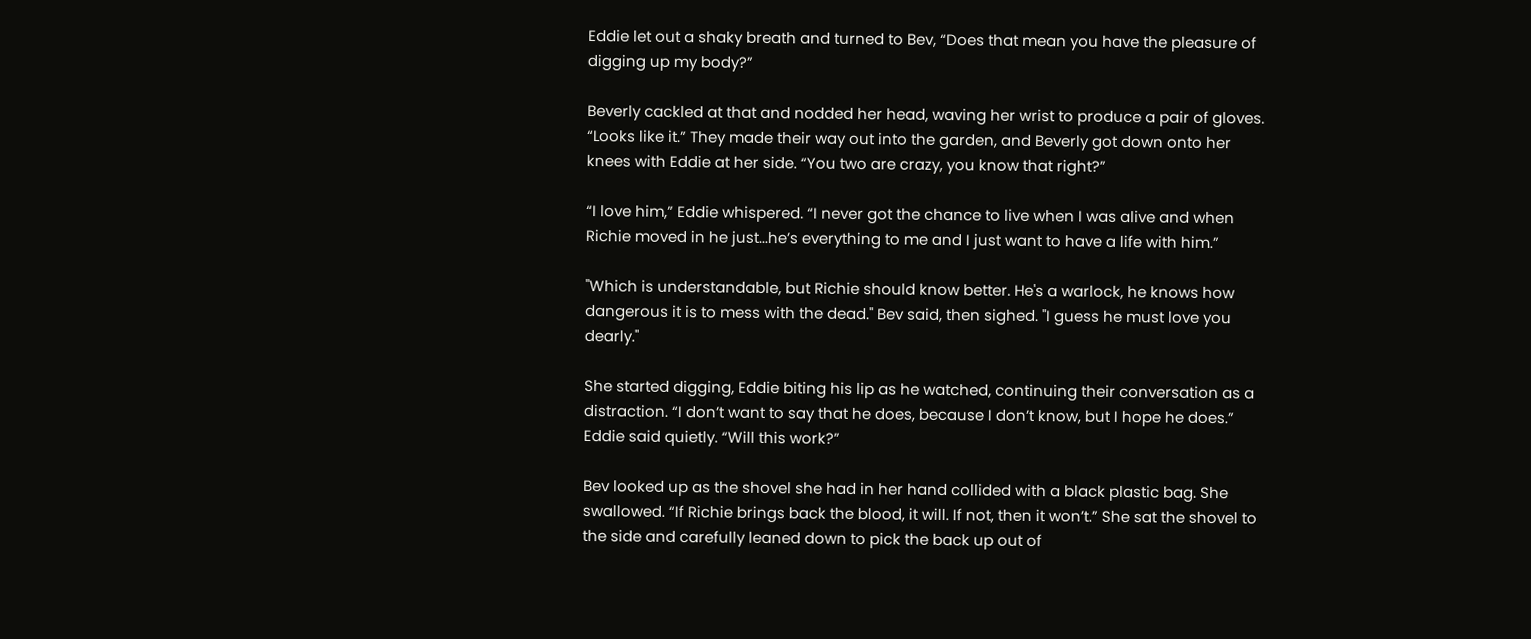Eddie let out a shaky breath and turned to Bev, “Does that mean you have the pleasure of digging up my body?”

Beverly cackled at that and nodded her head, waving her wrist to produce a pair of gloves. “Looks like it.” They made their way out into the garden, and Beverly got down onto her knees with Eddie at her side. “You two are crazy, you know that right?”

“I love him,” Eddie whispered. “I never got the chance to live when I was alive and when Richie moved in he just...he’s everything to me and I just want to have a life with him.”

"Which is understandable, but Richie should know better. He's a warlock, he knows how dangerous it is to mess with the dead." Bev said, then sighed. "I guess he must love you dearly."

She started digging, Eddie biting his lip as he watched, continuing their conversation as a distraction. “I don’t want to say that he does, because I don’t know, but I hope he does.” Eddie said quietly. “Will this work?”

Bev looked up as the shovel she had in her hand collided with a black plastic bag. She swallowed. “If Richie brings back the blood, it will. If not, then it won’t.” She sat the shovel to the side and carefully leaned down to pick the back up out of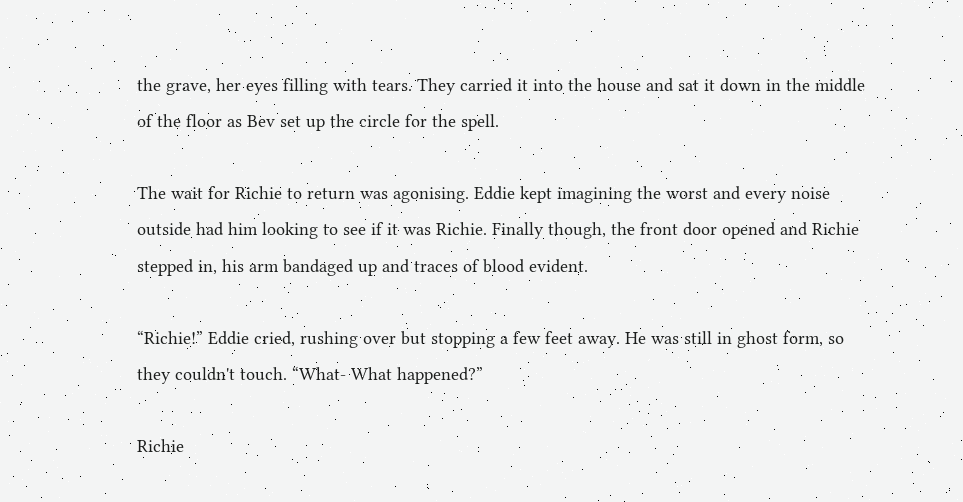the grave, her eyes filling with tears. They carried it into the house and sat it down in the middle of the floor as Bev set up the circle for the spell.

The wait for Richie to return was agonising. Eddie kept imagining the worst and every noise outside had him looking to see if it was Richie. Finally though, the front door opened and Richie stepped in, his arm bandaged up and traces of blood evident.

“Richie!” Eddie cried, rushing over but stopping a few feet away. He was still in ghost form, so they couldn't touch. “What- What happened?”

Richie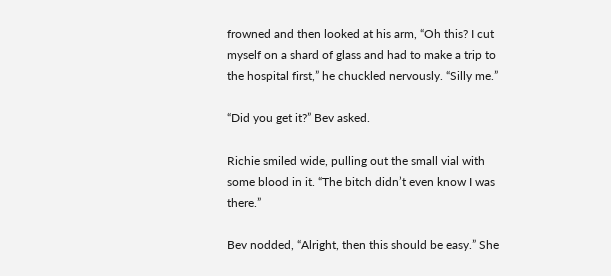frowned and then looked at his arm, “Oh this? I cut myself on a shard of glass and had to make a trip to the hospital first,” he chuckled nervously. “Silly me.”

“Did you get it?” Bev asked.

Richie smiled wide, pulling out the small vial with some blood in it. “The bitch didn’t even know I was there.”

Bev nodded, “Alright, then this should be easy.” She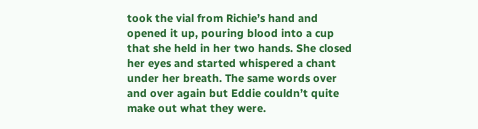took the vial from Richie’s hand and opened it up, pouring blood into a cup that she held in her two hands. She closed her eyes and started whispered a chant under her breath. The same words over and over again but Eddie couldn’t quite make out what they were.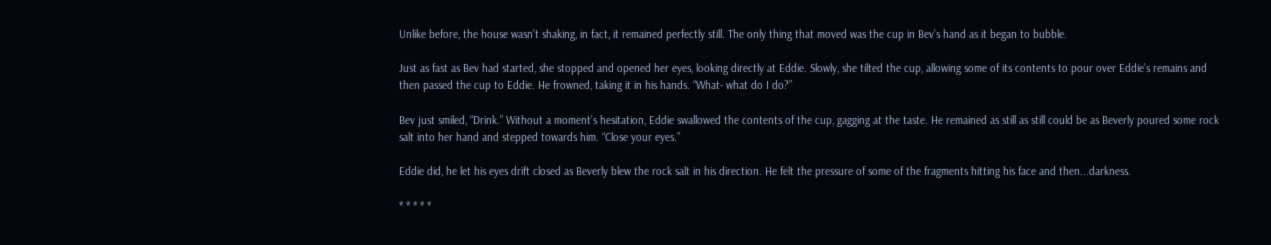Unlike before, the house wasn’t shaking, in fact, it remained perfectly still. The only thing that moved was the cup in Bev’s hand as it began to bubble.

Just as fast as Bev had started, she stopped and opened her eyes, looking directly at Eddie. Slowly, she tilted the cup, allowing some of its contents to pour over Eddie’s remains and then passed the cup to Eddie. He frowned, taking it in his hands. “What- what do I do?”

Bev just smiled, “Drink.” Without a moment’s hesitation, Eddie swallowed the contents of the cup, gagging at the taste. He remained as still as still could be as Beverly poured some rock salt into her hand and stepped towards him. “Close your eyes.”

Eddie did, he let his eyes drift closed as Beverly blew the rock salt in his direction. He felt the pressure of some of the fragments hitting his face and then...darkness.

* * * * *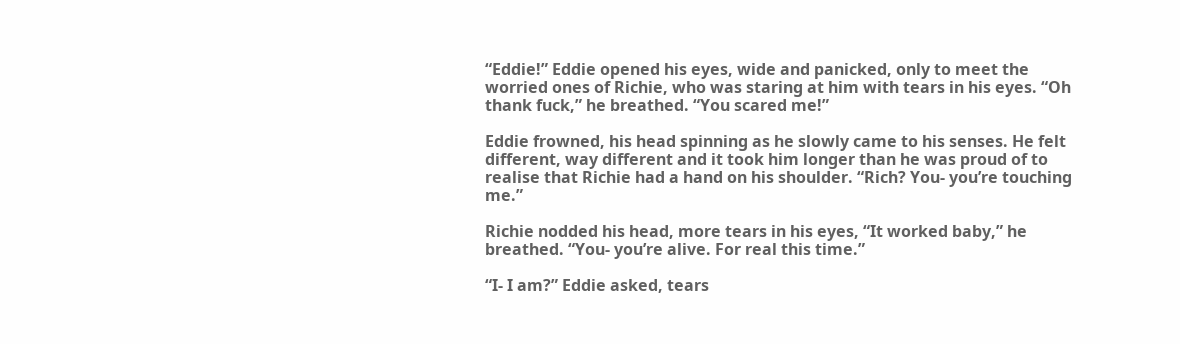“Eddie!” Eddie opened his eyes, wide and panicked, only to meet the worried ones of Richie, who was staring at him with tears in his eyes. “Oh thank fuck,” he breathed. “You scared me!”

Eddie frowned, his head spinning as he slowly came to his senses. He felt different, way different and it took him longer than he was proud of to realise that Richie had a hand on his shoulder. “Rich? You- you’re touching me.”

Richie nodded his head, more tears in his eyes, “It worked baby,” he breathed. “You- you’re alive. For real this time.”

“I- I am?” Eddie asked, tears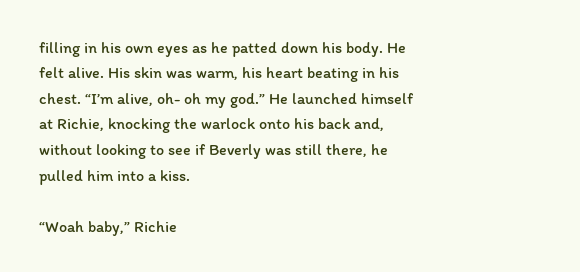filling in his own eyes as he patted down his body. He felt alive. His skin was warm, his heart beating in his chest. “I’m alive, oh- oh my god.” He launched himself at Richie, knocking the warlock onto his back and, without looking to see if Beverly was still there, he pulled him into a kiss.

“Woah baby,” Richie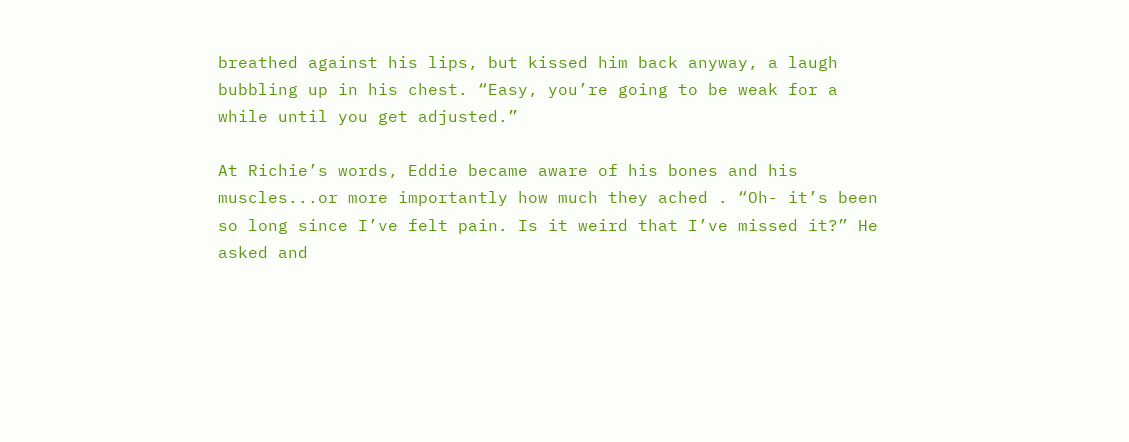breathed against his lips, but kissed him back anyway, a laugh bubbling up in his chest. “Easy, you’re going to be weak for a while until you get adjusted.”

At Richie’s words, Eddie became aware of his bones and his muscles...or more importantly how much they ached . “Oh- it’s been so long since I’ve felt pain. Is it weird that I’ve missed it?” He asked and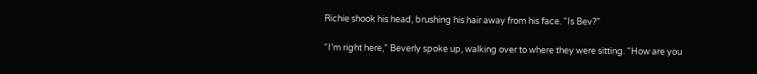Richie shook his head, brushing his hair away from his face. “Is Bev?”

“I’m right here,” Beverly spoke up, walking over to where they were sitting. “How are you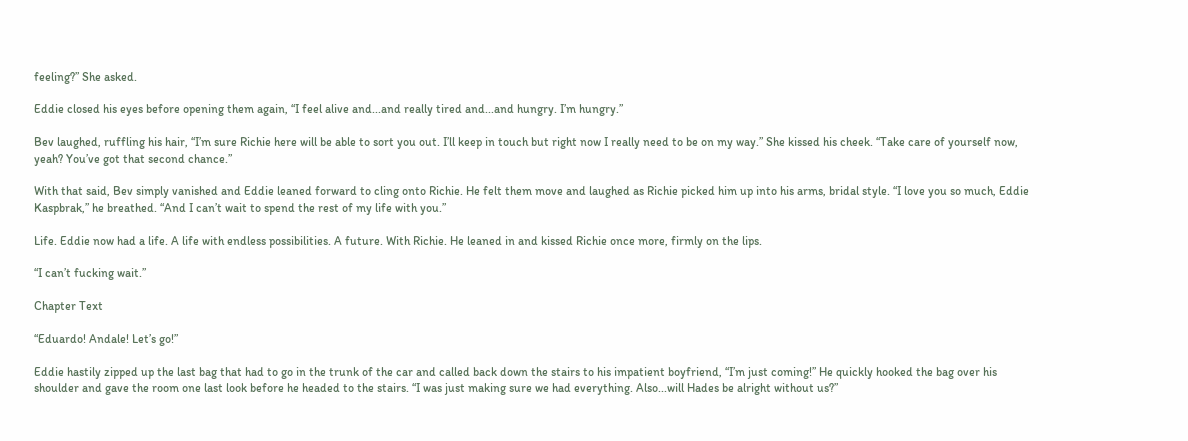feeling?” She asked.

Eddie closed his eyes before opening them again, “I feel alive and...and really tired and...and hungry. I’m hungry.”

Bev laughed, ruffling his hair, “I’m sure Richie here will be able to sort you out. I’ll keep in touch but right now I really need to be on my way.” She kissed his cheek. “Take care of yourself now, yeah? You’ve got that second chance.”

With that said, Bev simply vanished and Eddie leaned forward to cling onto Richie. He felt them move and laughed as Richie picked him up into his arms, bridal style. “I love you so much, Eddie Kaspbrak,” he breathed. “And I can’t wait to spend the rest of my life with you.”

Life. Eddie now had a life. A life with endless possibilities. A future. With Richie. He leaned in and kissed Richie once more, firmly on the lips.

“I can’t fucking wait.”

Chapter Text

“Eduardo! Andale! Let’s go!”

Eddie hastily zipped up the last bag that had to go in the trunk of the car and called back down the stairs to his impatient boyfriend, “I’m just coming!” He quickly hooked the bag over his shoulder and gave the room one last look before he headed to the stairs. “I was just making sure we had everything. Also...will Hades be alright without us?”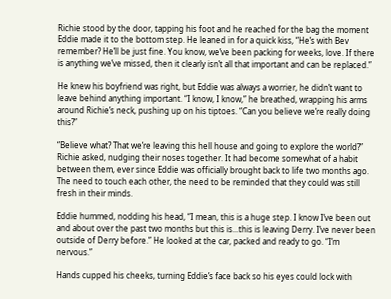Richie stood by the door, tapping his foot and he reached for the bag the moment Eddie made it to the bottom step. He leaned in for a quick kiss, “He’s with Bev remember? He’ll be just fine. You know, we’ve been packing for weeks, love. If there is anything we’ve missed, then it clearly isn’t all that important and can be replaced.”

He knew his boyfriend was right, but Eddie was always a worrier, he didn’t want to leave behind anything important. “I know, I know,” he breathed, wrapping his arms around Richie’s neck, pushing up on his tiptoes. “Can you believe we’re really doing this?”

“Believe what? That we’re leaving this hell house and going to explore the world?” Richie asked, nudging their noses together. It had become somewhat of a habit between them, ever since Eddie was officially brought back to life two months ago. The need to touch each other, the need to be reminded that they could was still fresh in their minds.

Eddie hummed, nodding his head, “I mean, this is a huge step. I know I’ve been out and about over the past two months but this is...this is leaving Derry. I’ve never been outside of Derry before.” He looked at the car, packed and ready to go. “I’m nervous.”

Hands cupped his cheeks, turning Eddie’s face back so his eyes could lock with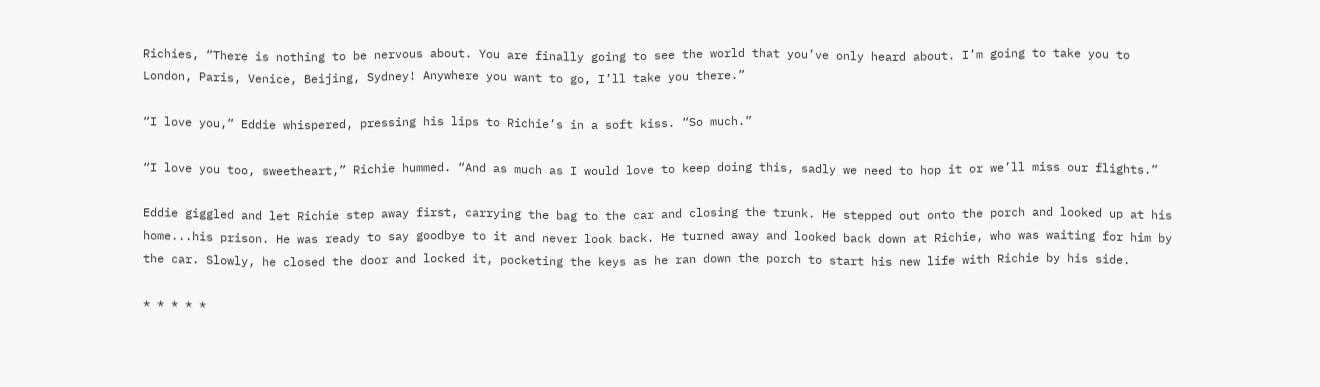Richies, “There is nothing to be nervous about. You are finally going to see the world that you’ve only heard about. I’m going to take you to London, Paris, Venice, Beijing, Sydney! Anywhere you want to go, I’ll take you there.”

“I love you,” Eddie whispered, pressing his lips to Richie’s in a soft kiss. “So much.”

“I love you too, sweetheart,” Richie hummed. “And as much as I would love to keep doing this, sadly we need to hop it or we’ll miss our flights.”

Eddie giggled and let Richie step away first, carrying the bag to the car and closing the trunk. He stepped out onto the porch and looked up at his home...his prison. He was ready to say goodbye to it and never look back. He turned away and looked back down at Richie, who was waiting for him by the car. Slowly, he closed the door and locked it, pocketing the keys as he ran down the porch to start his new life with Richie by his side.

* * * * *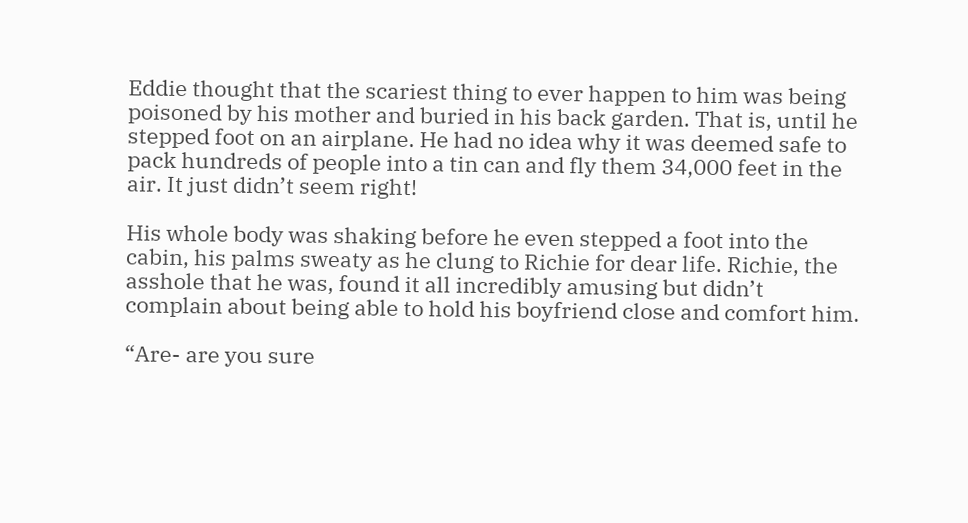Eddie thought that the scariest thing to ever happen to him was being poisoned by his mother and buried in his back garden. That is, until he stepped foot on an airplane. He had no idea why it was deemed safe to pack hundreds of people into a tin can and fly them 34,000 feet in the air. It just didn’t seem right!

His whole body was shaking before he even stepped a foot into the cabin, his palms sweaty as he clung to Richie for dear life. Richie, the asshole that he was, found it all incredibly amusing but didn’t complain about being able to hold his boyfriend close and comfort him.

“Are- are you sure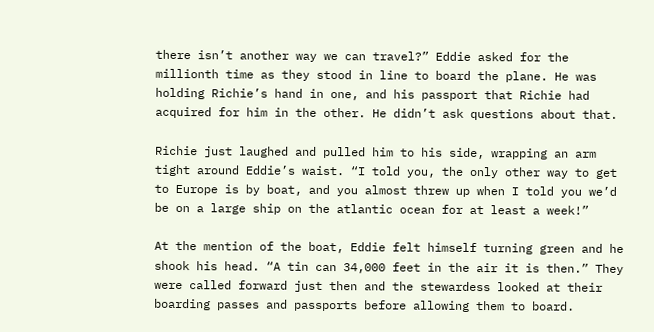there isn’t another way we can travel?” Eddie asked for the millionth time as they stood in line to board the plane. He was holding Richie’s hand in one, and his passport that Richie had acquired for him in the other. He didn’t ask questions about that.

Richie just laughed and pulled him to his side, wrapping an arm tight around Eddie’s waist. “I told you, the only other way to get to Europe is by boat, and you almost threw up when I told you we’d be on a large ship on the atlantic ocean for at least a week!”

At the mention of the boat, Eddie felt himself turning green and he shook his head. “A tin can 34,000 feet in the air it is then.” They were called forward just then and the stewardess looked at their boarding passes and passports before allowing them to board.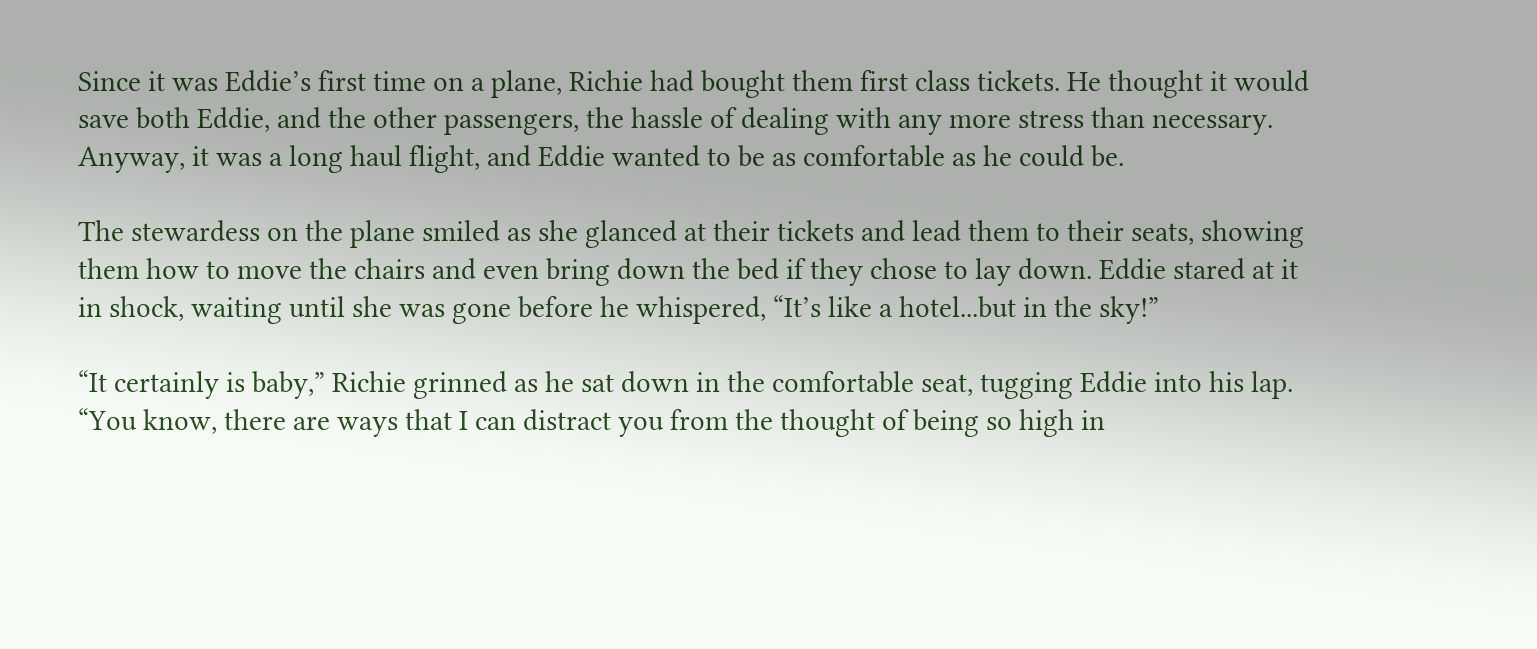Since it was Eddie’s first time on a plane, Richie had bought them first class tickets. He thought it would save both Eddie, and the other passengers, the hassle of dealing with any more stress than necessary. Anyway, it was a long haul flight, and Eddie wanted to be as comfortable as he could be.

The stewardess on the plane smiled as she glanced at their tickets and lead them to their seats, showing them how to move the chairs and even bring down the bed if they chose to lay down. Eddie stared at it in shock, waiting until she was gone before he whispered, “It’s like a hotel...but in the sky!”

“It certainly is baby,” Richie grinned as he sat down in the comfortable seat, tugging Eddie into his lap. “You know, there are ways that I can distract you from the thought of being so high in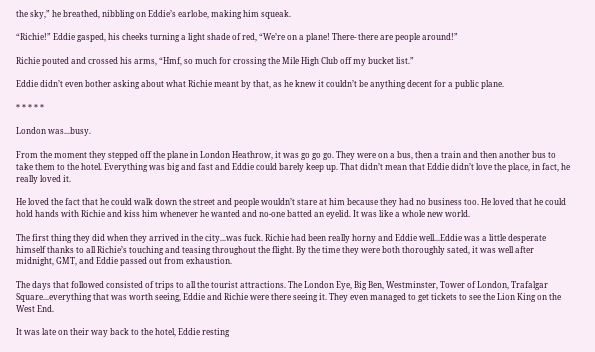the sky,” he breathed, nibbling on Eddie’s earlobe, making him squeak.

“Richie!” Eddie gasped, his cheeks turning a light shade of red, “We’re on a plane! There- there are people around!”

Richie pouted and crossed his arms, “Hmf, so much for crossing the Mile High Club off my bucket list.”

Eddie didn’t even bother asking about what Richie meant by that, as he knew it couldn’t be anything decent for a public plane.

* * * * *

London was...busy.

From the moment they stepped off the plane in London Heathrow, it was go go go. They were on a bus, then a train and then another bus to take them to the hotel. Everything was big and fast and Eddie could barely keep up. That didn’t mean that Eddie didn’t love the place, in fact, he really loved it.

He loved the fact that he could walk down the street and people wouldn’t stare at him because they had no business too. He loved that he could hold hands with Richie and kiss him whenever he wanted and no-one batted an eyelid. It was like a whole new world.

The first thing they did when they arrived in the city...was fuck. Richie had been really horny and Eddie well...Eddie was a little desperate himself thanks to all Richie’s touching and teasing throughout the flight. By the time they were both thoroughly sated, it was well after midnight, GMT, and Eddie passed out from exhaustion.

The days that followed consisted of trips to all the tourist attractions. The London Eye, Big Ben, Westminster, Tower of London, Trafalgar Square...everything that was worth seeing, Eddie and Richie were there seeing it. They even managed to get tickets to see the Lion King on the West End.

It was late on their way back to the hotel, Eddie resting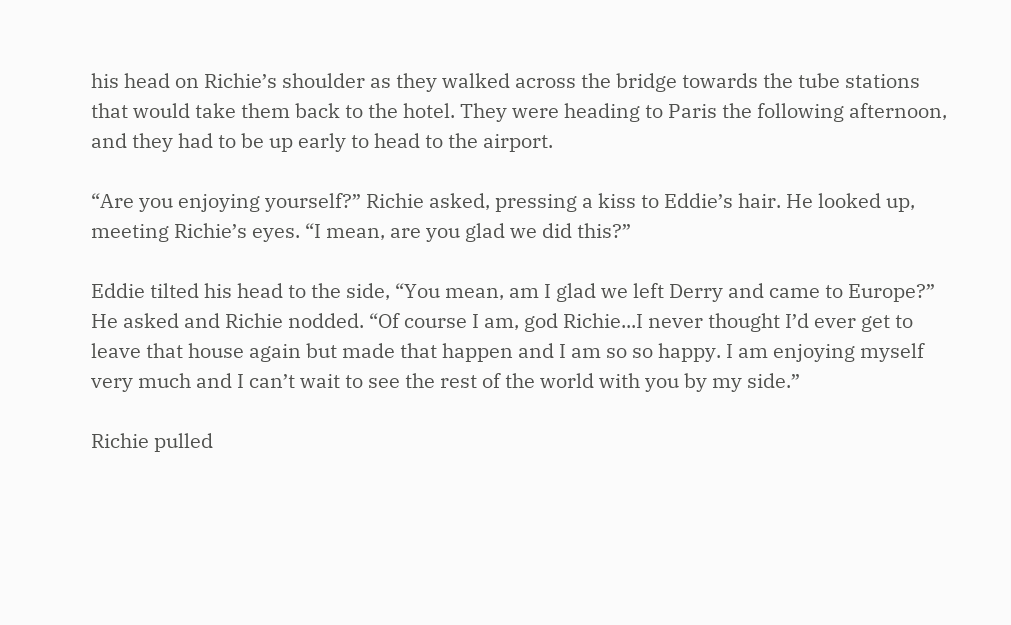his head on Richie’s shoulder as they walked across the bridge towards the tube stations that would take them back to the hotel. They were heading to Paris the following afternoon, and they had to be up early to head to the airport.

“Are you enjoying yourself?” Richie asked, pressing a kiss to Eddie’s hair. He looked up, meeting Richie’s eyes. “I mean, are you glad we did this?”

Eddie tilted his head to the side, “You mean, am I glad we left Derry and came to Europe?” He asked and Richie nodded. “Of course I am, god Richie...I never thought I’d ever get to leave that house again but made that happen and I am so so happy. I am enjoying myself very much and I can’t wait to see the rest of the world with you by my side.”

Richie pulled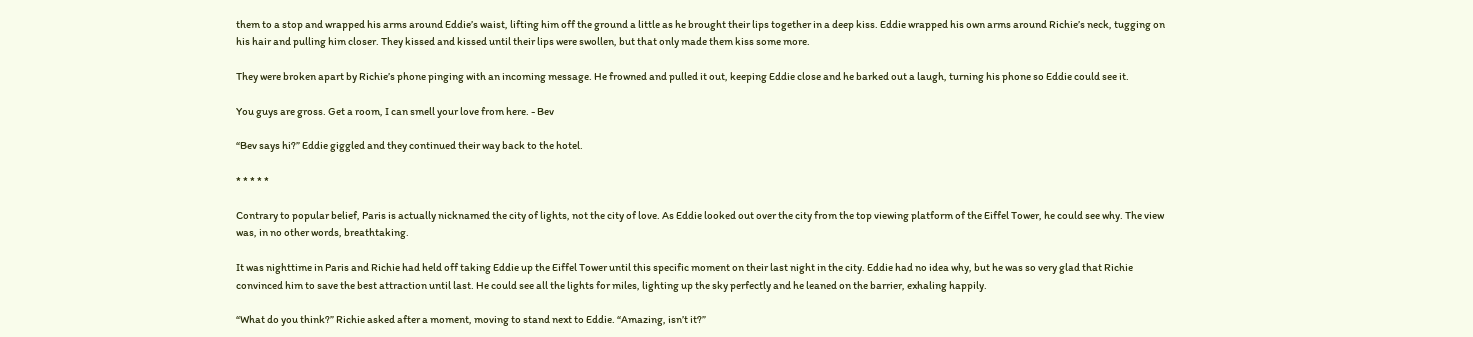them to a stop and wrapped his arms around Eddie’s waist, lifting him off the ground a little as he brought their lips together in a deep kiss. Eddie wrapped his own arms around Richie’s neck, tugging on his hair and pulling him closer. They kissed and kissed until their lips were swollen, but that only made them kiss some more.

They were broken apart by Richie’s phone pinging with an incoming message. He frowned and pulled it out, keeping Eddie close and he barked out a laugh, turning his phone so Eddie could see it.

You guys are gross. Get a room, I can smell your love from here. - Bev

“Bev says hi?” Eddie giggled and they continued their way back to the hotel.

* * * * *

Contrary to popular belief, Paris is actually nicknamed the city of lights, not the city of love. As Eddie looked out over the city from the top viewing platform of the Eiffel Tower, he could see why. The view was, in no other words, breathtaking.

It was nighttime in Paris and Richie had held off taking Eddie up the Eiffel Tower until this specific moment on their last night in the city. Eddie had no idea why, but he was so very glad that Richie convinced him to save the best attraction until last. He could see all the lights for miles, lighting up the sky perfectly and he leaned on the barrier, exhaling happily.

“What do you think?” Richie asked after a moment, moving to stand next to Eddie. “Amazing, isn’t it?”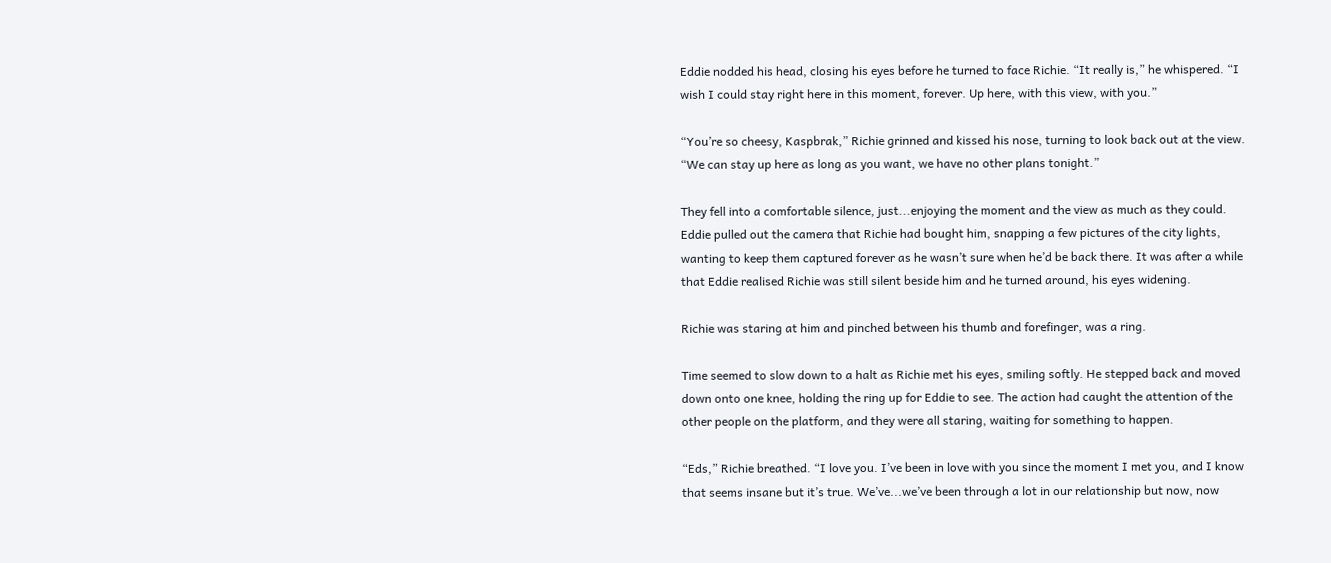Eddie nodded his head, closing his eyes before he turned to face Richie. “It really is,” he whispered. “I wish I could stay right here in this moment, forever. Up here, with this view, with you.”

“You’re so cheesy, Kaspbrak,” Richie grinned and kissed his nose, turning to look back out at the view. “We can stay up here as long as you want, we have no other plans tonight.”

They fell into a comfortable silence, just...enjoying the moment and the view as much as they could. Eddie pulled out the camera that Richie had bought him, snapping a few pictures of the city lights, wanting to keep them captured forever as he wasn’t sure when he’d be back there. It was after a while that Eddie realised Richie was still silent beside him and he turned around, his eyes widening.

Richie was staring at him and pinched between his thumb and forefinger, was a ring.

Time seemed to slow down to a halt as Richie met his eyes, smiling softly. He stepped back and moved down onto one knee, holding the ring up for Eddie to see. The action had caught the attention of the other people on the platform, and they were all staring, waiting for something to happen.

“Eds,” Richie breathed. “I love you. I’ve been in love with you since the moment I met you, and I know that seems insane but it’s true. We’ve...we’ve been through a lot in our relationship but now, now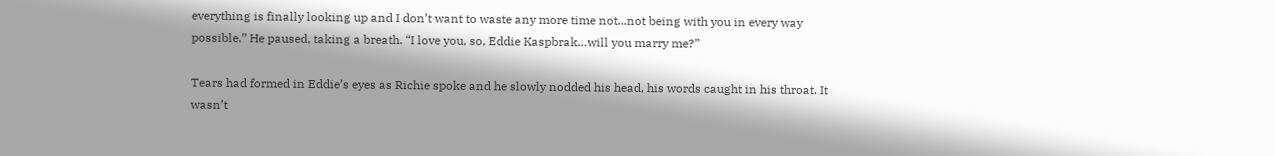everything is finally looking up and I don’t want to waste any more time not...not being with you in every way possible.” He paused, taking a breath. “I love you, so, Eddie Kaspbrak…will you marry me?”

Tears had formed in Eddie’s eyes as Richie spoke and he slowly nodded his head, his words caught in his throat. It wasn’t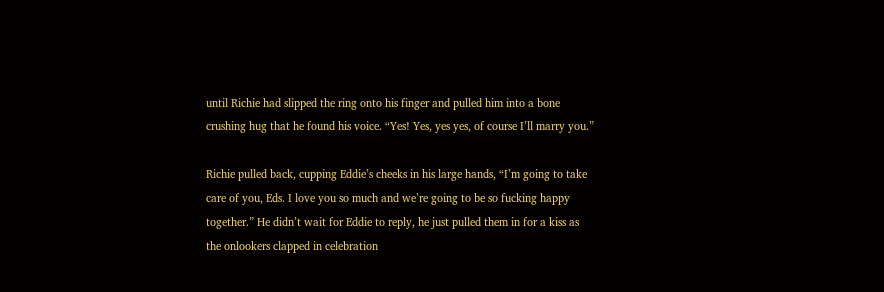until Richie had slipped the ring onto his finger and pulled him into a bone crushing hug that he found his voice. “Yes! Yes, yes yes, of course I’ll marry you.”

Richie pulled back, cupping Eddie’s cheeks in his large hands, “I’m going to take care of you, Eds. I love you so much and we’re going to be so fucking happy together.” He didn’t wait for Eddie to reply, he just pulled them in for a kiss as the onlookers clapped in celebration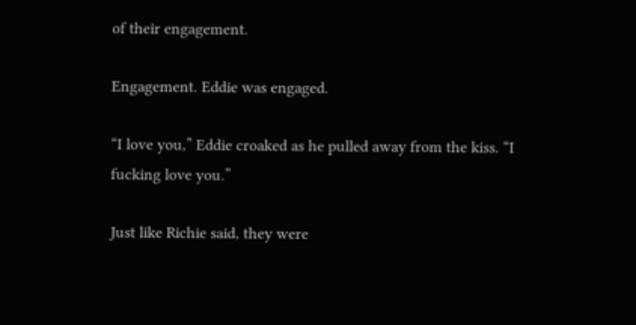of their engagement.

Engagement. Eddie was engaged.

“I love you,” Eddie croaked as he pulled away from the kiss. “I fucking love you.”

Just like Richie said, they were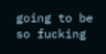going to be so fucking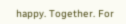happy. Together. For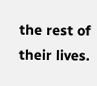the rest of their lives.